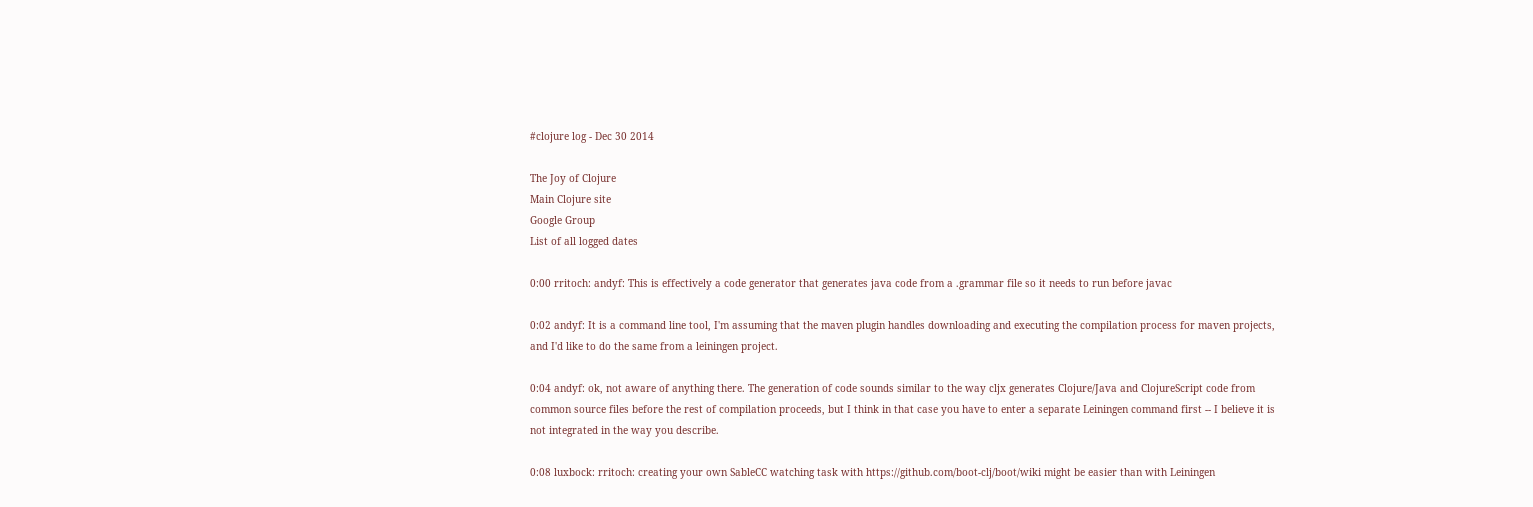#clojure log - Dec 30 2014

The Joy of Clojure
Main Clojure site
Google Group
List of all logged dates

0:00 rritoch: andyf: This is effectively a code generator that generates java code from a .grammar file so it needs to run before javac

0:02 andyf: It is a command line tool, I'm assuming that the maven plugin handles downloading and executing the compilation process for maven projects, and I'd like to do the same from a leiningen project.

0:04 andyf: ok, not aware of anything there. The generation of code sounds similar to the way cljx generates Clojure/Java and ClojureScript code from common source files before the rest of compilation proceeds, but I think in that case you have to enter a separate Leiningen command first -- I believe it is not integrated in the way you describe.

0:08 luxbock: rritoch: creating your own SableCC watching task with https://github.com/boot-clj/boot/wiki might be easier than with Leiningen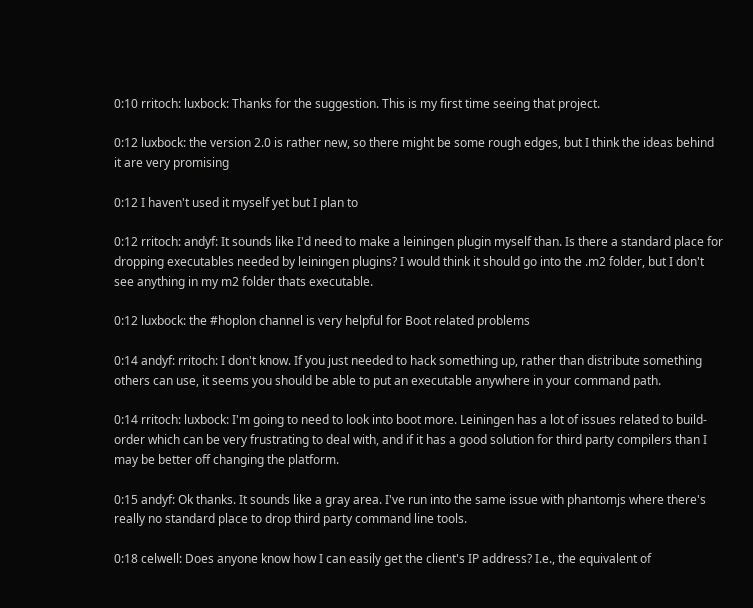0:10 rritoch: luxbock: Thanks for the suggestion. This is my first time seeing that project.

0:12 luxbock: the version 2.0 is rather new, so there might be some rough edges, but I think the ideas behind it are very promising

0:12 I haven't used it myself yet but I plan to

0:12 rritoch: andyf: It sounds like I'd need to make a leiningen plugin myself than. Is there a standard place for dropping executables needed by leiningen plugins? I would think it should go into the .m2 folder, but I don't see anything in my m2 folder thats executable.

0:12 luxbock: the #hoplon channel is very helpful for Boot related problems

0:14 andyf: rritoch: I don't know. If you just needed to hack something up, rather than distribute something others can use, it seems you should be able to put an executable anywhere in your command path.

0:14 rritoch: luxbock: I'm going to need to look into boot more. Leiningen has a lot of issues related to build-order which can be very frustrating to deal with, and if it has a good solution for third party compilers than I may be better off changing the platform.

0:15 andyf: Ok thanks. It sounds like a gray area. I've run into the same issue with phantomjs where there's really no standard place to drop third party command line tools.

0:18 celwell: Does anyone know how I can easily get the client's IP address? I.e., the equivalent of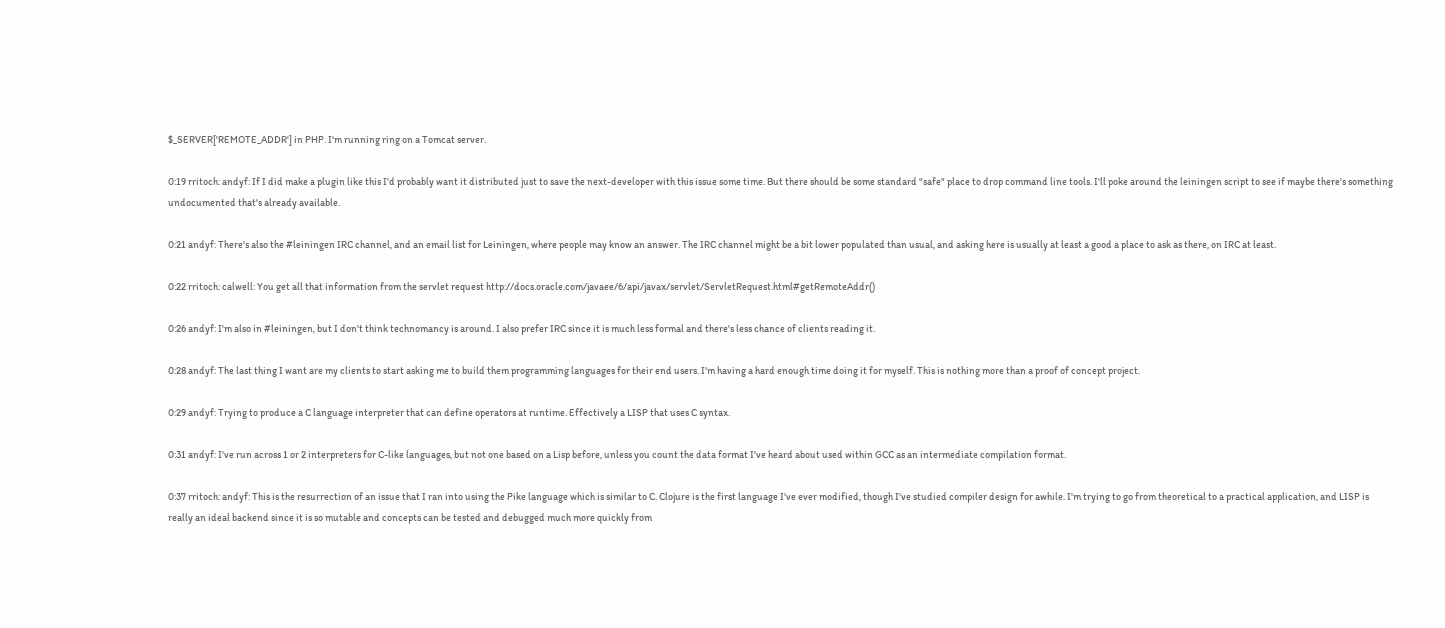$_SERVER['REMOTE_ADDR'] in PHP. I'm running ring on a Tomcat server.

0:19 rritoch: andyf: If I did make a plugin like this I'd probably want it distributed just to save the next-developer with this issue some time. But there should be some standard "safe" place to drop command line tools. I'll poke around the leiningen script to see if maybe there's something undocumented that's already available.

0:21 andyf: There's also the #leiningen IRC channel, and an email list for Leiningen, where people may know an answer. The IRC channel might be a bit lower populated than usual, and asking here is usually at least a good a place to ask as there, on IRC at least.

0:22 rritoch: calwell: You get all that information from the servlet request http://docs.oracle.com/javaee/6/api/javax/servlet/ServletRequest.html#getRemoteAddr()

0:26 andyf: I'm also in #leiningen, but I don't think technomancy is around. I also prefer IRC since it is much less formal and there's less chance of clients reading it.

0:28 andyf: The last thing I want are my clients to start asking me to build them programming languages for their end users. I'm having a hard enough time doing it for myself. This is nothing more than a proof of concept project.

0:29 andyf: Trying to produce a C language interpreter that can define operators at runtime. Effectively a LISP that uses C syntax.

0:31 andyf: I've run across 1 or 2 interpreters for C-like languages, but not one based on a Lisp before, unless you count the data format I've heard about used within GCC as an intermediate compilation format.

0:37 rritoch: andyf: This is the resurrection of an issue that I ran into using the Pike language which is similar to C. Clojure is the first language I've ever modified, though I've studied compiler design for awhile. I'm trying to go from theoretical to a practical application, and LISP is really an ideal backend since it is so mutable and concepts can be tested and debugged much more quickly from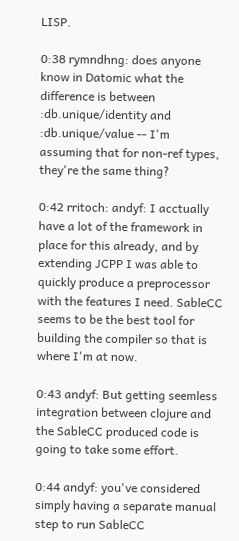LISP.

0:38 rymndhng: does anyone know in Datomic what the difference is between :db.unique/identity and :db.unique/value -- I'm assuming that for non-ref types, they're the same thing?

0:42 rritoch: andyf: I acctually have a lot of the framework in place for this already, and by extending JCPP I was able to quickly produce a preprocessor with the features I need. SableCC seems to be the best tool for building the compiler so that is where I'm at now.

0:43 andyf: But getting seemless integration between clojure and the SableCC produced code is going to take some effort.

0:44 andyf: you've considered simply having a separate manual step to run SableCC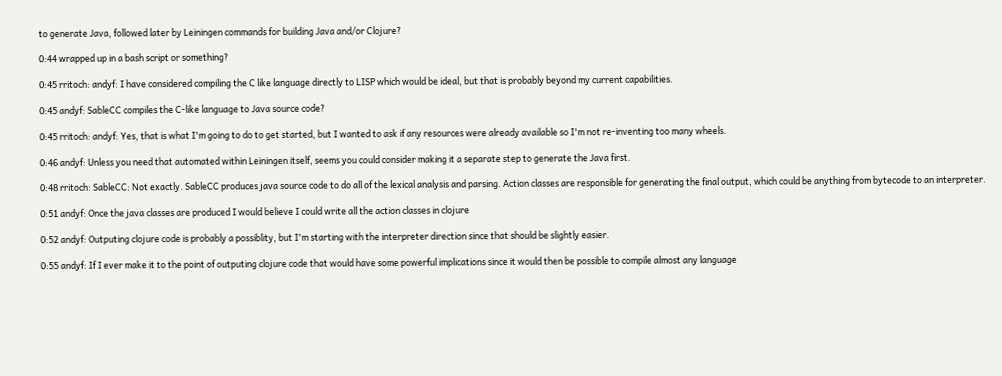to generate Java, followed later by Leiningen commands for building Java and/or Clojure?

0:44 wrapped up in a bash script or something?

0:45 rritoch: andyf: I have considered compiling the C like language directly to LISP which would be ideal, but that is probably beyond my current capabilities.

0:45 andyf: SableCC compiles the C-like language to Java source code?

0:45 rritoch: andyf: Yes, that is what I'm going to do to get started, but I wanted to ask if any resources were already available so I'm not re-inventing too many wheels.

0:46 andyf: Unless you need that automated within Leiningen itself, seems you could consider making it a separate step to generate the Java first.

0:48 rritoch: SableCC: Not exactly. SableCC produces java source code to do all of the lexical analysis and parsing. Action classes are responsible for generating the final output, which could be anything from bytecode to an interpreter.

0:51 andyf: Once the java classes are produced I would believe I could write all the action classes in clojure

0:52 andyf: Outputing clojure code is probably a possiblity, but I'm starting with the interpreter direction since that should be slightly easier.

0:55 andyf: If I ever make it to the point of outputing clojure code that would have some powerful implications since it would then be possible to compile almost any language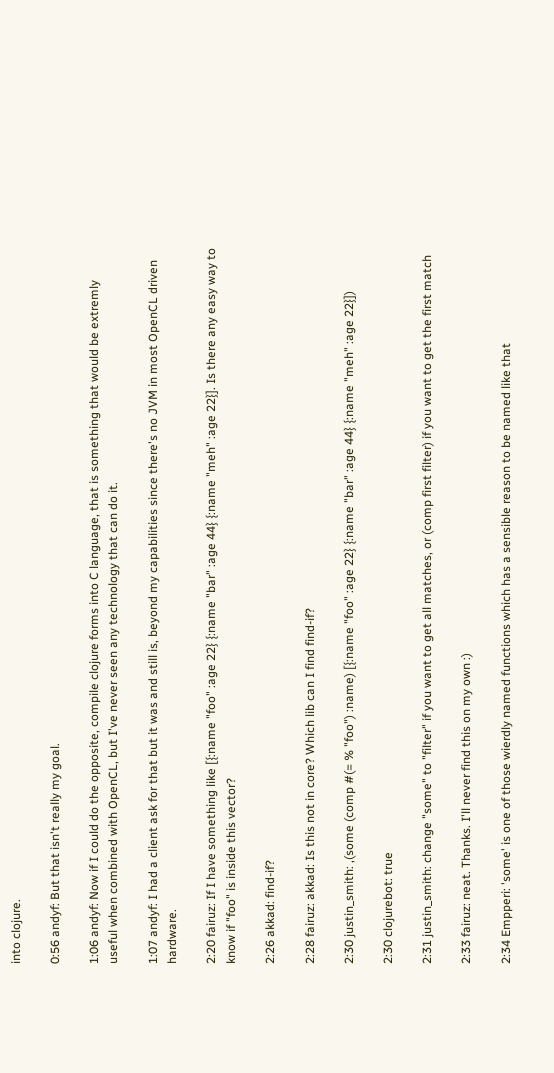into clojure.

0:56 andyf: But that isn't really my goal.

1:06 andyf: Now if I could do the opposite, compile clojure forms into C language, that is something that would be extremly useful when combined with OpenCL, but I've never seen any technology that can do it.

1:07 andyf: I had a client ask for that but it was and still is, beyond my capabilities since there's no JVM in most OpenCL driven hardware.

2:20 fairuz: If I have something like [{:name "foo" :age 22} {:name "bar" :age 44} {:name "meh" :age 22}]. Is there any easy way to know if "foo" is inside this vector?

2:26 akkad: find-if?

2:28 fairuz: akkad: Is this not in core? Which lib can I find find-if?

2:30 justin_smith: ,(some (comp #(= % "foo") :name) [{:name "foo" :age 22} {:name "bar" :age 44} {:name "meh" :age 22}])

2:30 clojurebot: true

2:31 justin_smith: change "some" to "filter" if you want to get all matches, or (comp first filter) if you want to get the first match

2:33 fairuz: neat. Thanks. I'll never find this on my own :)

2:34 Empperi: 'some' is one of those wierdly named functions which has a sensible reason to be named like that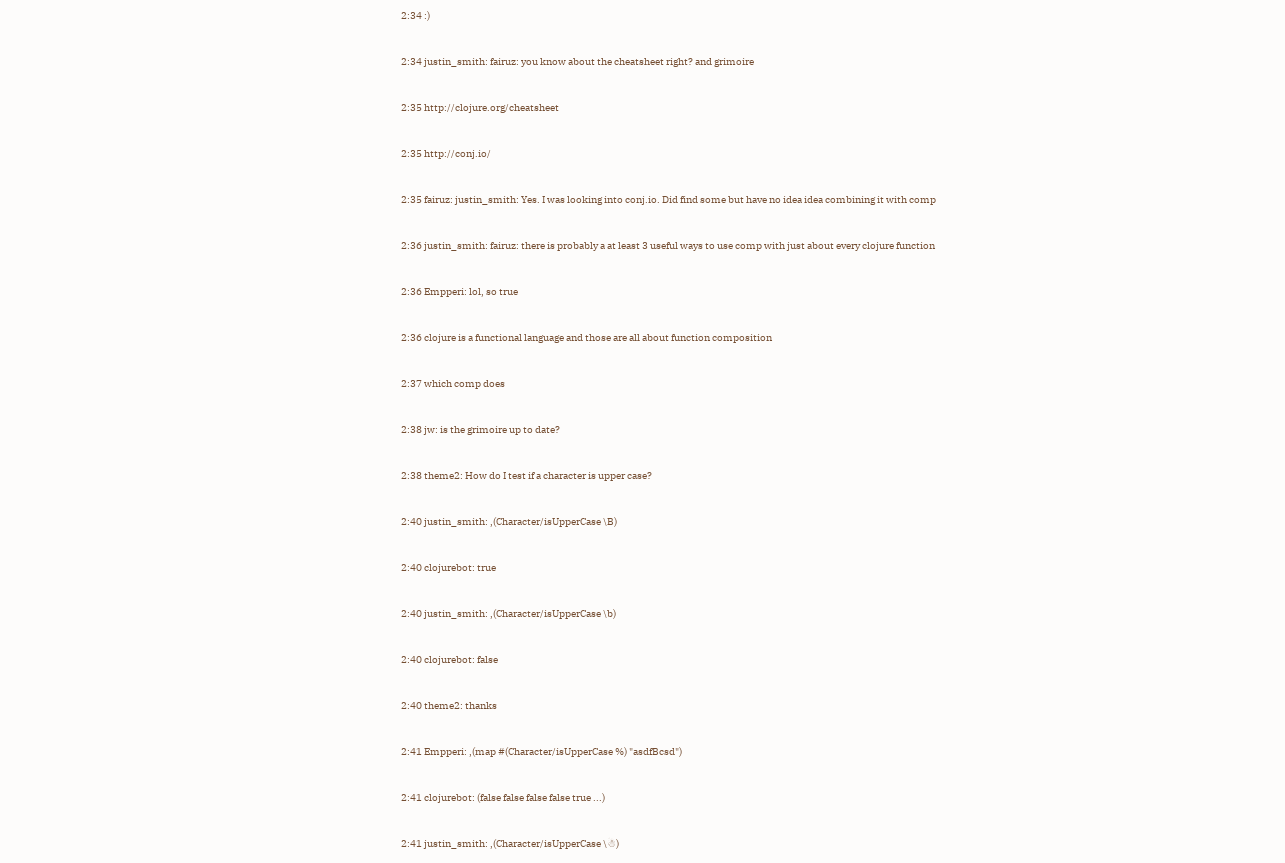2:34 :)

2:34 justin_smith: fairuz: you know about the cheatsheet right? and grimoire

2:35 http://clojure.org/cheatsheet

2:35 http://conj.io/

2:35 fairuz: justin_smith: Yes. I was looking into conj.io. Did find some but have no idea idea combining it with comp

2:36 justin_smith: fairuz: there is probably a at least 3 useful ways to use comp with just about every clojure function

2:36 Empperi: lol, so true

2:36 clojure is a functional language and those are all about function composition

2:37 which comp does

2:38 jw: is the grimoire up to date?

2:38 theme2: How do I test if a character is upper case?

2:40 justin_smith: ,(Character/isUpperCase \B)

2:40 clojurebot: true

2:40 justin_smith: ,(Character/isUpperCase \b)

2:40 clojurebot: false

2:40 theme2: thanks

2:41 Empperi: ,(map #(Character/isUpperCase %) "asdfBcsd")

2:41 clojurebot: (false false false false true ...)

2:41 justin_smith: ,(Character/isUpperCase \☃)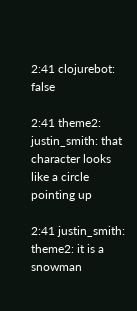2:41 clojurebot: false

2:41 theme2: justin_smith: that character looks like a circle pointing up

2:41 justin_smith: theme2: it is a snowman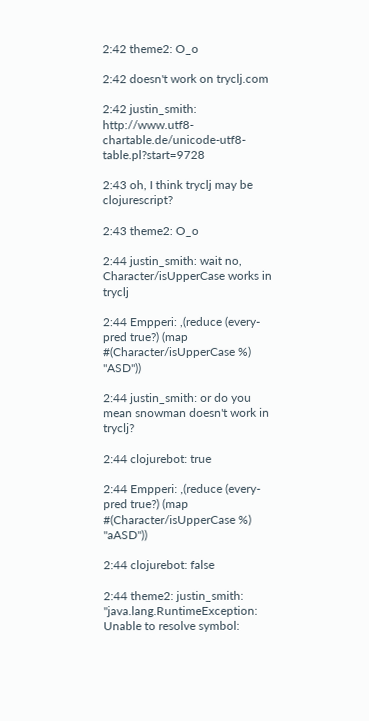2:42 theme2: O_o

2:42 doesn't work on tryclj.com

2:42 justin_smith: http://www.utf8-chartable.de/unicode-utf8-table.pl?start=9728

2:43 oh, I think tryclj may be clojurescript?

2:43 theme2: O_o

2:44 justin_smith: wait no, Character/isUpperCase works in tryclj

2:44 Empperi: ,(reduce (every-pred true?) (map #(Character/isUpperCase %) "ASD"))

2:44 justin_smith: or do you mean snowman doesn't work in tryclj?

2:44 clojurebot: true

2:44 Empperi: ,(reduce (every-pred true?) (map #(Character/isUpperCase %) "aASD"))

2:44 clojurebot: false

2:44 theme2: justin_smith: "java.lang.RuntimeException: Unable to resolve symbol: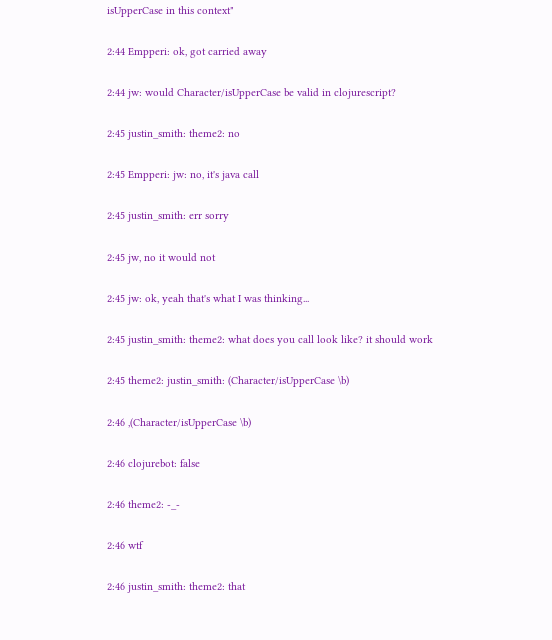isUpperCase in this context"

2:44 Empperi: ok, got carried away

2:44 jw: would Character/isUpperCase be valid in clojurescript?

2:45 justin_smith: theme2: no

2:45 Empperi: jw: no, it's java call

2:45 justin_smith: err sorry

2:45 jw, no it would not

2:45 jw: ok, yeah that's what I was thinking...

2:45 justin_smith: theme2: what does you call look like? it should work

2:45 theme2: justin_smith: (Character/isUpperCase \b)

2:46 ,(Character/isUpperCase \b)

2:46 clojurebot: false

2:46 theme2: -_-

2:46 wtf

2:46 justin_smith: theme2: that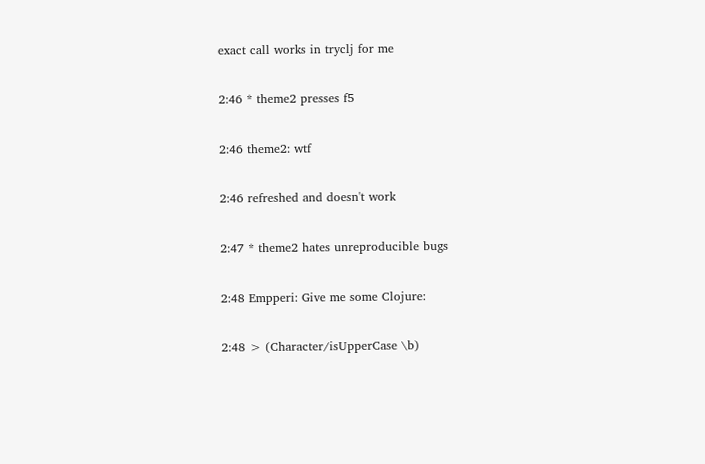exact call works in tryclj for me

2:46 * theme2 presses f5

2:46 theme2: wtf

2:46 refreshed and doesn't work

2:47 * theme2 hates unreproducible bugs

2:48 Empperi: Give me some Clojure:

2:48 > (Character/isUpperCase \b)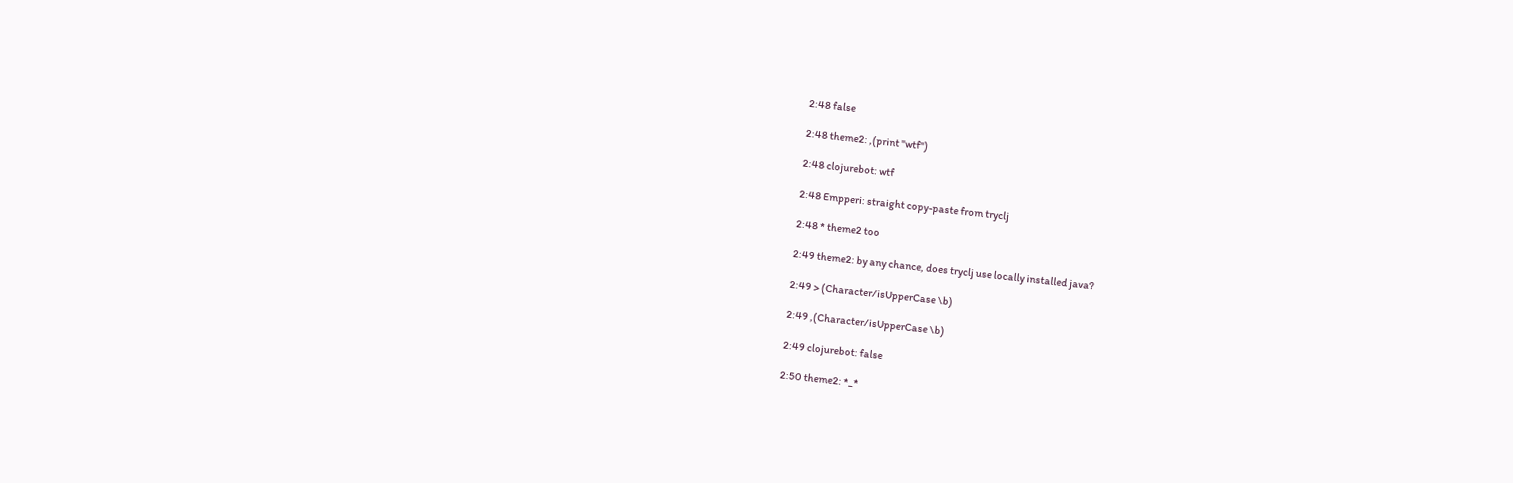2:48 false

2:48 theme2: ,(print "wtf")

2:48 clojurebot: wtf

2:48 Empperi: straight copy-paste from tryclj

2:48 * theme2 too

2:49 theme2: by any chance, does tryclj use locally installed java?

2:49 > (Character/isUpperCase \b)

2:49 ,(Character/isUpperCase \b)

2:49 clojurebot: false

2:50 theme2: *_*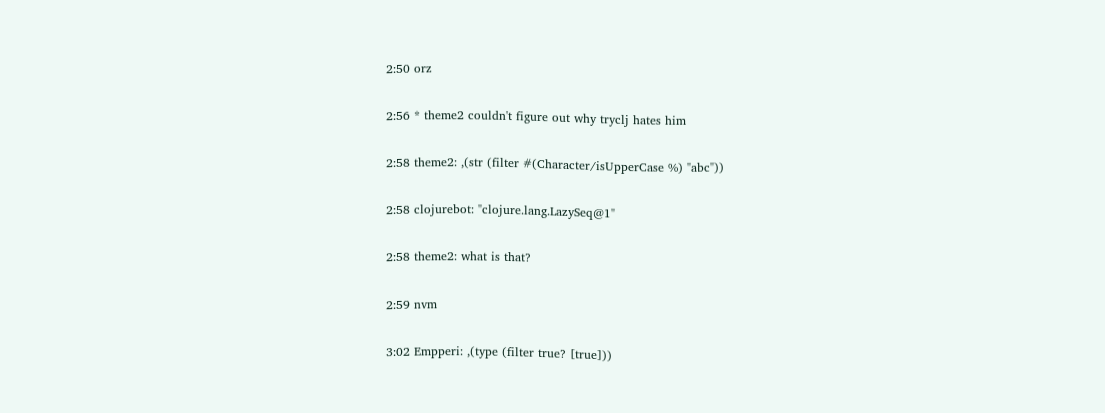2:50 orz

2:56 * theme2 couldn't figure out why tryclj hates him

2:58 theme2: ,(str (filter #(Character/isUpperCase %) "abc"))

2:58 clojurebot: "clojure.lang.LazySeq@1"

2:58 theme2: what is that?

2:59 nvm

3:02 Empperi: ,(type (filter true? [true]))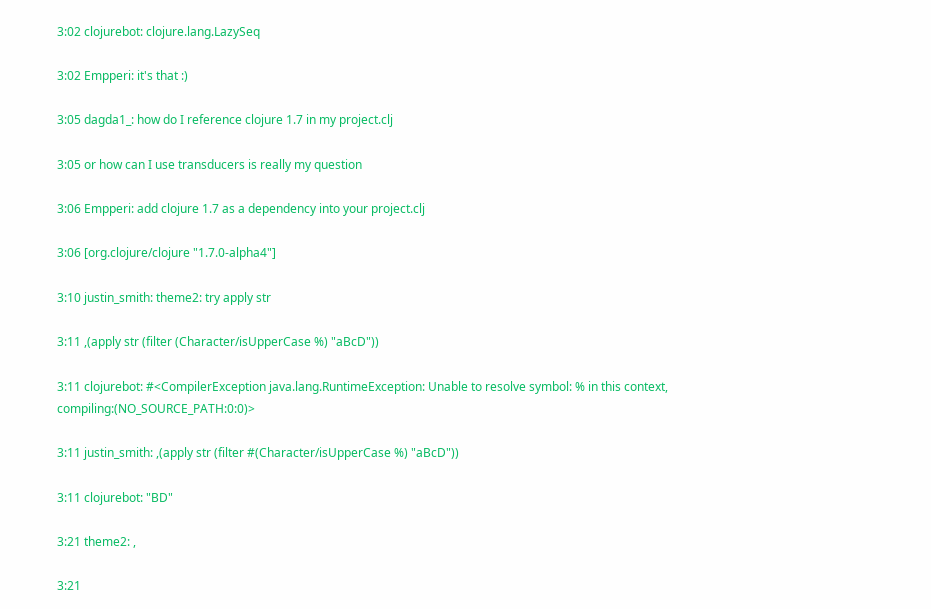3:02 clojurebot: clojure.lang.LazySeq

3:02 Empperi: it's that :)

3:05 dagda1_: how do I reference clojure 1.7 in my project.clj

3:05 or how can I use transducers is really my question

3:06 Empperi: add clojure 1.7 as a dependency into your project.clj

3:06 [org.clojure/clojure "1.7.0-alpha4"]

3:10 justin_smith: theme2: try apply str

3:11 ,(apply str (filter (Character/isUpperCase %) "aBcD"))

3:11 clojurebot: #<CompilerException java.lang.RuntimeException: Unable to resolve symbol: % in this context, compiling:(NO_SOURCE_PATH:0:0)>

3:11 justin_smith: ,(apply str (filter #(Character/isUpperCase %) "aBcD"))

3:11 clojurebot: "BD"

3:21 theme2: ,

3:21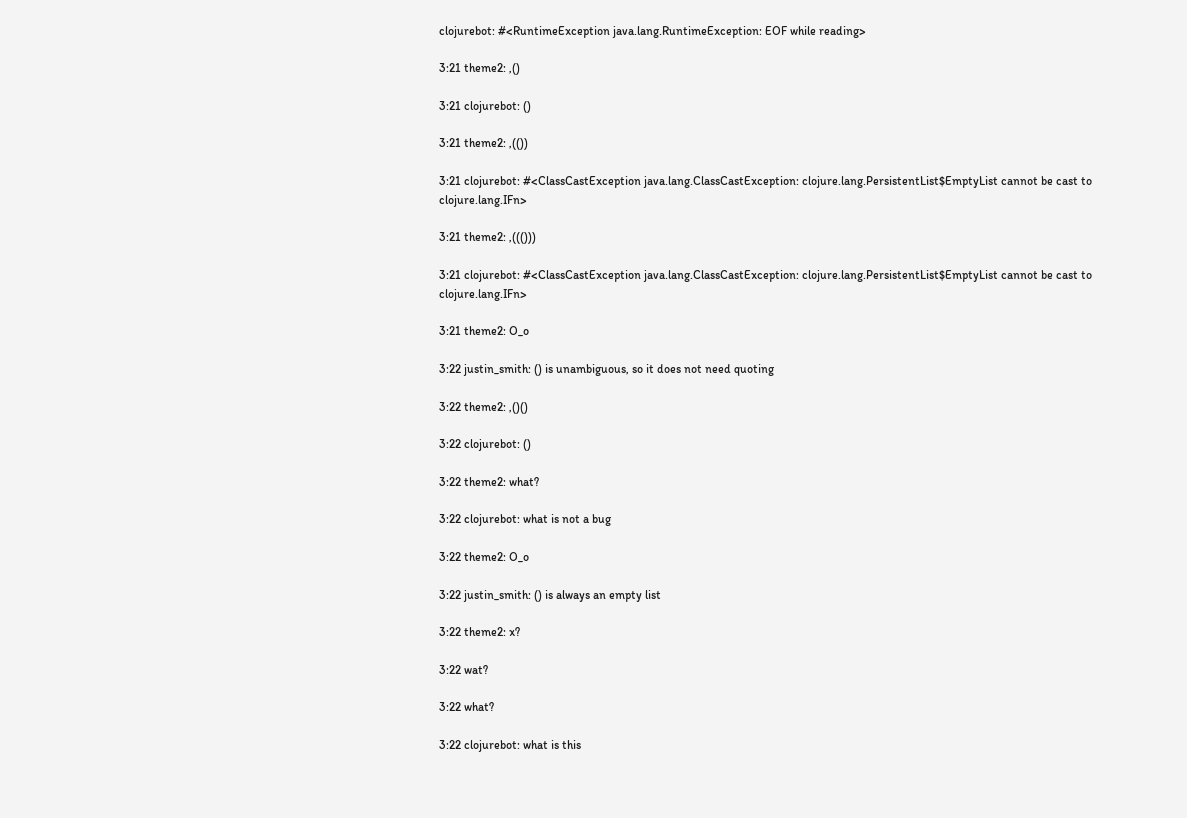clojurebot: #<RuntimeException java.lang.RuntimeException: EOF while reading>

3:21 theme2: ,()

3:21 clojurebot: ()

3:21 theme2: ,(())

3:21 clojurebot: #<ClassCastException java.lang.ClassCastException: clojure.lang.PersistentList$EmptyList cannot be cast to clojure.lang.IFn>

3:21 theme2: ,((()))

3:21 clojurebot: #<ClassCastException java.lang.ClassCastException: clojure.lang.PersistentList$EmptyList cannot be cast to clojure.lang.IFn>

3:21 theme2: O_o

3:22 justin_smith: () is unambiguous, so it does not need quoting

3:22 theme2: ,()()

3:22 clojurebot: ()

3:22 theme2: what?

3:22 clojurebot: what is not a bug

3:22 theme2: O_o

3:22 justin_smith: () is always an empty list

3:22 theme2: x?

3:22 wat?

3:22 what?

3:22 clojurebot: what is this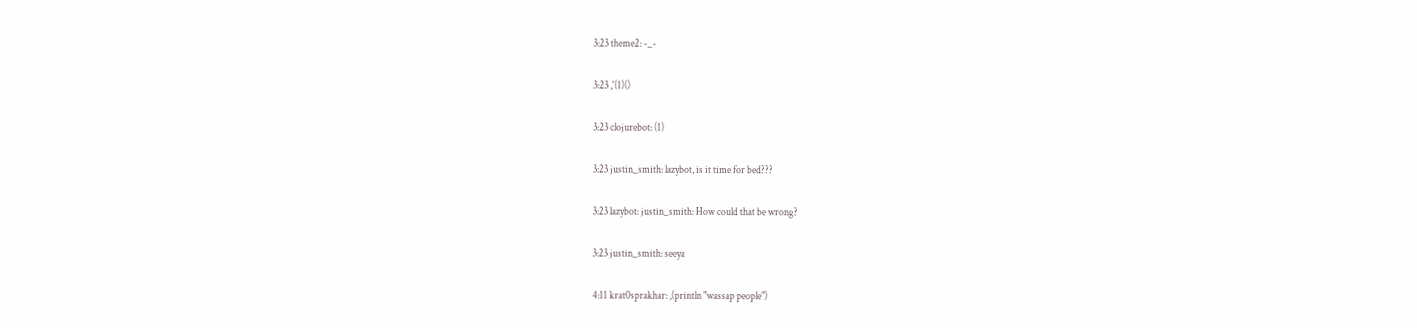3:23 theme2: -_-

3:23 ,'(1)()

3:23 clojurebot: (1)

3:23 justin_smith: lazybot, is it time for bed???

3:23 lazybot: justin_smith: How could that be wrong?

3:23 justin_smith: seeya

4:11 krat0sprakhar: ,(println "wassap people")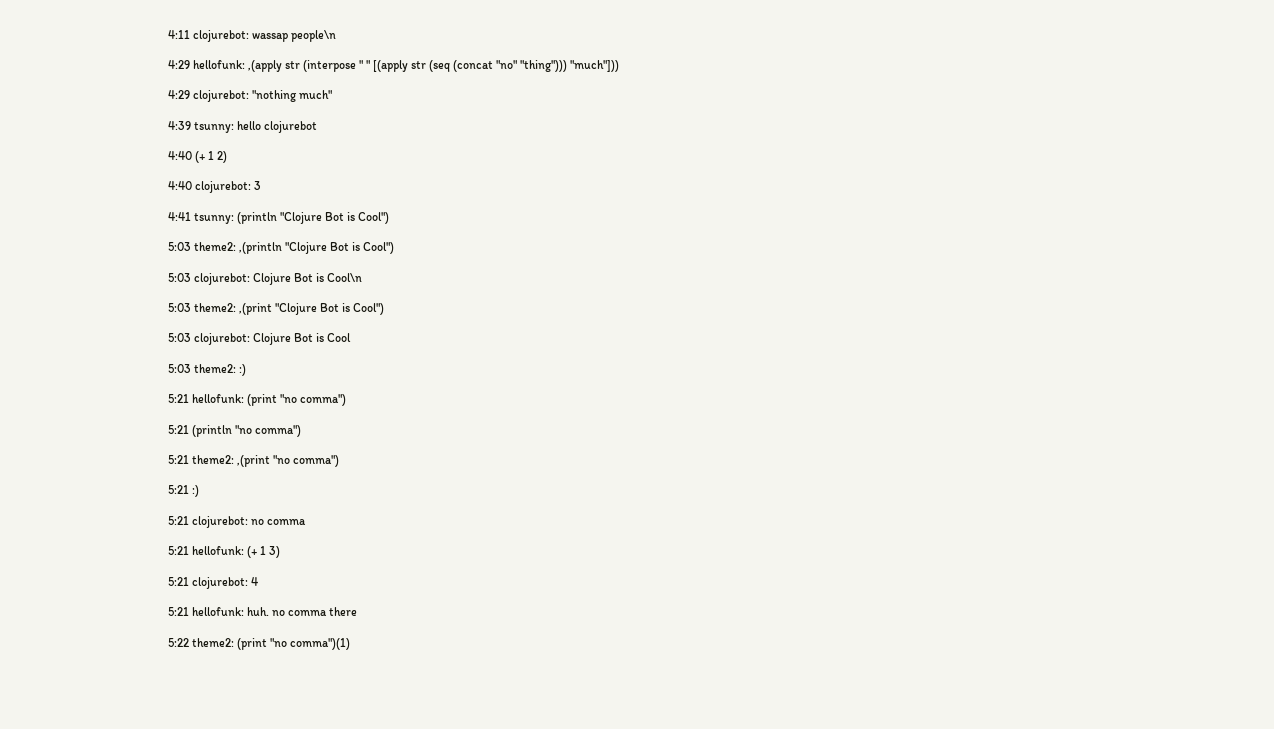4:11 clojurebot: wassap people\n

4:29 hellofunk: ,(apply str (interpose " " [(apply str (seq (concat "no" "thing"))) "much"]))

4:29 clojurebot: "nothing much"

4:39 tsunny: hello clojurebot

4:40 (+ 1 2)

4:40 clojurebot: 3

4:41 tsunny: (println "Clojure Bot is Cool")

5:03 theme2: ,(println "Clojure Bot is Cool")

5:03 clojurebot: Clojure Bot is Cool\n

5:03 theme2: ,(print "Clojure Bot is Cool")

5:03 clojurebot: Clojure Bot is Cool

5:03 theme2: :)

5:21 hellofunk: (print "no comma")

5:21 (println "no comma")

5:21 theme2: ,(print "no comma")

5:21 :)

5:21 clojurebot: no comma

5:21 hellofunk: (+ 1 3)

5:21 clojurebot: 4

5:21 hellofunk: huh. no comma there

5:22 theme2: (print "no comma")(1)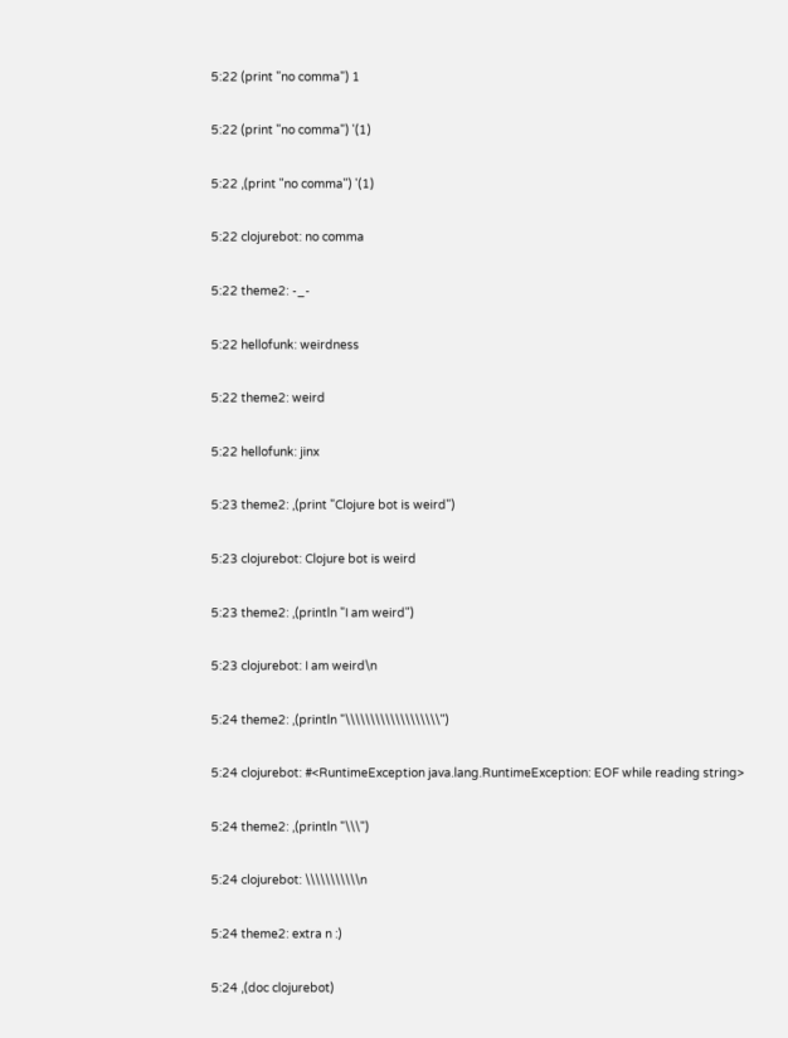5:22 (print "no comma") 1

5:22 (print "no comma") '(1)

5:22 ,(print "no comma") '(1)

5:22 clojurebot: no comma

5:22 theme2: -_-

5:22 hellofunk: weirdness

5:22 theme2: weird

5:22 hellofunk: jinx

5:23 theme2: ,(print "Clojure bot is weird")

5:23 clojurebot: Clojure bot is weird

5:23 theme2: ,(println "I am weird")

5:23 clojurebot: I am weird\n

5:24 theme2: ,(println "\\\\\\\\\\\\\\\\\\\")

5:24 clojurebot: #<RuntimeException java.lang.RuntimeException: EOF while reading string>

5:24 theme2: ,(println "\\\")

5:24 clojurebot: \\\\\\\\\\\n

5:24 theme2: extra n :)

5:24 ,(doc clojurebot)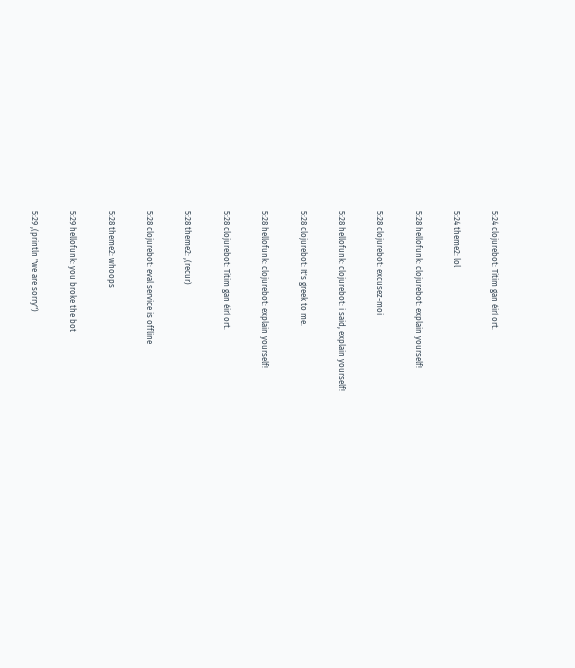5:24 clojurebot: Titim gan éirí ort.

5:24 theme2: lol

5:28 hellofunk: clojurebot: explain yourself!

5:28 clojurebot: excusez-moi

5:28 hellofunk: clojurebot: i said, explain yourself!

5:28 clojurebot: It's greek to me.

5:28 hellofunk: clojurebot: explain yourself!

5:28 clojurebot: Titim gan éirí ort.

5:28 theme2: ,(recur)

5:28 clojurebot: eval service is offline

5:28 theme2: whoops

5:29 hellofunk: you broke the bot

5:29 ,(println "we are sorry")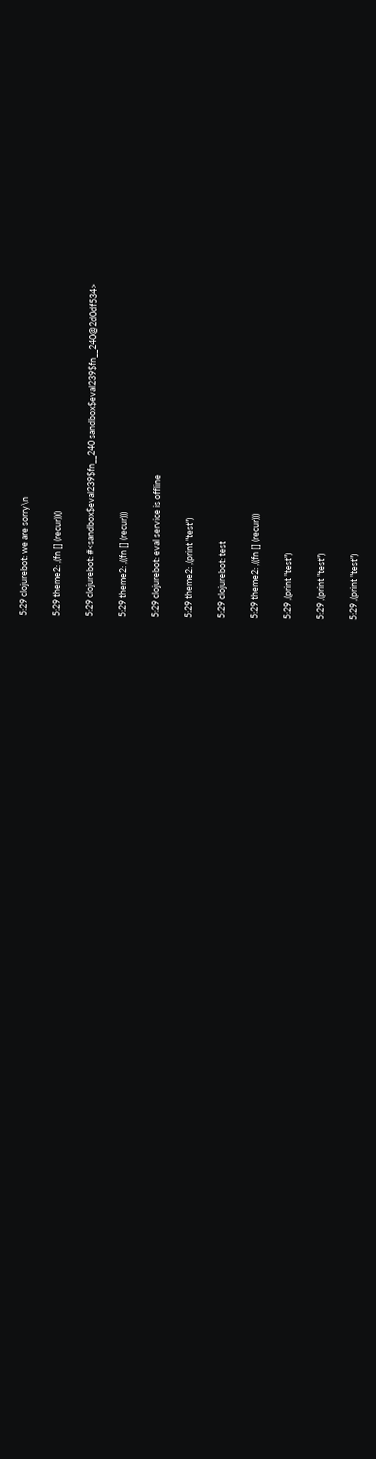5:29 clojurebot: we are sorry\n

5:29 theme2: ,(fn [] (recur))()

5:29 clojurebot: #<sandbox$eval239$fn__240 sandbox$eval239$fn__240@2d0df534>

5:29 theme2: ,((fn [] (recur)))

5:29 clojurebot: eval service is offline

5:29 theme2: ,(print "test")

5:29 clojurebot: test

5:29 theme2: ,((fn [] (recur)))

5:29 ,(print "test")

5:29 ,(print "test")

5:29 ,(print "test")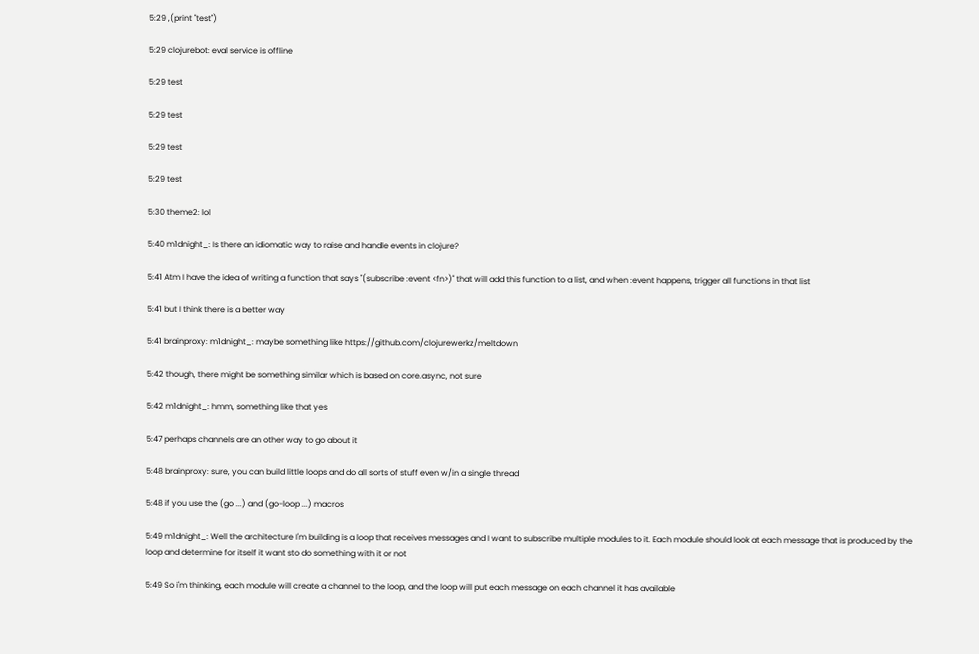5:29 ,(print "test")

5:29 clojurebot: eval service is offline

5:29 test

5:29 test

5:29 test

5:29 test

5:30 theme2: lol

5:40 m1dnight_: Is there an idiomatic way to raise and handle events in clojure?

5:41 Atm I have the idea of writing a function that says "(subscribe :event <fn>)" that will add this function to a list, and when :event happens, trigger all functions in that list

5:41 but I think there is a better way

5:41 brainproxy: m1dnight_: maybe something like https://github.com/clojurewerkz/meltdown

5:42 though, there might be something similar which is based on core.async, not sure

5:42 m1dnight_: hmm, something like that yes

5:47 perhaps channels are an other way to go about it

5:48 brainproxy: sure, you can build little loops and do all sorts of stuff even w/in a single thread

5:48 if you use the (go ...) and (go-loop ...) macros

5:49 m1dnight_: Well the architecture I'm building is a loop that receives messages and I want to subscribe multiple modules to it. Each module should look at each message that is produced by the loop and determine for itself it want sto do something with it or not

5:49 So i'm thinking, each module will create a channel to the loop, and the loop will put each message on each channel it has available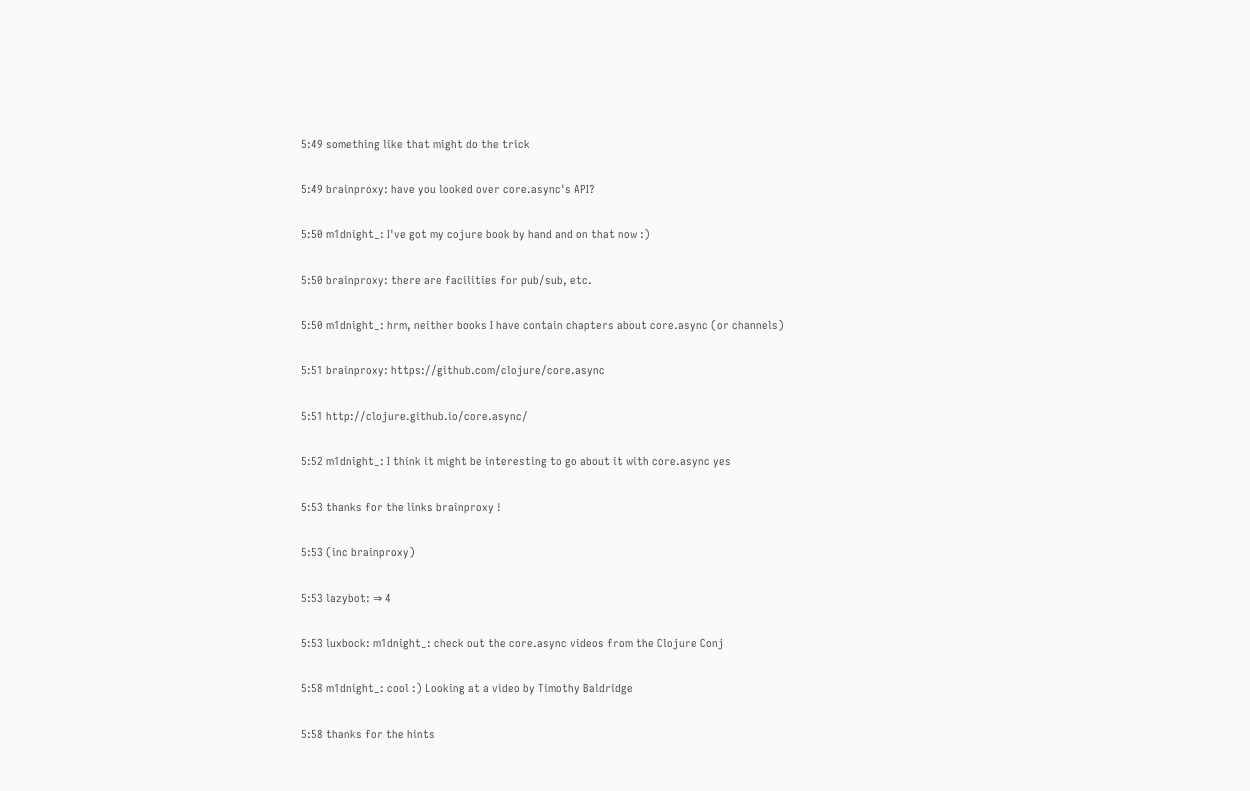5:49 something like that might do the trick

5:49 brainproxy: have you looked over core.async's API?

5:50 m1dnight_: I've got my cojure book by hand and on that now :)

5:50 brainproxy: there are facilities for pub/sub, etc.

5:50 m1dnight_: hrm, neither books I have contain chapters about core.async (or channels)

5:51 brainproxy: https://github.com/clojure/core.async

5:51 http://clojure.github.io/core.async/

5:52 m1dnight_: I think it might be interesting to go about it with core.async yes

5:53 thanks for the links brainproxy !

5:53 (inc brainproxy)

5:53 lazybot: ⇒ 4

5:53 luxbock: m1dnight_: check out the core.async videos from the Clojure Conj

5:58 m1dnight_: cool :) Looking at a video by Timothy Baldridge

5:58 thanks for the hints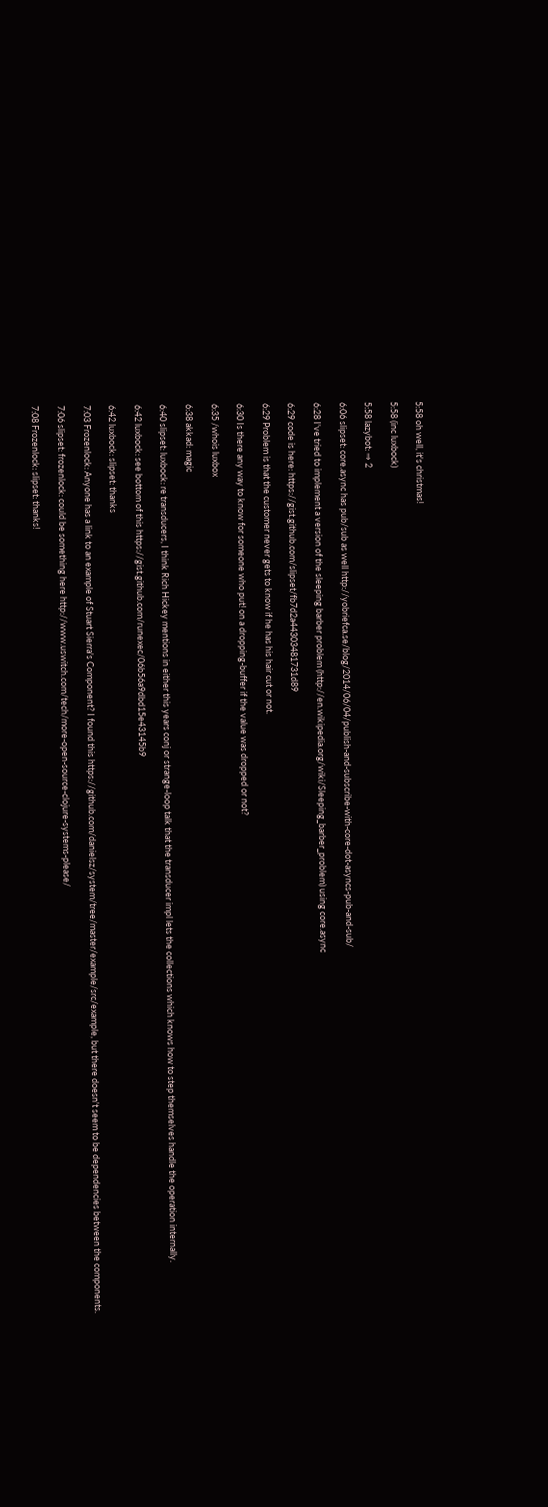5:58 oh well, it's christmas!

5:58 (inc luxbock)

5:58 lazybot: ⇒ 2

6:06 slipset: core.async has pub/sub as well http://yobriefca.se/blog/2014/06/04/publish-and-subscribe-with-core-dot-asyncs-pub-and-sub/

6:28 I've tried to implement a version of the sleeping barber problem (http://en.wikipedia.org/wiki/Sleeping_barber_problem) using core.async

6:29 code is here: https://gist.github.com/slipset/fb7d2a44303481731d89

6:29 Problem is that the customer never gets to know if he has his hair cut or not.

6:30 Is there any way to know for someone who put! on a dropping-buffer if the value was dropped or not?

6:35 /whois luxbox

6:38 akkad: magic

6:40 slipset: luxbock: re transducers, I think Rich Hickey mentions in either this years conj or strange-loop talk that the transducer impl lets the collections which knows how to step themselves handle the operation internally.

6:42 luxbock: see bottom of this https://gist.github.com/runexec/06b56a9dbd15e43145b9

6:42 luxbock: slipset: thanks

7:03 Frozenlock: Anyone has a link to an example of Stuart Sierra's Component? I found this https://github.com/danielsz/system/tree/master/example/src/example, but there doesn't seem to be dependencies between the components.

7:06 slipset: frozenlock: could be something here http://www.uswitch.com/tech/more-open-source-clojure-systems-please/

7:08 Frozenlock: slipset: thanks!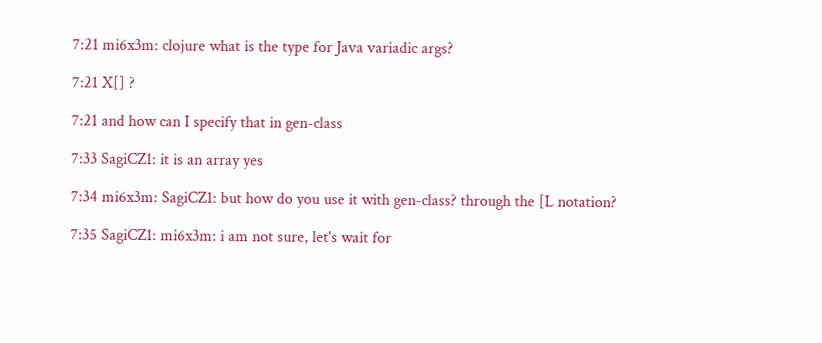7:21 mi6x3m: clojure what is the type for Java variadic args?

7:21 X[] ?

7:21 and how can I specify that in gen-class

7:33 SagiCZ1: it is an array yes

7:34 mi6x3m: SagiCZ1: but how do you use it with gen-class? through the [L notation?

7:35 SagiCZ1: mi6x3m: i am not sure, let's wait for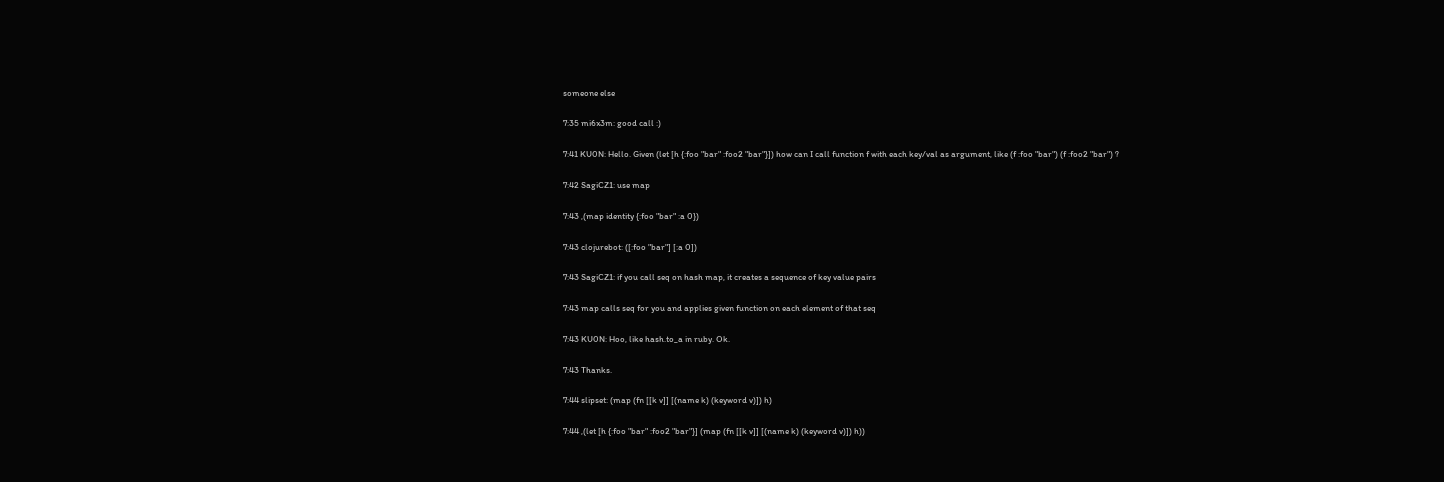someone else

7:35 mi6x3m: good call :)

7:41 KU0N: Hello. Given (let [h {:foo "bar" :foo2 "bar"}]) how can I call function f with each key/val as argument, like (f :foo "bar") (f :foo2 "bar") ?

7:42 SagiCZ1: use map

7:43 ,(map identity {:foo "bar" :a 0})

7:43 clojurebot: ([:foo "bar"] [:a 0])

7:43 SagiCZ1: if you call seq on hash map, it creates a sequence of key value pairs

7:43 map calls seq for you and applies given function on each element of that seq

7:43 KU0N: Hoo, like hash.to_a in ruby. Ok.

7:43 Thanks.

7:44 slipset: (map (fn [[k v]] [(name k) (keyword v)]) h)

7:44 ,(let [h {:foo "bar" :foo2 "bar"}] (map (fn [[k v]] [(name k) (keyword v)]) h))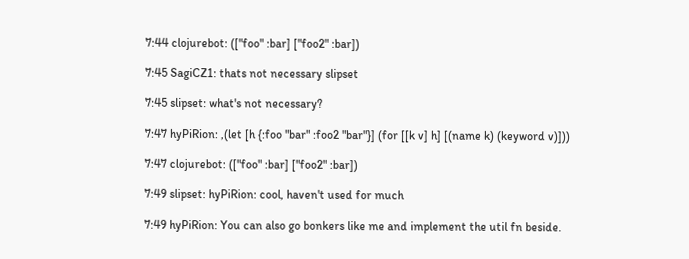7:44 clojurebot: (["foo" :bar] ["foo2" :bar])

7:45 SagiCZ1: thats not necessary slipset

7:45 slipset: what's not necessary?

7:47 hyPiRion: ,(let [h {:foo "bar" :foo2 "bar"}] (for [[k v] h] [(name k) (keyword v)]))

7:47 clojurebot: (["foo" :bar] ["foo2" :bar])

7:49 slipset: hyPiRion: cool, haven't used for much

7:49 hyPiRion: You can also go bonkers like me and implement the util fn beside.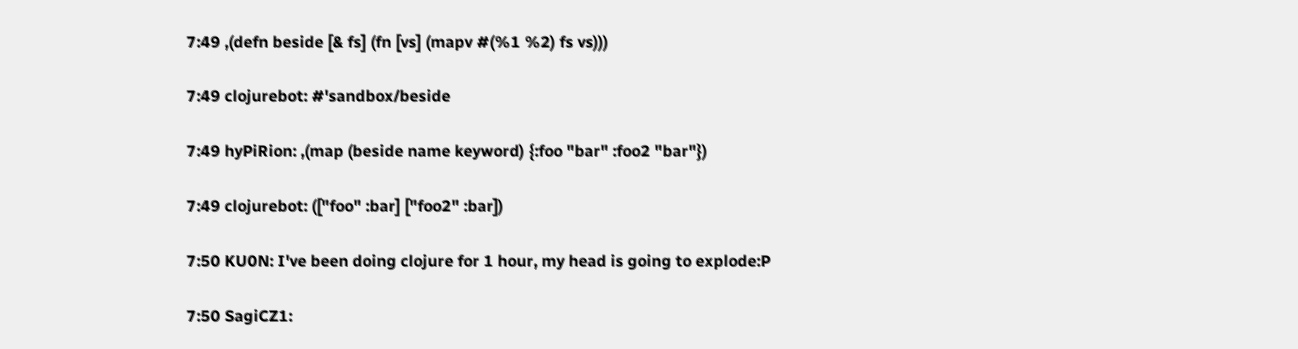7:49 ,(defn beside [& fs] (fn [vs] (mapv #(%1 %2) fs vs)))

7:49 clojurebot: #'sandbox/beside

7:49 hyPiRion: ,(map (beside name keyword) {:foo "bar" :foo2 "bar"})

7:49 clojurebot: (["foo" :bar] ["foo2" :bar])

7:50 KU0N: I've been doing clojure for 1 hour, my head is going to explode:P

7:50 SagiCZ1: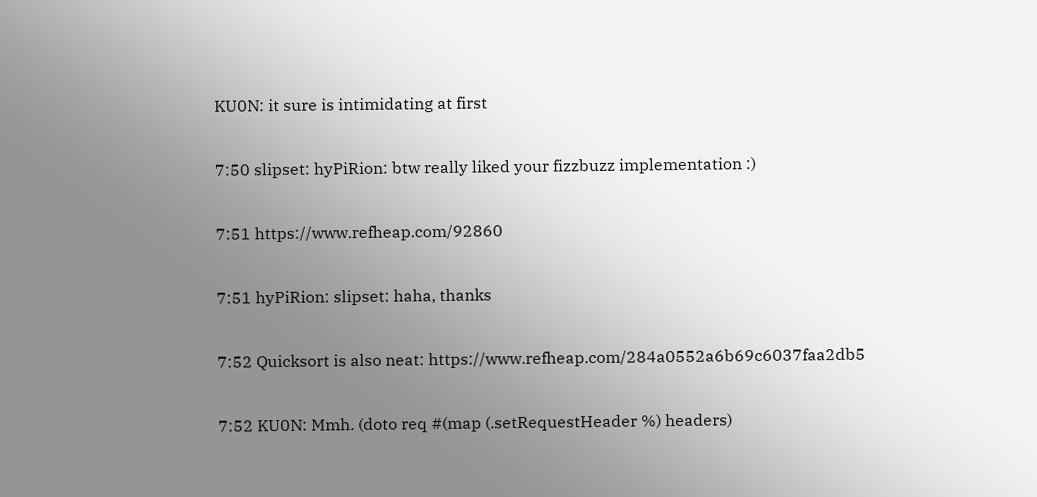KU0N: it sure is intimidating at first

7:50 slipset: hyPiRion: btw really liked your fizzbuzz implementation :)

7:51 https://www.refheap.com/92860

7:51 hyPiRion: slipset: haha, thanks

7:52 Quicksort is also neat: https://www.refheap.com/284a0552a6b69c6037faa2db5

7:52 KU0N: Mmh. (doto req #(map (.setRequestHeader %) headers)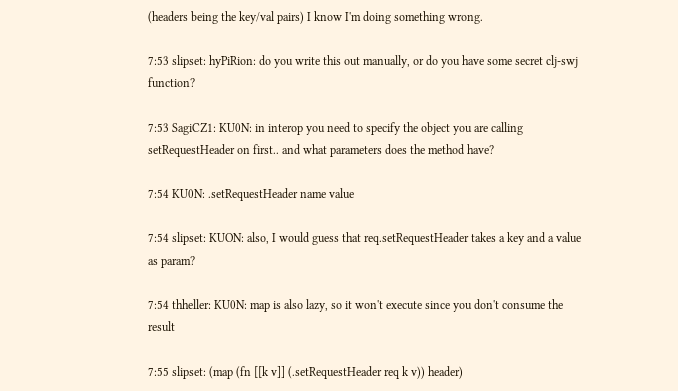(headers being the key/val pairs) I know I'm doing something wrong.

7:53 slipset: hyPiRion: do you write this out manually, or do you have some secret clj-swj function?

7:53 SagiCZ1: KU0N: in interop you need to specify the object you are calling setRequestHeader on first.. and what parameters does the method have?

7:54 KU0N: .setRequestHeader name value

7:54 slipset: KUON: also, I would guess that req.setRequestHeader takes a key and a value as param?

7:54 thheller: KU0N: map is also lazy, so it won't execute since you don't consume the result

7:55 slipset: (map (fn [[k v]] (.setRequestHeader req k v)) header)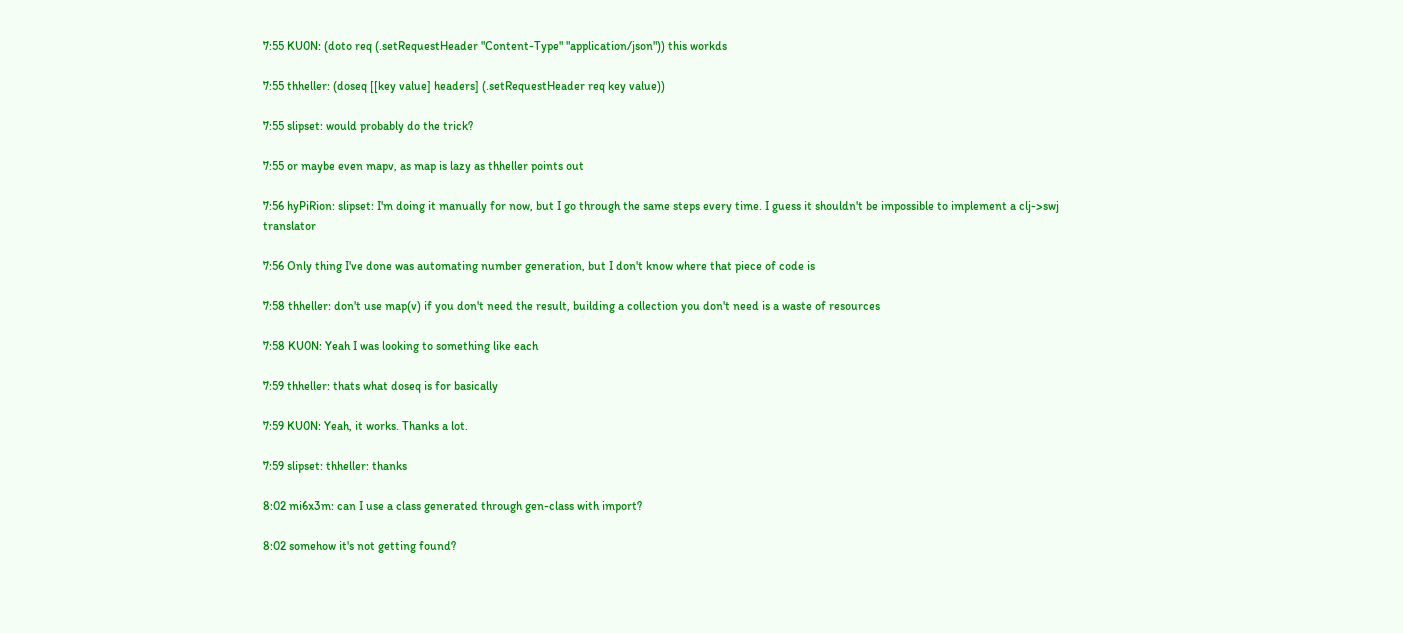7:55 KU0N: (doto req (.setRequestHeader "Content-Type" "application/json")) this workds

7:55 thheller: (doseq [[key value] headers] (.setRequestHeader req key value))

7:55 slipset: would probably do the trick?

7:55 or maybe even mapv, as map is lazy as thheller points out

7:56 hyPiRion: slipset: I'm doing it manually for now, but I go through the same steps every time. I guess it shouldn't be impossible to implement a clj->swj translator

7:56 Only thing I've done was automating number generation, but I don't know where that piece of code is

7:58 thheller: don't use map(v) if you don't need the result, building a collection you don't need is a waste of resources

7:58 KU0N: Yeah I was looking to something like each

7:59 thheller: thats what doseq is for basically

7:59 KU0N: Yeah, it works. Thanks a lot.

7:59 slipset: thheller: thanks

8:02 mi6x3m: can I use a class generated through gen-class with import?

8:02 somehow it's not getting found?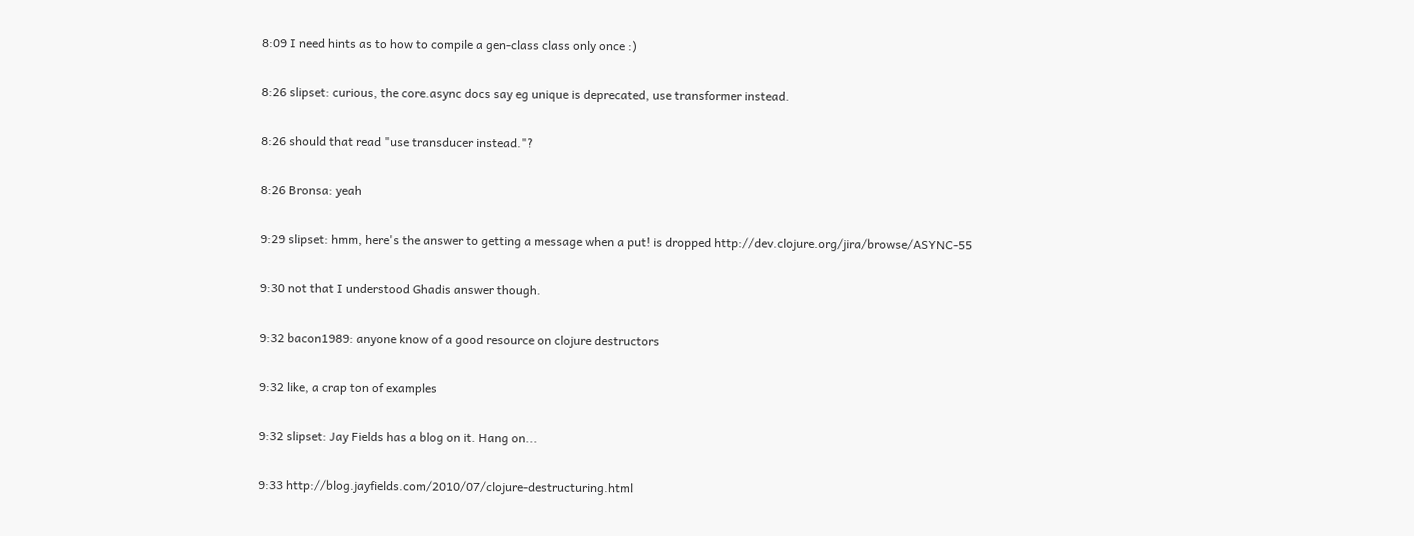8:09 I need hints as to how to compile a gen-class class only once :)

8:26 slipset: curious, the core.async docs say eg unique is deprecated, use transformer instead.

8:26 should that read "use transducer instead."?

8:26 Bronsa: yeah

9:29 slipset: hmm, here's the answer to getting a message when a put! is dropped http://dev.clojure.org/jira/browse/ASYNC-55

9:30 not that I understood Ghadis answer though.

9:32 bacon1989: anyone know of a good resource on clojure destructors

9:32 like, a crap ton of examples

9:32 slipset: Jay Fields has a blog on it. Hang on...

9:33 http://blog.jayfields.com/2010/07/clojure-destructuring.html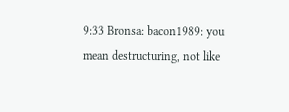9:33 Bronsa: bacon1989: you mean destructuring, not like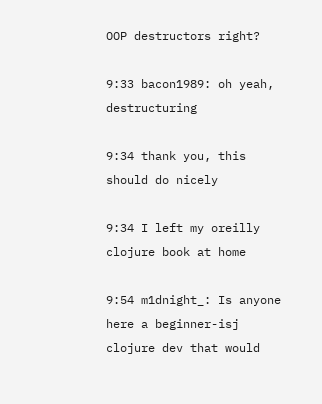OOP destructors right?

9:33 bacon1989: oh yeah, destructuring

9:34 thank you, this should do nicely

9:34 I left my oreilly clojure book at home

9:54 m1dnight_: Is anyone here a beginner-isj clojure dev that would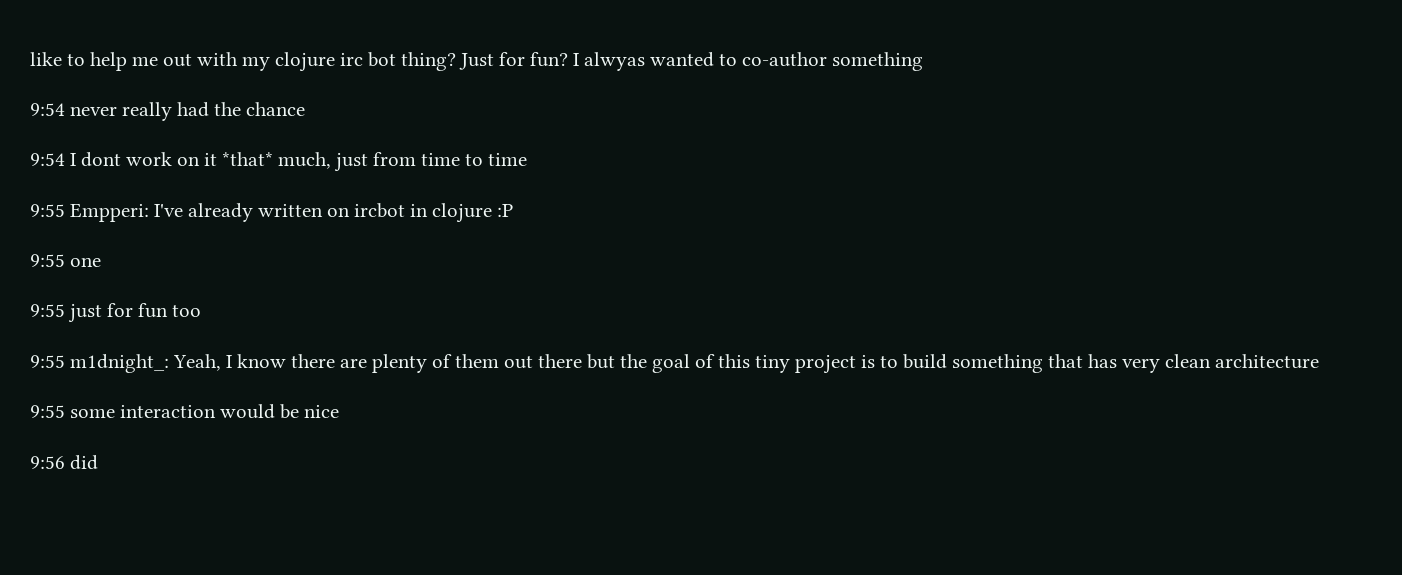like to help me out with my clojure irc bot thing? Just for fun? I alwyas wanted to co-author something

9:54 never really had the chance

9:54 I dont work on it *that* much, just from time to time

9:55 Empperi: I've already written on ircbot in clojure :P

9:55 one

9:55 just for fun too

9:55 m1dnight_: Yeah, I know there are plenty of them out there but the goal of this tiny project is to build something that has very clean architecture

9:55 some interaction would be nice

9:56 did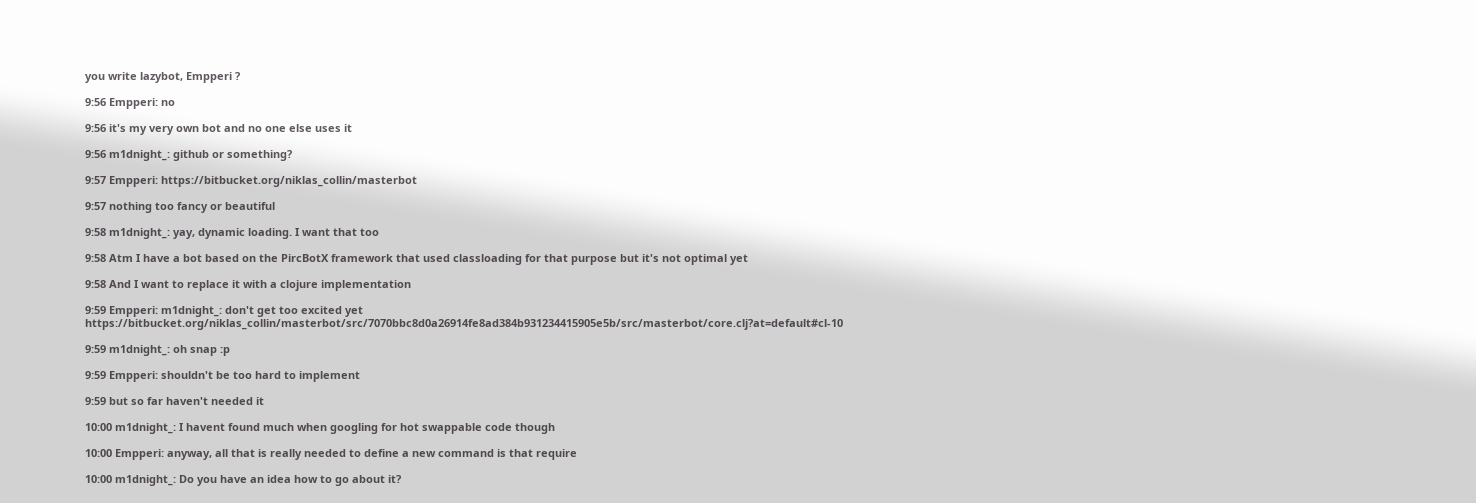you write lazybot, Empperi ?

9:56 Empperi: no

9:56 it's my very own bot and no one else uses it

9:56 m1dnight_: github or something?

9:57 Empperi: https://bitbucket.org/niklas_collin/masterbot

9:57 nothing too fancy or beautiful

9:58 m1dnight_: yay, dynamic loading. I want that too

9:58 Atm I have a bot based on the PircBotX framework that used classloading for that purpose but it's not optimal yet

9:58 And I want to replace it with a clojure implementation

9:59 Empperi: m1dnight_: don't get too excited yet https://bitbucket.org/niklas_collin/masterbot/src/7070bbc8d0a26914fe8ad384b931234415905e5b/src/masterbot/core.clj?at=default#cl-10

9:59 m1dnight_: oh snap :p

9:59 Empperi: shouldn't be too hard to implement

9:59 but so far haven't needed it

10:00 m1dnight_: I havent found much when googling for hot swappable code though

10:00 Empperi: anyway, all that is really needed to define a new command is that require

10:00 m1dnight_: Do you have an idea how to go about it?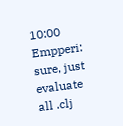10:00 Empperi: sure, just evaluate all .clj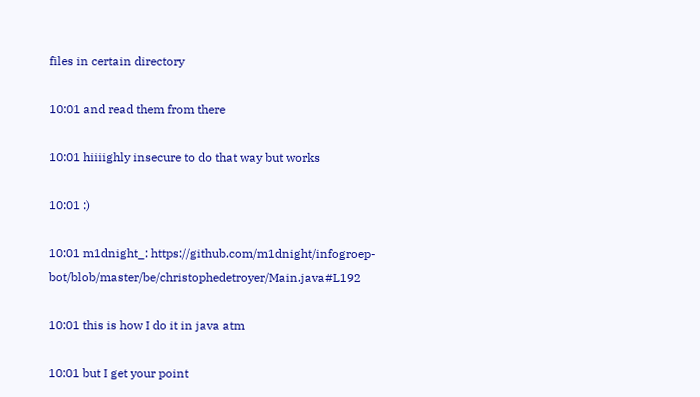files in certain directory

10:01 and read them from there

10:01 hiiiighly insecure to do that way but works

10:01 :)

10:01 m1dnight_: https://github.com/m1dnight/infogroep-bot/blob/master/be/christophedetroyer/Main.java#L192

10:01 this is how I do it in java atm

10:01 but I get your point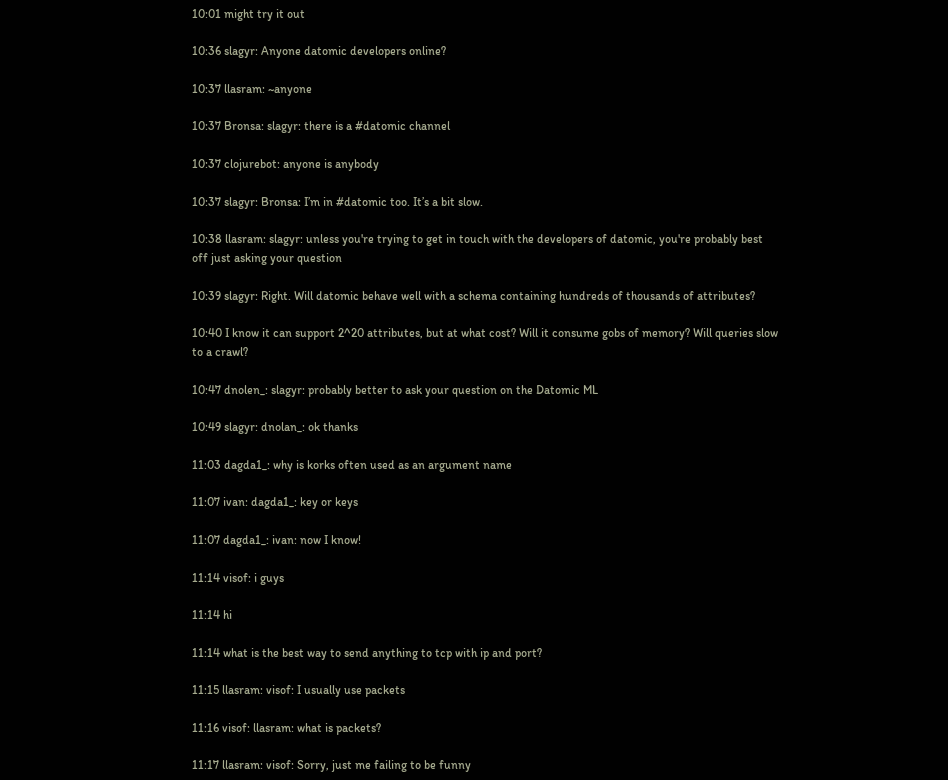10:01 might try it out

10:36 slagyr: Anyone datomic developers online?

10:37 llasram: ~anyone

10:37 Bronsa: slagyr: there is a #datomic channel

10:37 clojurebot: anyone is anybody

10:37 slagyr: Bronsa: I’m in #datomic too. It’s a bit slow.

10:38 llasram: slagyr: unless you're trying to get in touch with the developers of datomic, you're probably best off just asking your question

10:39 slagyr: Right. Will datomic behave well with a schema containing hundreds of thousands of attributes?

10:40 I know it can support 2^20 attributes, but at what cost? Will it consume gobs of memory? Will queries slow to a crawl?

10:47 dnolen_: slagyr: probably better to ask your question on the Datomic ML

10:49 slagyr: dnolan_: ok thanks

11:03 dagda1_: why is korks often used as an argument name

11:07 ivan: dagda1_: key or keys

11:07 dagda1_: ivan: now I know!

11:14 visof: i guys

11:14 hi

11:14 what is the best way to send anything to tcp with ip and port?

11:15 llasram: visof: I usually use packets

11:16 visof: llasram: what is packets?

11:17 llasram: visof: Sorry, just me failing to be funny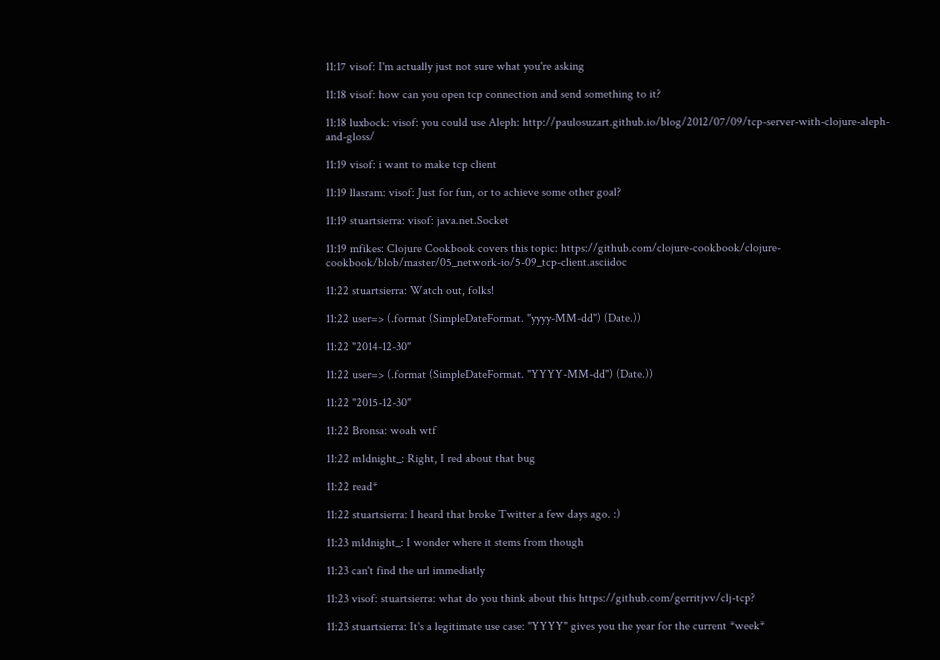11:17 visof: I'm actually just not sure what you're asking

11:18 visof: how can you open tcp connection and send something to it?

11:18 luxbock: visof: you could use Aleph: http://paulosuzart.github.io/blog/2012/07/09/tcp-server-with-clojure-aleph-and-gloss/

11:19 visof: i want to make tcp client

11:19 llasram: visof: Just for fun, or to achieve some other goal?

11:19 stuartsierra: visof: java.net.Socket

11:19 mfikes: Clojure Cookbook covers this topic: https://github.com/clojure-cookbook/clojure-cookbook/blob/master/05_network-io/5-09_tcp-client.asciidoc

11:22 stuartsierra: Watch out, folks!

11:22 user=> (.format (SimpleDateFormat. "yyyy-MM-dd") (Date.))

11:22 "2014-12-30"

11:22 user=> (.format (SimpleDateFormat. "YYYY-MM-dd") (Date.))

11:22 "2015-12-30"

11:22 Bronsa: woah wtf

11:22 m1dnight_: Right, I red about that bug

11:22 read*

11:22 stuartsierra: I heard that broke Twitter a few days ago. :)

11:23 m1dnight_: I wonder where it stems from though

11:23 can't find the url immediatly

11:23 visof: stuartsierra: what do you think about this https://github.com/gerritjvv/clj-tcp?

11:23 stuartsierra: It's a legitimate use case: "YYYY" gives you the year for the current *week*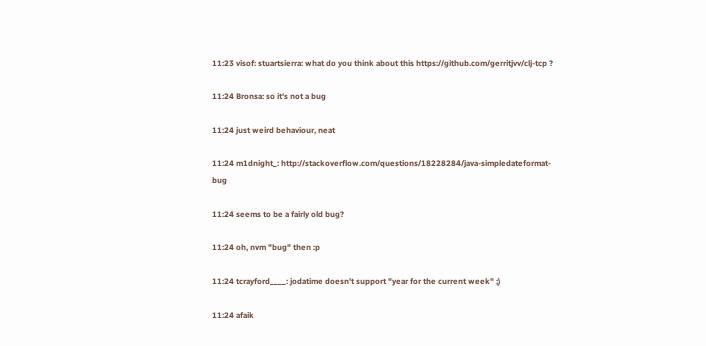11:23 visof: stuartsierra: what do you think about this https://github.com/gerritjvv/clj-tcp ?

11:24 Bronsa: so it's not a bug

11:24 just weird behaviour, neat

11:24 m1dnight_: http://stackoverflow.com/questions/18228284/java-simpledateformat-bug

11:24 seems to be a fairly old bug?

11:24 oh, nvm "bug" then :p

11:24 tcrayford____: jodatime doesn't support "year for the current week" ;)

11:24 afaik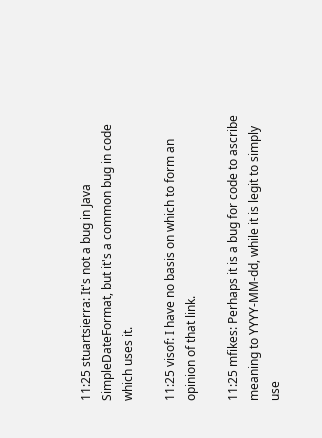11:25 stuartsierra: It's not a bug in Java SimpleDateFormat, but it's a common bug in code which uses it.

11:25 visof: I have no basis on which to form an opinion of that link.

11:25 mfikes: Perhaps it is a bug for code to ascribe meaning to YYYY-MM-dd, while it is legit to simply use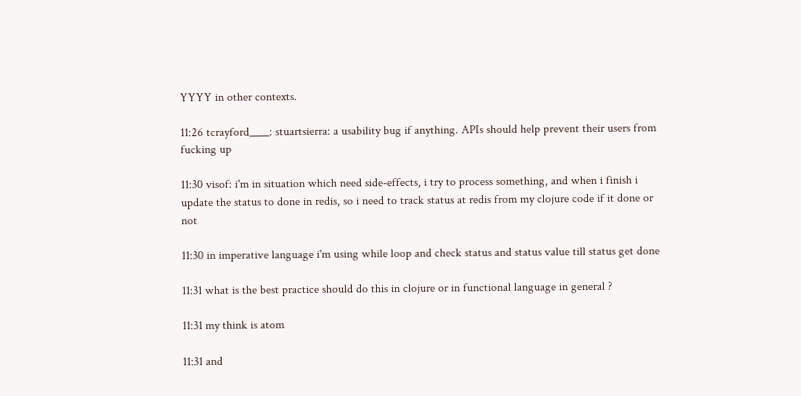YYYY in other contexts.

11:26 tcrayford____: stuartsierra: a usability bug if anything. APIs should help prevent their users from fucking up

11:30 visof: i'm in situation which need side-effects, i try to process something, and when i finish i update the status to done in redis, so i need to track status at redis from my clojure code if it done or not

11:30 in imperative language i'm using while loop and check status and status value till status get done

11:31 what is the best practice should do this in clojure or in functional language in general ?

11:31 my think is atom

11:31 and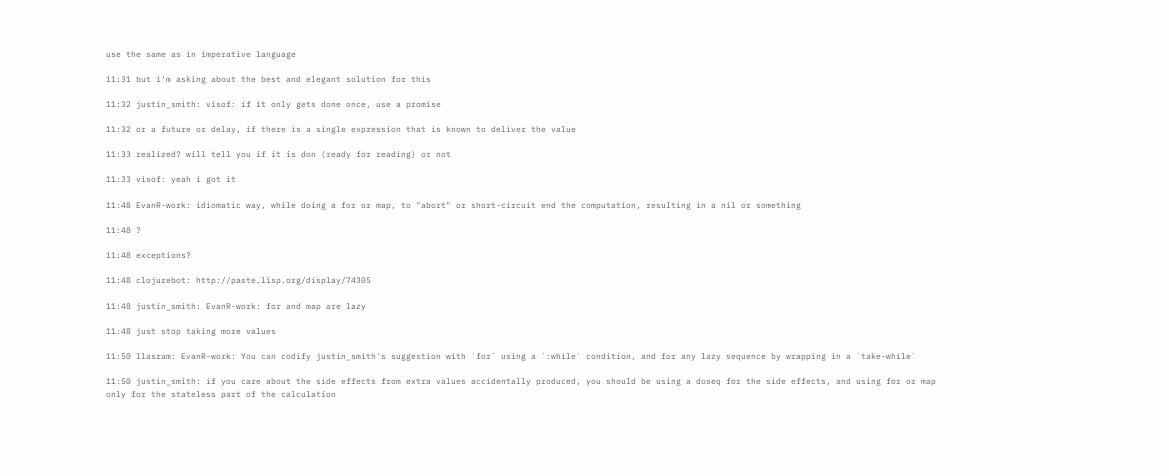use the same as in imperative language

11:31 but i'm asking about the best and elegant solution for this

11:32 justin_smith: visof: if it only gets done once, use a promise

11:32 or a future or delay, if there is a single expression that is known to deliver the value

11:33 realized? will tell you if it is don (ready for reading) or not

11:33 visof: yeah i got it

11:48 EvanR-work: idiomatic way, while doing a for or map, to "abort" or short-circuit end the computation, resulting in a nil or something

11:48 ?

11:48 exceptions?

11:48 clojurebot: http://paste.lisp.org/display/74305

11:48 justin_smith: EvanR-work: for and map are lazy

11:48 just stop taking more values

11:50 llasram: EvanR-work: You can codify justin_smith's suggestion with `for` using a `:while` condition, and for any lazy sequence by wrapping in a `take-while`

11:50 justin_smith: if you care about the side effects from extra values accidentally produced, you should be using a doseq for the side effects, and using for or map only for the stateless part of the calculation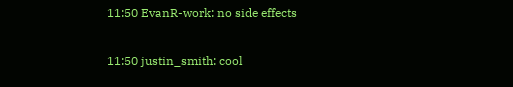11:50 EvanR-work: no side effects

11:50 justin_smith: cool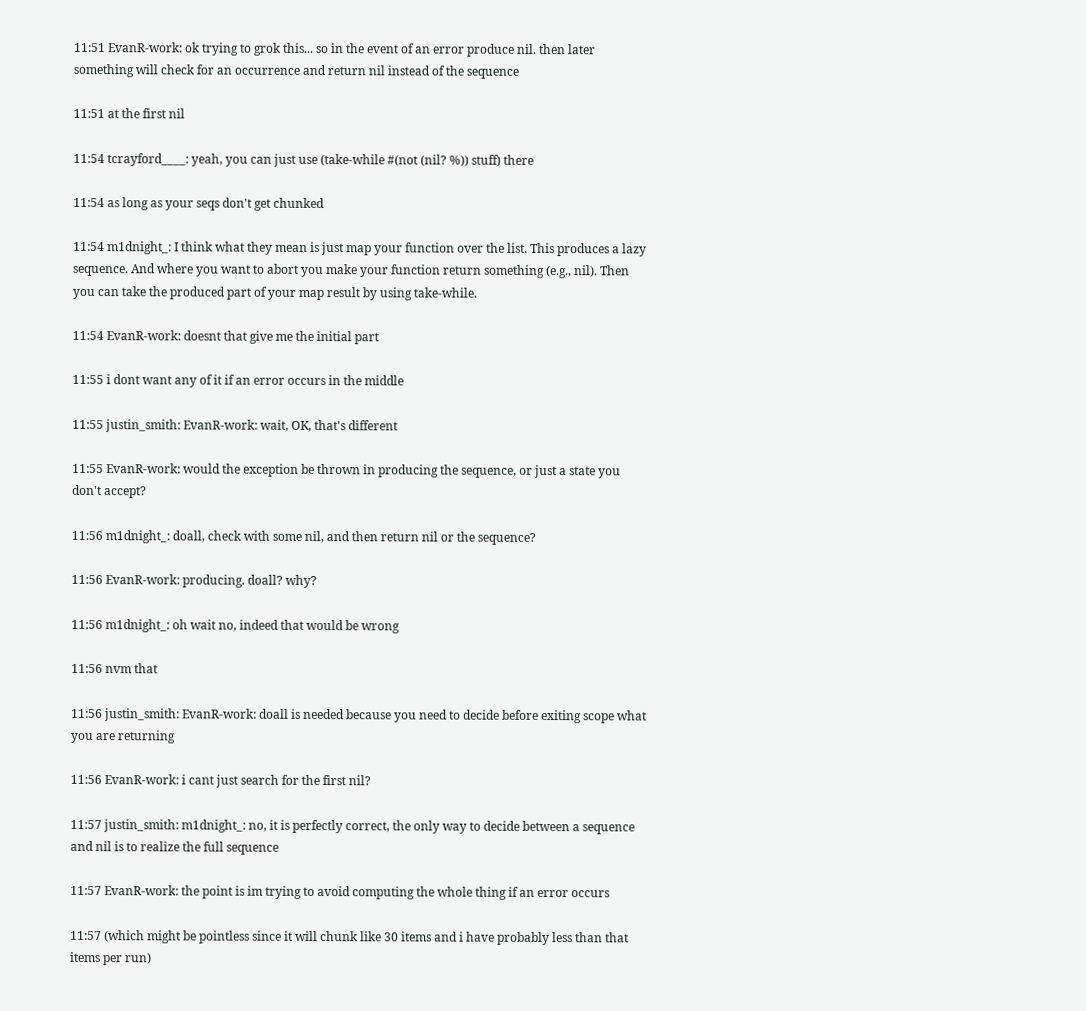11:51 EvanR-work: ok trying to grok this... so in the event of an error produce nil. then later something will check for an occurrence and return nil instead of the sequence

11:51 at the first nil

11:54 tcrayford____: yeah, you can just use (take-while #(not (nil? %)) stuff) there

11:54 as long as your seqs don't get chunked

11:54 m1dnight_: I think what they mean is just map your function over the list. This produces a lazy sequence. And where you want to abort you make your function return something (e.g., nil). Then you can take the produced part of your map result by using take-while.

11:54 EvanR-work: doesnt that give me the initial part

11:55 i dont want any of it if an error occurs in the middle

11:55 justin_smith: EvanR-work: wait, OK, that's different

11:55 EvanR-work: would the exception be thrown in producing the sequence, or just a state you don't accept?

11:56 m1dnight_: doall, check with some nil, and then return nil or the sequence?

11:56 EvanR-work: producing. doall? why?

11:56 m1dnight_: oh wait no, indeed that would be wrong

11:56 nvm that

11:56 justin_smith: EvanR-work: doall is needed because you need to decide before exiting scope what you are returning

11:56 EvanR-work: i cant just search for the first nil?

11:57 justin_smith: m1dnight_: no, it is perfectly correct, the only way to decide between a sequence and nil is to realize the full sequence

11:57 EvanR-work: the point is im trying to avoid computing the whole thing if an error occurs

11:57 (which might be pointless since it will chunk like 30 items and i have probably less than that items per run)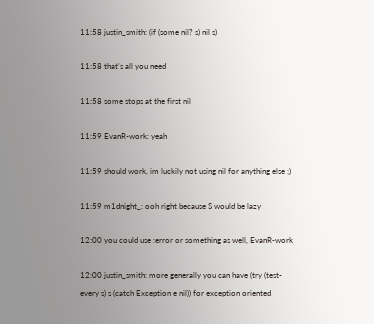11:58 justin_smith: (if (some nil? s) nil s)

11:58 that's all you need

11:58 some stops at the first nil

11:59 EvanR-work: yeah

11:59 should work, im luckily not using nil for anything else ;)

11:59 m1dnight_: ooh right because S would be lazy

12:00 you could use :error or something as well, EvanR-work

12:00 justin_smith: more generally you can have (try (test-every s) s (catch Exception e nil)) for exception oriented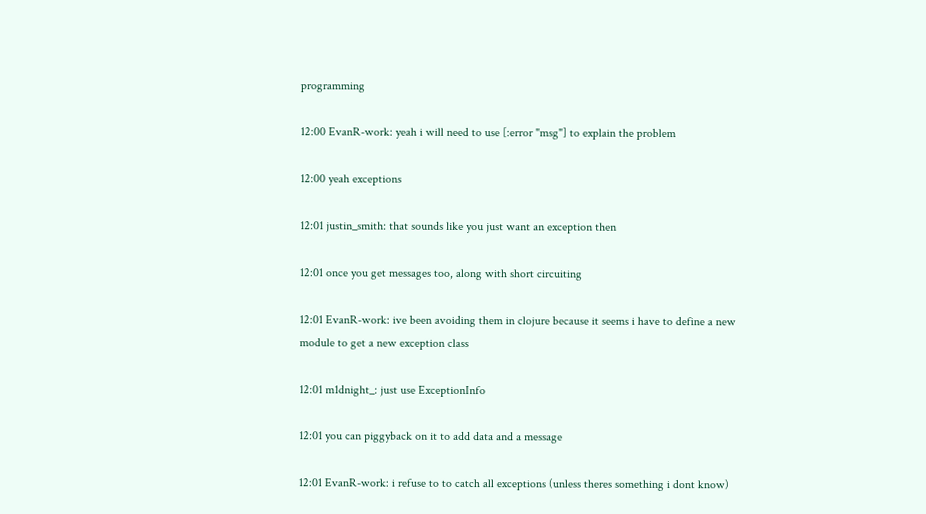programming

12:00 EvanR-work: yeah i will need to use [:error "msg"] to explain the problem

12:00 yeah exceptions

12:01 justin_smith: that sounds like you just want an exception then

12:01 once you get messages too, along with short circuiting

12:01 EvanR-work: ive been avoiding them in clojure because it seems i have to define a new module to get a new exception class

12:01 m1dnight_: just use ExceptionInfo

12:01 you can piggyback on it to add data and a message

12:01 EvanR-work: i refuse to to catch all exceptions (unless theres something i dont know)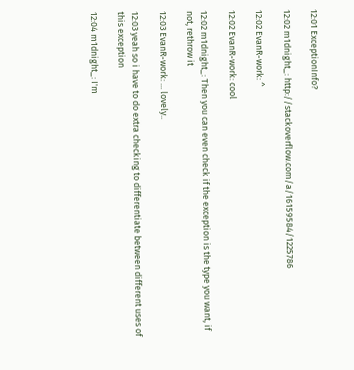12:01 ExceptionInfo?

12:02 m1dnight_: http://stackoverflow.com/a/16159584/1225786

12:02 EvanR-work: ^

12:02 EvanR-work: cool

12:02 m1dnight_: Then you can even check if the exception is the type you want, if not, rethrow it

12:03 EvanR-work: ... lovely..

12:03 yeah so i have to do extra checking to differentiate between different uses of this exception

12:04 m1dnight_: I'm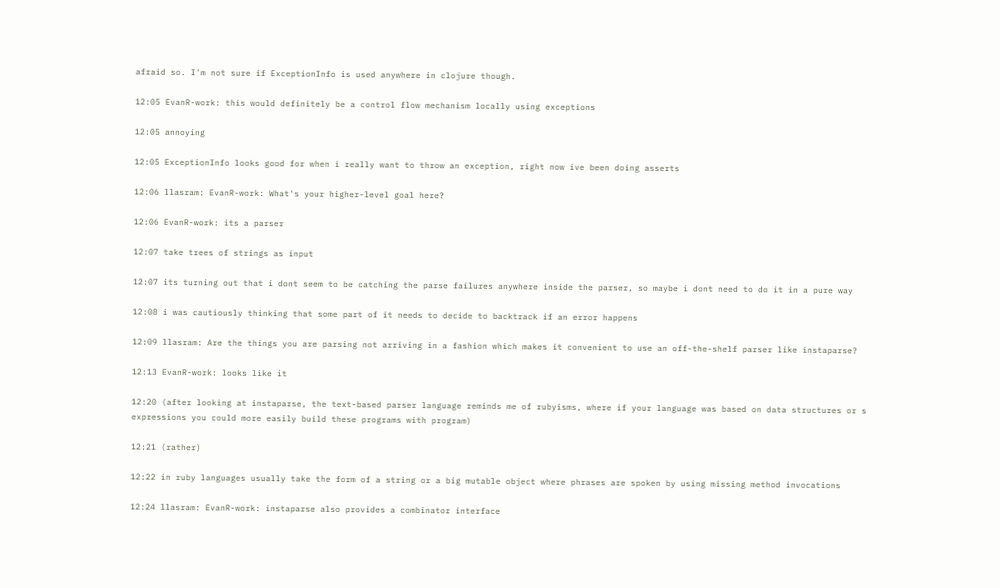afraid so. I'm not sure if ExceptionInfo is used anywhere in clojure though.

12:05 EvanR-work: this would definitely be a control flow mechanism locally using exceptions

12:05 annoying

12:05 ExceptionInfo looks good for when i really want to throw an exception, right now ive been doing asserts

12:06 llasram: EvanR-work: What's your higher-level goal here?

12:06 EvanR-work: its a parser

12:07 take trees of strings as input

12:07 its turning out that i dont seem to be catching the parse failures anywhere inside the parser, so maybe i dont need to do it in a pure way

12:08 i was cautiously thinking that some part of it needs to decide to backtrack if an error happens

12:09 llasram: Are the things you are parsing not arriving in a fashion which makes it convenient to use an off-the-shelf parser like instaparse?

12:13 EvanR-work: looks like it

12:20 (after looking at instaparse, the text-based parser language reminds me of rubyisms, where if your language was based on data structures or s expressions you could more easily build these programs with program)

12:21 (rather)

12:22 in ruby languages usually take the form of a string or a big mutable object where phrases are spoken by using missing method invocations

12:24 llasram: EvanR-work: instaparse also provides a combinator interface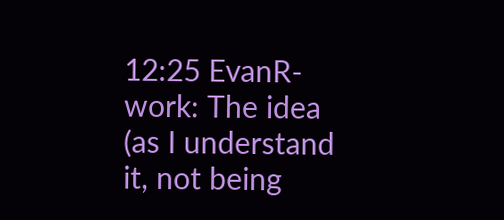12:25 EvanR-work: The idea (as I understand it, not being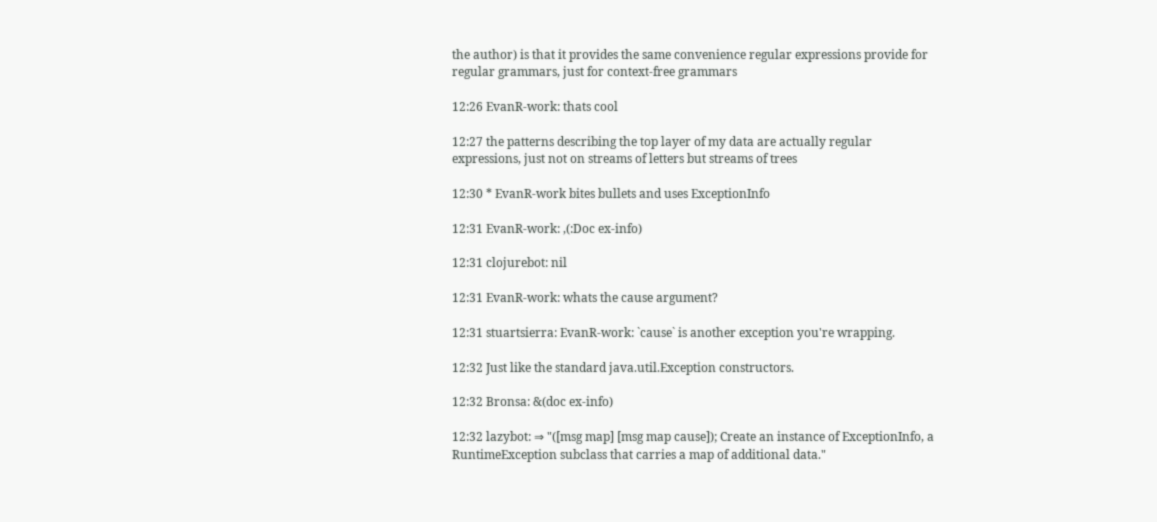the author) is that it provides the same convenience regular expressions provide for regular grammars, just for context-free grammars

12:26 EvanR-work: thats cool

12:27 the patterns describing the top layer of my data are actually regular expressions, just not on streams of letters but streams of trees

12:30 * EvanR-work bites bullets and uses ExceptionInfo

12:31 EvanR-work: ,(:Doc ex-info)

12:31 clojurebot: nil

12:31 EvanR-work: whats the cause argument?

12:31 stuartsierra: EvanR-work: `cause` is another exception you're wrapping.

12:32 Just like the standard java.util.Exception constructors.

12:32 Bronsa: &(doc ex-info)

12:32 lazybot: ⇒ "([msg map] [msg map cause]); Create an instance of ExceptionInfo, a RuntimeException subclass that carries a map of additional data."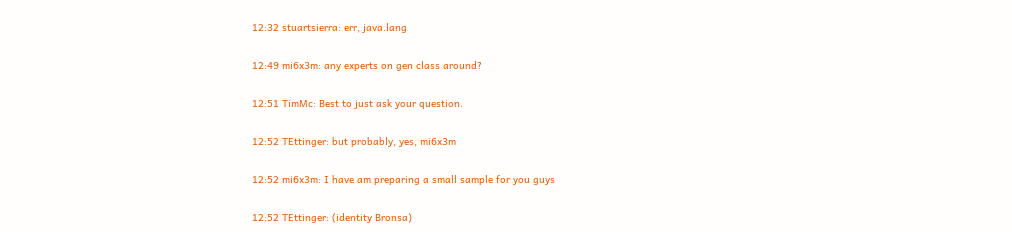12:32 stuartsierra: err, java.lang

12:49 mi6x3m: any experts on gen class around?

12:51 TimMc: Best to just ask your question.

12:52 TEttinger: but probably, yes, mi6x3m

12:52 mi6x3m: I have am preparing a small sample for you guys

12:52 TEttinger: (identity Bronsa)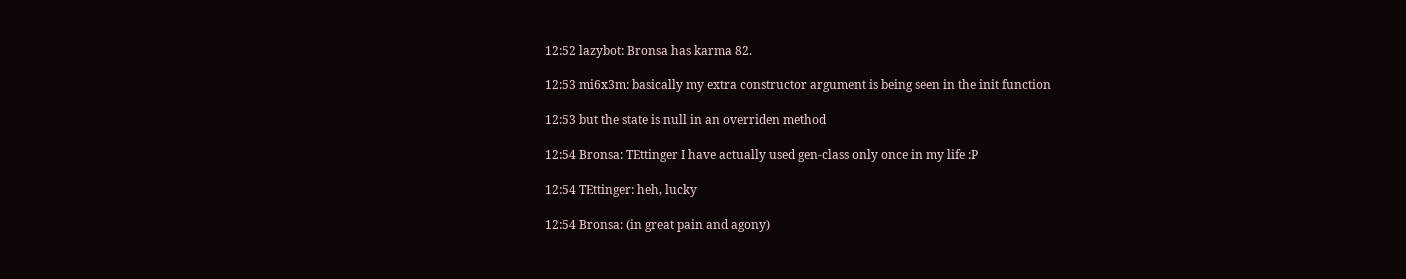12:52 lazybot: Bronsa has karma 82.

12:53 mi6x3m: basically my extra constructor argument is being seen in the init function

12:53 but the state is null in an overriden method

12:54 Bronsa: TEttinger I have actually used gen-class only once in my life :P

12:54 TEttinger: heh, lucky

12:54 Bronsa: (in great pain and agony)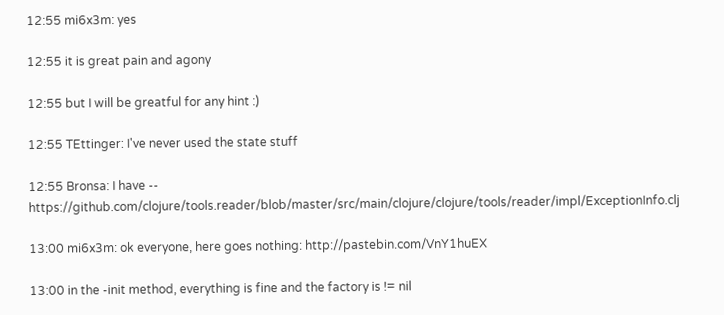12:55 mi6x3m: yes

12:55 it is great pain and agony

12:55 but I will be greatful for any hint :)

12:55 TEttinger: I've never used the state stuff

12:55 Bronsa: I have -- https://github.com/clojure/tools.reader/blob/master/src/main/clojure/clojure/tools/reader/impl/ExceptionInfo.clj

13:00 mi6x3m: ok everyone, here goes nothing: http://pastebin.com/VnY1huEX

13:00 in the -init method, everything is fine and the factory is != nil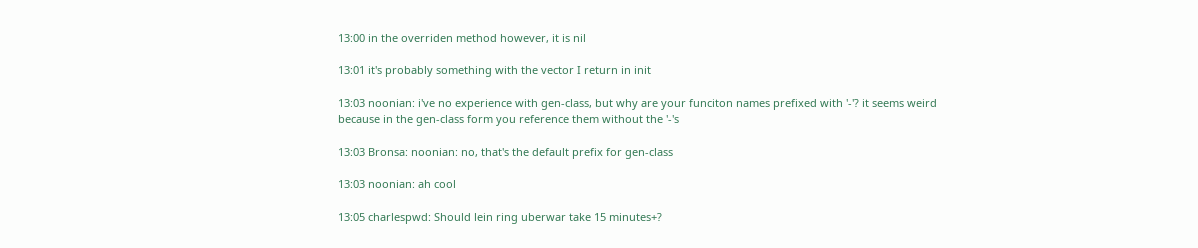13:00 in the overriden method however, it is nil

13:01 it's probably something with the vector I return in init

13:03 noonian: i've no experience with gen-class, but why are your funciton names prefixed with '-'? it seems weird because in the gen-class form you reference them without the '-'s

13:03 Bronsa: noonian: no, that's the default prefix for gen-class

13:03 noonian: ah cool

13:05 charlespwd: Should lein ring uberwar take 15 minutes+?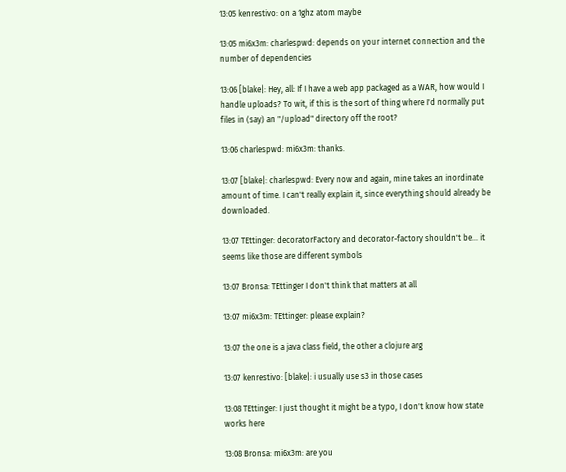13:05 kenrestivo: on a 1ghz atom maybe

13:05 mi6x3m: charlespwd: depends on your internet connection and the number of dependencies

13:06 [blake|: Hey, all: If I have a web app packaged as a WAR, how would I handle uploads? To wit, if this is the sort of thing where I'd normally put files in (say) an "/upload" directory off the root?

13:06 charlespwd: mi6x3m: thanks.

13:07 [blake|: charlespwd: Every now and again, mine takes an inordinate amount of time. I can't really explain it, since everything should already be downloaded.

13:07 TEttinger: decoratorFactory and decorator-factory shouldn't be... it seems like those are different symbols

13:07 Bronsa: TEttinger I don't think that matters at all

13:07 mi6x3m: TEttinger: please explain?

13:07 the one is a java class field, the other a clojure arg

13:07 kenrestivo: [blake|: i usually use s3 in those cases

13:08 TEttinger: I just thought it might be a typo, I don't know how state works here

13:08 Bronsa: mi6x3m: are you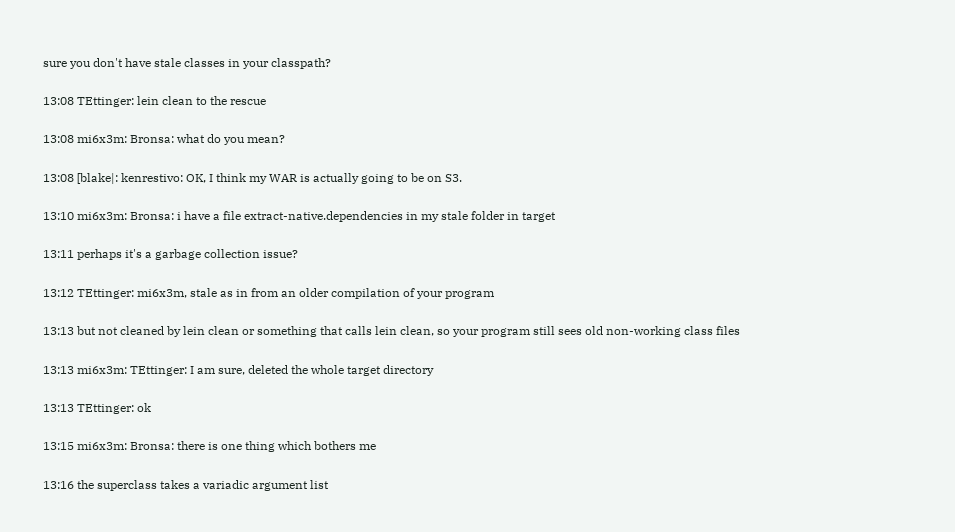sure you don't have stale classes in your classpath?

13:08 TEttinger: lein clean to the rescue

13:08 mi6x3m: Bronsa: what do you mean?

13:08 [blake|: kenrestivo: OK, I think my WAR is actually going to be on S3.

13:10 mi6x3m: Bronsa: i have a file extract-native.dependencies in my stale folder in target

13:11 perhaps it's a garbage collection issue?

13:12 TEttinger: mi6x3m, stale as in from an older compilation of your program

13:13 but not cleaned by lein clean or something that calls lein clean, so your program still sees old non-working class files

13:13 mi6x3m: TEttinger: I am sure, deleted the whole target directory

13:13 TEttinger: ok

13:15 mi6x3m: Bronsa: there is one thing which bothers me

13:16 the superclass takes a variadic argument list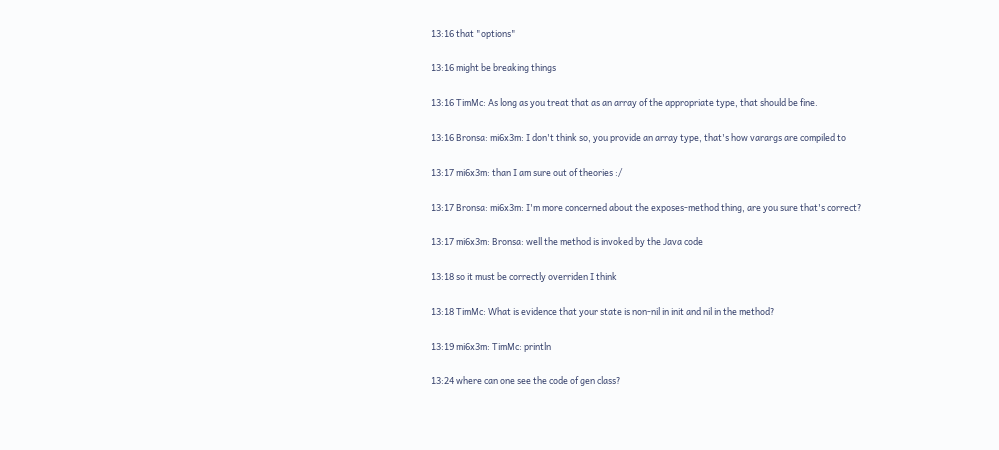13:16 that "options"

13:16 might be breaking things

13:16 TimMc: As long as you treat that as an array of the appropriate type, that should be fine.

13:16 Bronsa: mi6x3m: I don't think so, you provide an array type, that's how varargs are compiled to

13:17 mi6x3m: than I am sure out of theories :/

13:17 Bronsa: mi6x3m: I'm more concerned about the exposes-method thing, are you sure that's correct?

13:17 mi6x3m: Bronsa: well the method is invoked by the Java code

13:18 so it must be correctly overriden I think

13:18 TimMc: What is evidence that your state is non-nil in init and nil in the method?

13:19 mi6x3m: TimMc: println

13:24 where can one see the code of gen class?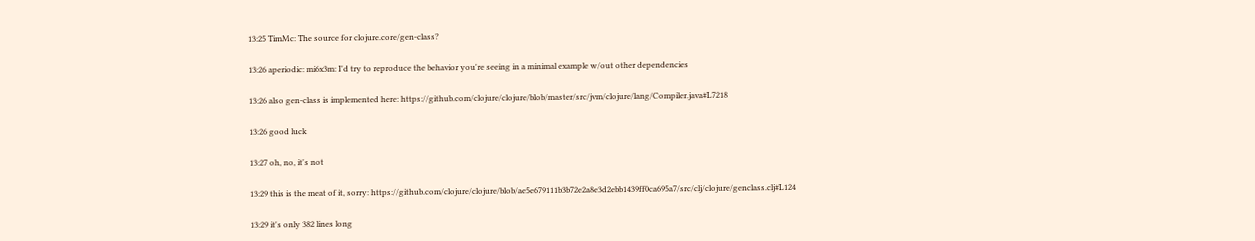13:25 TimMc: The source for clojure.core/gen-class?

13:26 aperiodic: mi6x3m: I'd try to reproduce the behavior you're seeing in a minimal example w/out other dependencies

13:26 also gen-class is implemented here: https://github.com/clojure/clojure/blob/master/src/jvm/clojure/lang/Compiler.java#L7218

13:26 good luck

13:27 oh, no, it's not

13:29 this is the meat of it, sorry: https://github.com/clojure/clojure/blob/ae5e679111b3b72e2a8e3d2ebb1439ff0ca695a7/src/clj/clojure/genclass.clj#L124

13:29 it's only 382 lines long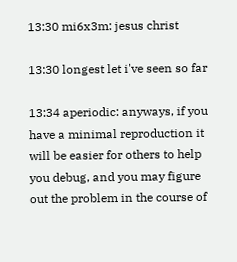13:30 mi6x3m: jesus christ

13:30 longest let i've seen so far

13:34 aperiodic: anyways, if you have a minimal reproduction it will be easier for others to help you debug, and you may figure out the problem in the course of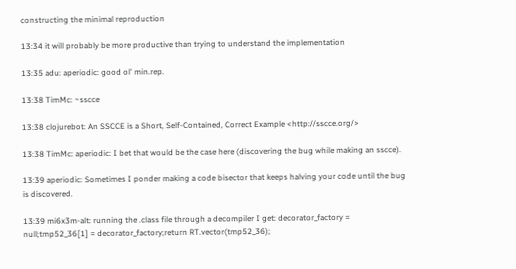constructing the minimal reproduction

13:34 it will probably be more productive than trying to understand the implementation

13:35 adu: aperiodic: good ol' min.rep.

13:38 TimMc: ~sscce

13:38 clojurebot: An SSCCE is a Short, Self-Contained, Correct Example <http://sscce.org/>

13:38 TimMc: aperiodic: I bet that would be the case here (discovering the bug while making an sscce).

13:39 aperiodic: Sometimes I ponder making a code bisector that keeps halving your code until the bug is discovered.

13:39 mi6x3m-alt: running the .class file through a decompiler I get: decorator_factory = null;tmp52_36[1] = decorator_factory;return RT.vector(tmp52_36);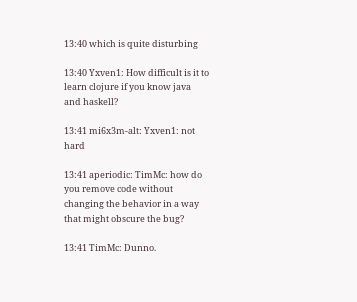13:40 which is quite disturbing

13:40 Yxven1: How difficult is it to learn clojure if you know java and haskell?

13:41 mi6x3m-alt: Yxven1: not hard

13:41 aperiodic: TimMc: how do you remove code without changing the behavior in a way that might obscure the bug?

13:41 TimMc: Dunno.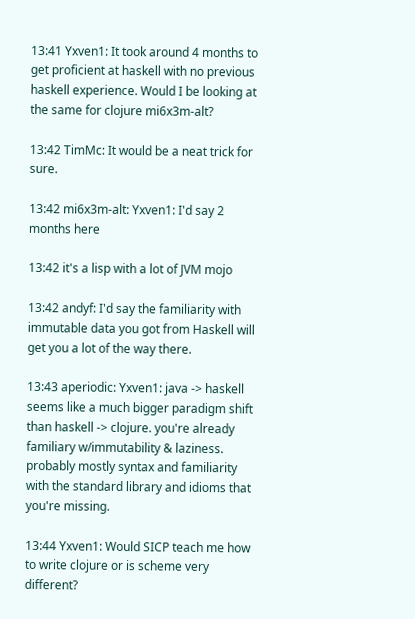13:41 Yxven1: It took around 4 months to get proficient at haskell with no previous haskell experience. Would I be looking at the same for clojure mi6x3m-alt?

13:42 TimMc: It would be a neat trick for sure.

13:42 mi6x3m-alt: Yxven1: I'd say 2 months here

13:42 it's a lisp with a lot of JVM mojo

13:42 andyf: I'd say the familiarity with immutable data you got from Haskell will get you a lot of the way there.

13:43 aperiodic: Yxven1: java -> haskell seems like a much bigger paradigm shift than haskell -> clojure. you're already familiary w/immutability & laziness. probably mostly syntax and familiarity with the standard library and idioms that you're missing.

13:44 Yxven1: Would SICP teach me how to write clojure or is scheme very different?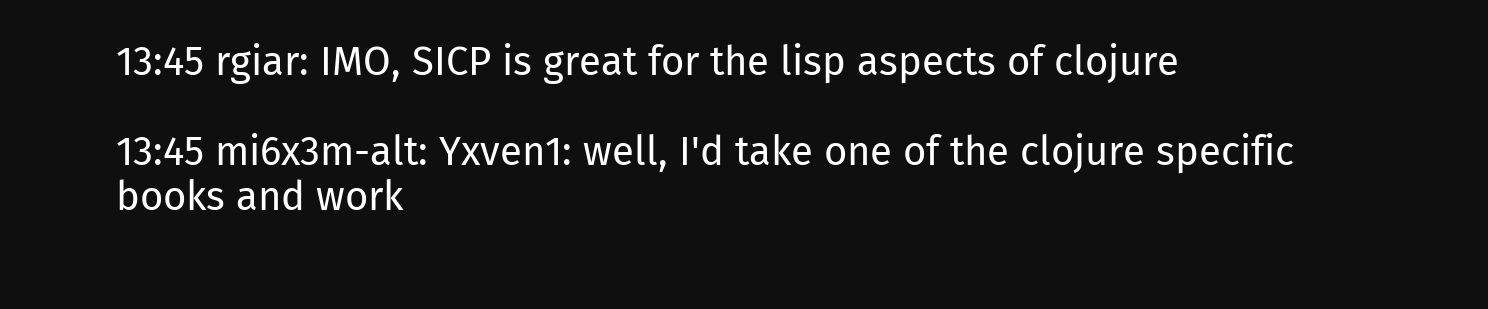13:45 rgiar: IMO, SICP is great for the lisp aspects of clojure

13:45 mi6x3m-alt: Yxven1: well, I'd take one of the clojure specific books and work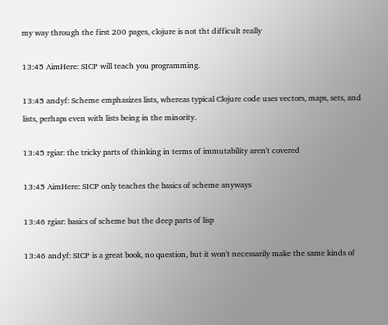my way through the first 200 pages, clojure is not tht difficult really

13:45 AimHere: SICP will teach you programming.

13:45 andyf: Scheme emphasizes lists, whereas typical Clojure code uses vectors, maps, sets, and lists, perhaps even with lists being in the minority.

13:45 rgiar: the tricky parts of thinking in terms of immutability aren't covered

13:45 AimHere: SICP only teaches the basics of scheme anyways

13:46 rgiar: basics of scheme but the deep parts of lisp

13:46 andyf: SICP is a great book, no question, but it won't necessarily make the same kinds of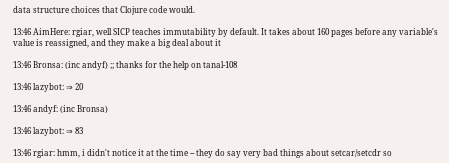data structure choices that Clojure code would.

13:46 AimHere: rgiar, well SICP teaches immutability by default. It takes about 160 pages before any variable's value is reassigned, and they make a big deal about it

13:46 Bronsa: (inc andyf) ;; thanks for the help on tanal-108

13:46 lazybot: ⇒ 20

13:46 andyf: (inc Bronsa)

13:46 lazybot: ⇒ 83

13:46 rgiar: hmm, i didn't notice it at the time -- they do say very bad things about setcar/setcdr so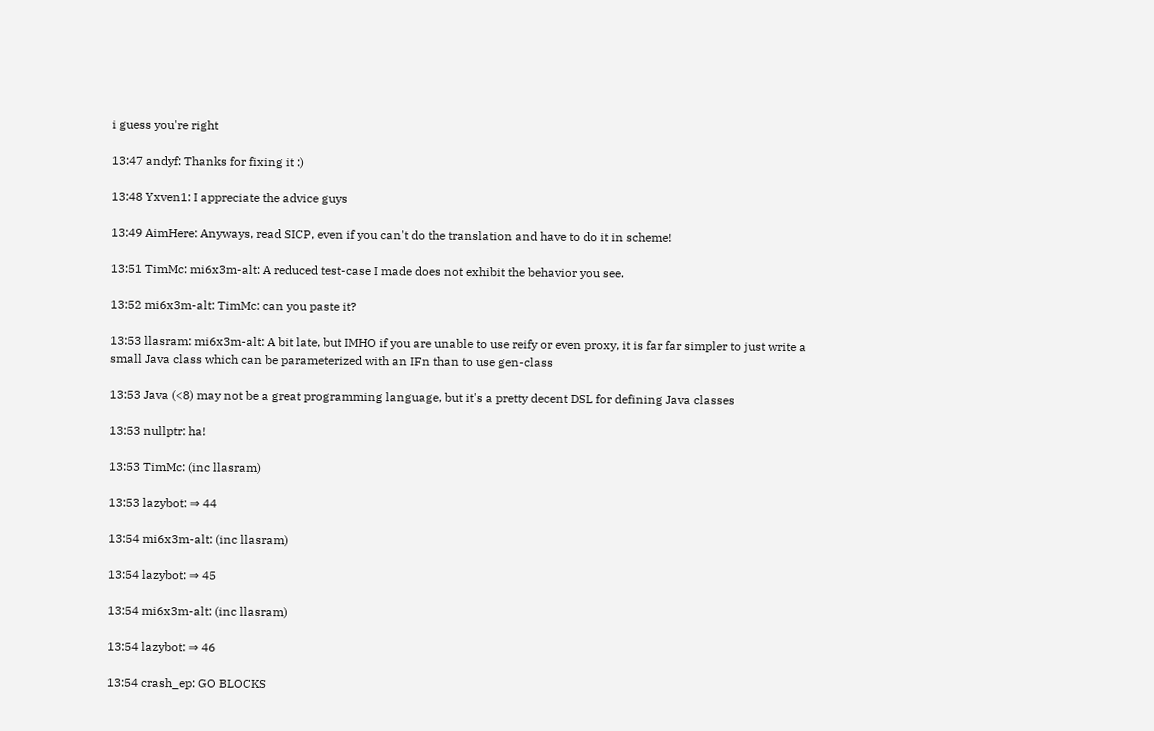i guess you're right

13:47 andyf: Thanks for fixing it :)

13:48 Yxven1: I appreciate the advice guys

13:49 AimHere: Anyways, read SICP, even if you can't do the translation and have to do it in scheme!

13:51 TimMc: mi6x3m-alt: A reduced test-case I made does not exhibit the behavior you see.

13:52 mi6x3m-alt: TimMc: can you paste it?

13:53 llasram: mi6x3m-alt: A bit late, but IMHO if you are unable to use reify or even proxy, it is far far simpler to just write a small Java class which can be parameterized with an IFn than to use gen-class

13:53 Java (<8) may not be a great programming language, but it's a pretty decent DSL for defining Java classes

13:53 nullptr: ha!

13:53 TimMc: (inc llasram)

13:53 lazybot: ⇒ 44

13:54 mi6x3m-alt: (inc llasram)

13:54 lazybot: ⇒ 45

13:54 mi6x3m-alt: (inc llasram)

13:54 lazybot: ⇒ 46

13:54 crash_ep: GO BLOCKS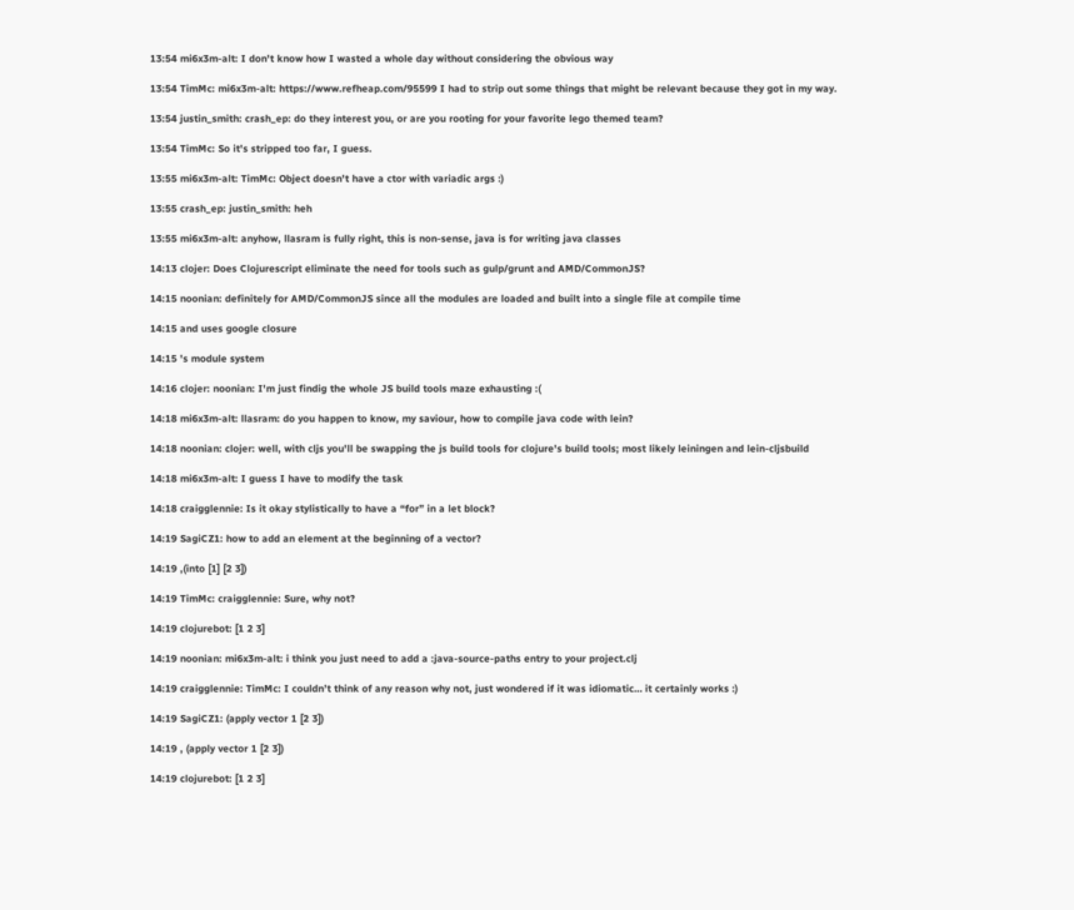13:54 mi6x3m-alt: I don't know how I wasted a whole day without considering the obvious way

13:54 TimMc: mi6x3m-alt: https://www.refheap.com/95599 I had to strip out some things that might be relevant because they got in my way.

13:54 justin_smith: crash_ep: do they interest you, or are you rooting for your favorite lego themed team?

13:54 TimMc: So it's stripped too far, I guess.

13:55 mi6x3m-alt: TimMc: Object doesn't have a ctor with variadic args :)

13:55 crash_ep: justin_smith: heh

13:55 mi6x3m-alt: anyhow, llasram is fully right, this is non-sense, java is for writing java classes

14:13 clojer: Does Clojurescript eliminate the need for tools such as gulp/grunt and AMD/CommonJS?

14:15 noonian: definitely for AMD/CommonJS since all the modules are loaded and built into a single file at compile time

14:15 and uses google closure

14:15 's module system

14:16 clojer: noonian: I'm just findig the whole JS build tools maze exhausting :(

14:18 mi6x3m-alt: llasram: do you happen to know, my saviour, how to compile java code with lein?

14:18 noonian: clojer: well, with cljs you'll be swapping the js build tools for clojure's build tools; most likely leiningen and lein-cljsbuild

14:18 mi6x3m-alt: I guess I have to modify the task

14:18 craigglennie: Is it okay stylistically to have a “for” in a let block?

14:19 SagiCZ1: how to add an element at the beginning of a vector?

14:19 ,(into [1] [2 3])

14:19 TimMc: craigglennie: Sure, why not?

14:19 clojurebot: [1 2 3]

14:19 noonian: mi6x3m-alt: i think you just need to add a :java-source-paths entry to your project.clj

14:19 craigglennie: TimMc: I couldn’t think of any reason why not, just wondered if it was idiomatic… it certainly works :)

14:19 SagiCZ1: (apply vector 1 [2 3])

14:19 , (apply vector 1 [2 3])

14:19 clojurebot: [1 2 3]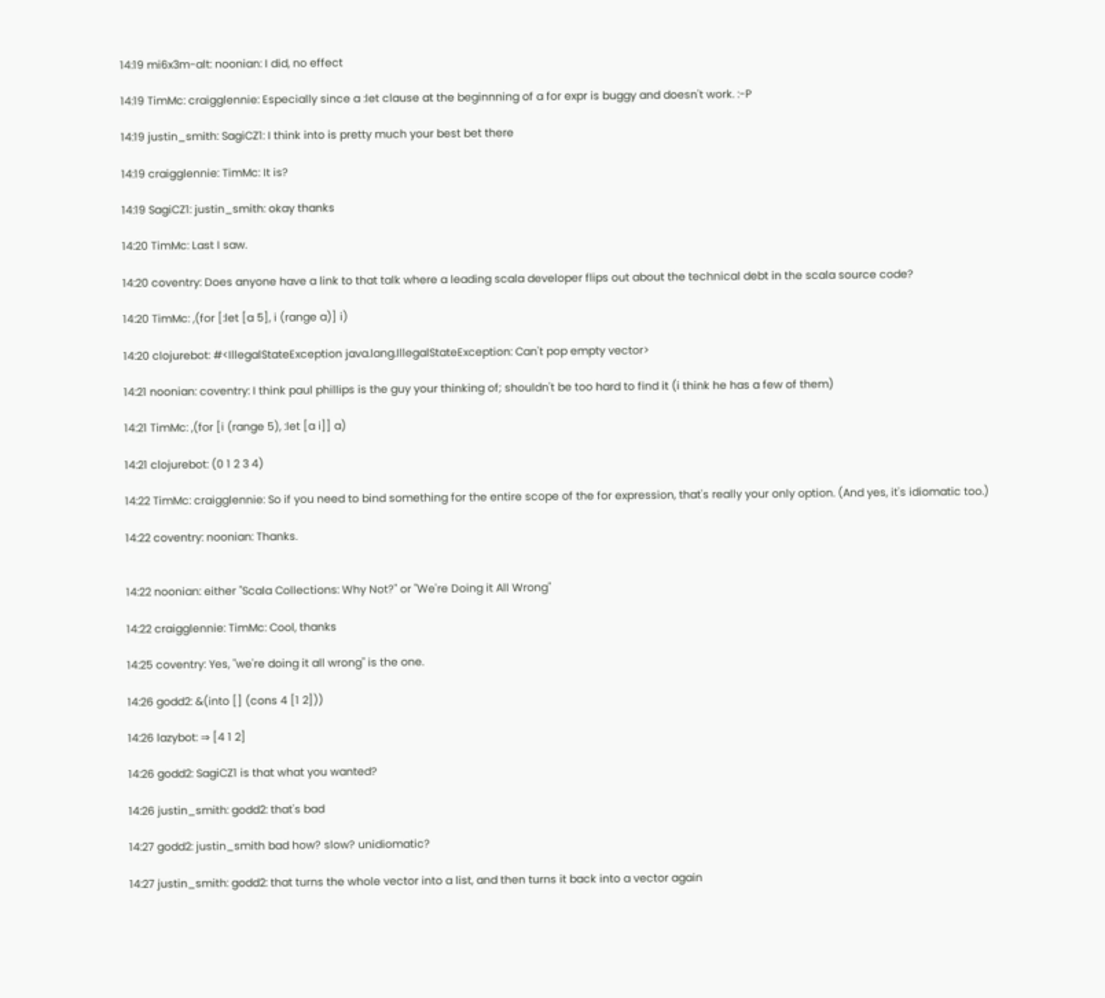14:19 mi6x3m-alt: noonian: I did, no effect

14:19 TimMc: craigglennie: Especially since a :let clause at the beginnning of a for expr is buggy and doesn't work. :-P

14:19 justin_smith: SagiCZ1: I think into is pretty much your best bet there

14:19 craigglennie: TimMc: It is?

14:19 SagiCZ1: justin_smith: okay thanks

14:20 TimMc: Last I saw.

14:20 coventry: Does anyone have a link to that talk where a leading scala developer flips out about the technical debt in the scala source code?

14:20 TimMc: ,(for [:let [a 5], i (range a)] i)

14:20 clojurebot: #<IllegalStateException java.lang.IllegalStateException: Can't pop empty vector>

14:21 noonian: coventry: I think paul phillips is the guy your thinking of; shouldn't be too hard to find it (i think he has a few of them)

14:21 TimMc: ,(for [i (range 5), :let [a i]] a)

14:21 clojurebot: (0 1 2 3 4)

14:22 TimMc: craigglennie: So if you need to bind something for the entire scope of the for expression, that's really your only option. (And yes, it's idiomatic too.)

14:22 coventry: noonian: Thanks.


14:22 noonian: either "Scala Collections: Why Not?" or "We're Doing it All Wrong"

14:22 craigglennie: TimMc: Cool, thanks

14:25 coventry: Yes, "we're doing it all wrong" is the one.

14:26 godd2: &(into [] (cons 4 [1 2]))

14:26 lazybot: ⇒ [4 1 2]

14:26 godd2: SagiCZ1 is that what you wanted?

14:26 justin_smith: godd2: that's bad

14:27 godd2: justin_smith bad how? slow? unidiomatic?

14:27 justin_smith: godd2: that turns the whole vector into a list, and then turns it back into a vector again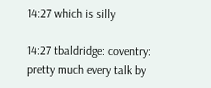14:27 which is silly

14:27 tbaldridge: coventry: pretty much every talk by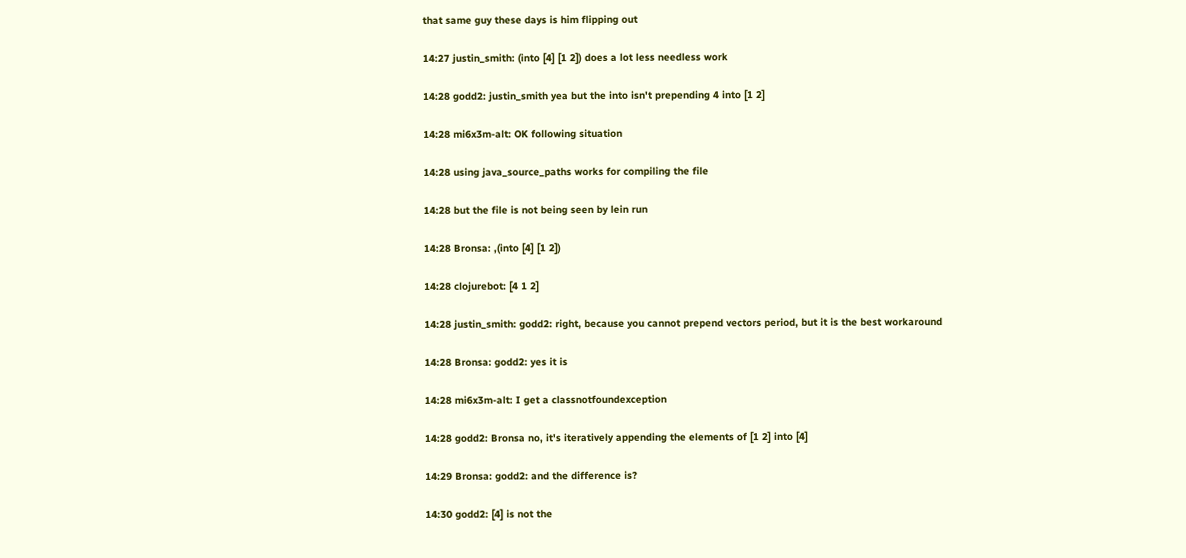that same guy these days is him flipping out

14:27 justin_smith: (into [4] [1 2]) does a lot less needless work

14:28 godd2: justin_smith yea but the into isn't prepending 4 into [1 2]

14:28 mi6x3m-alt: OK following situation

14:28 using java_source_paths works for compiling the file

14:28 but the file is not being seen by lein run

14:28 Bronsa: ,(into [4] [1 2])

14:28 clojurebot: [4 1 2]

14:28 justin_smith: godd2: right, because you cannot prepend vectors period, but it is the best workaround

14:28 Bronsa: godd2: yes it is

14:28 mi6x3m-alt: I get a classnotfoundexception

14:28 godd2: Bronsa no, it's iteratively appending the elements of [1 2] into [4]

14:29 Bronsa: godd2: and the difference is?

14:30 godd2: [4] is not the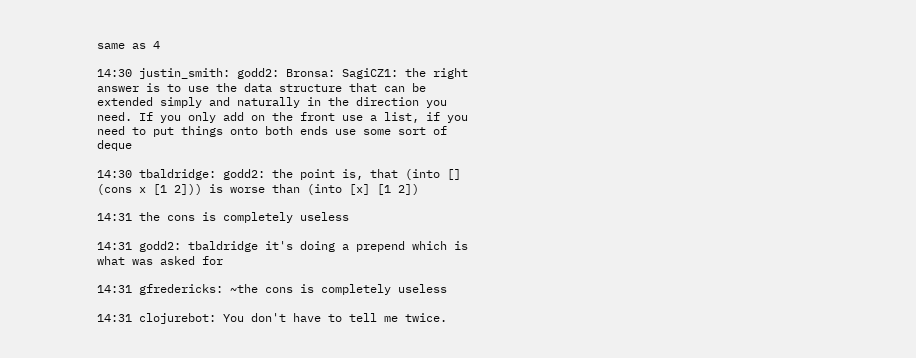same as 4

14:30 justin_smith: godd2: Bronsa: SagiCZ1: the right answer is to use the data structure that can be extended simply and naturally in the direction you need. If you only add on the front use a list, if you need to put things onto both ends use some sort of deque

14:30 tbaldridge: godd2: the point is, that (into [] (cons x [1 2])) is worse than (into [x] [1 2])

14:31 the cons is completely useless

14:31 godd2: tbaldridge it's doing a prepend which is what was asked for

14:31 gfredericks: ~the cons is completely useless

14:31 clojurebot: You don't have to tell me twice.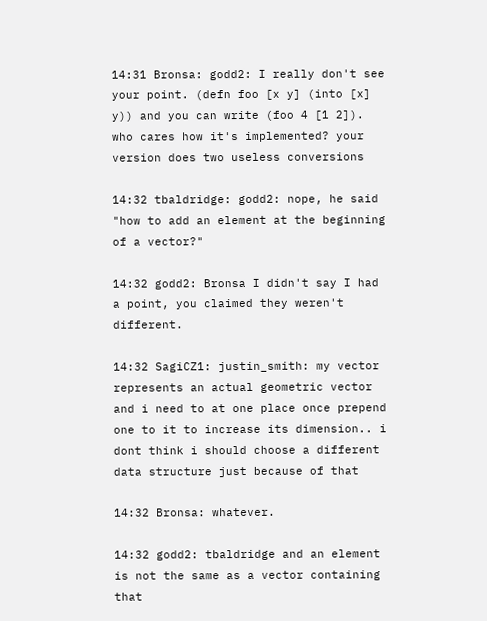14:31 Bronsa: godd2: I really don't see your point. (defn foo [x y] (into [x] y)) and you can write (foo 4 [1 2]). who cares how it's implemented? your version does two useless conversions

14:32 tbaldridge: godd2: nope, he said "how to add an element at the beginning of a vector?"

14:32 godd2: Bronsa I didn't say I had a point, you claimed they weren't different.

14:32 SagiCZ1: justin_smith: my vector represents an actual geometric vector and i need to at one place once prepend one to it to increase its dimension.. i dont think i should choose a different data structure just because of that

14:32 Bronsa: whatever.

14:32 godd2: tbaldridge and an element is not the same as a vector containing that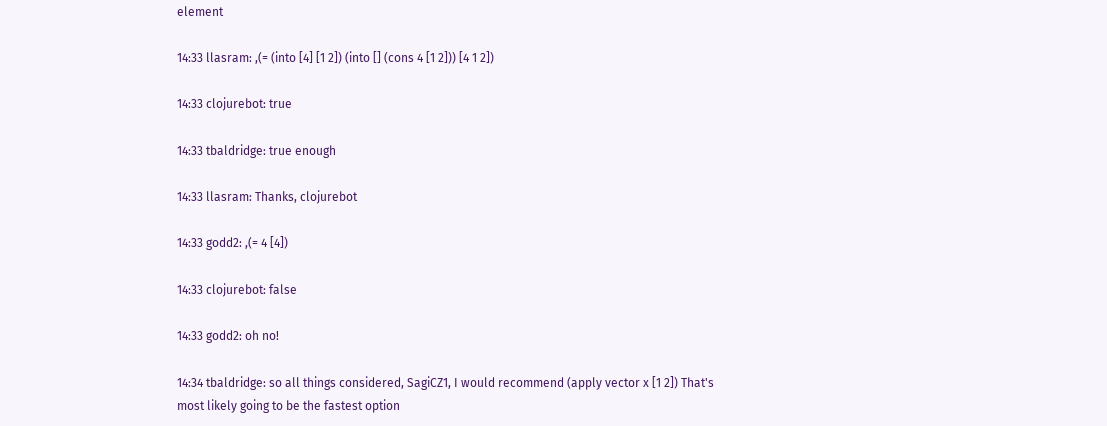element

14:33 llasram: ,(= (into [4] [1 2]) (into [] (cons 4 [1 2])) [4 1 2])

14:33 clojurebot: true

14:33 tbaldridge: true enough

14:33 llasram: Thanks, clojurebot

14:33 godd2: ,(= 4 [4])

14:33 clojurebot: false

14:33 godd2: oh no!

14:34 tbaldridge: so all things considered, SagiCZ1, I would recommend (apply vector x [1 2]) That's most likely going to be the fastest option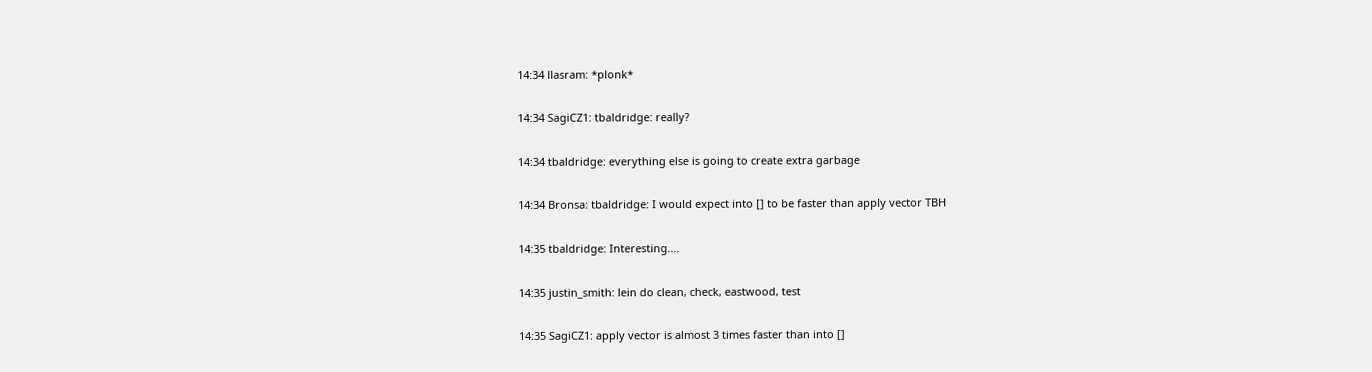14:34 llasram: *plonk*

14:34 SagiCZ1: tbaldridge: really?

14:34 tbaldridge: everything else is going to create extra garbage

14:34 Bronsa: tbaldridge: I would expect into [] to be faster than apply vector TBH

14:35 tbaldridge: Interesting....

14:35 justin_smith: lein do clean, check, eastwood, test

14:35 SagiCZ1: apply vector is almost 3 times faster than into []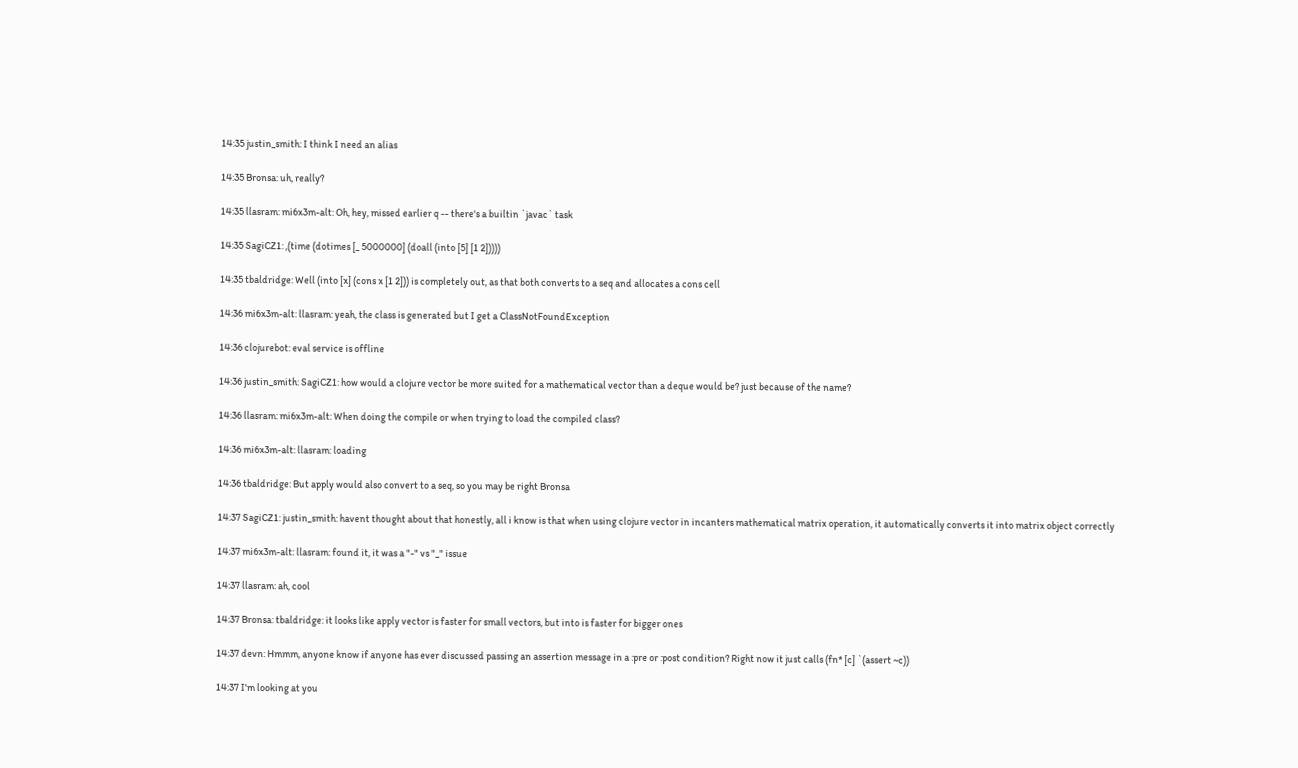14:35 justin_smith: I think I need an alias

14:35 Bronsa: uh, really?

14:35 llasram: mi6x3m-alt: Oh, hey, missed earlier q -- there's a builtin `javac` task

14:35 SagiCZ1: ,(time (dotimes [_ 5000000] (doall (into [5] [1 2]))))

14:35 tbaldridge: Well (into [x] (cons x [1 2])) is completely out, as that both converts to a seq and allocates a cons cell

14:36 mi6x3m-alt: llasram: yeah, the class is generated but I get a ClassNotFoundException

14:36 clojurebot: eval service is offline

14:36 justin_smith: SagiCZ1: how would a clojure vector be more suited for a mathematical vector than a deque would be? just because of the name?

14:36 llasram: mi6x3m-alt: When doing the compile or when trying to load the compiled class?

14:36 mi6x3m-alt: llasram: loading

14:36 tbaldridge: But apply would also convert to a seq, so you may be right Bronsa

14:37 SagiCZ1: justin_smith: havent thought about that honestly, all i know is that when using clojure vector in incanters mathematical matrix operation, it automatically converts it into matrix object correctly

14:37 mi6x3m-alt: llasram: found it, it was a "-" vs "_" issue

14:37 llasram: ah, cool

14:37 Bronsa: tbaldridge: it looks like apply vector is faster for small vectors, but into is faster for bigger ones

14:37 devn: Hmmm, anyone know if anyone has ever discussed passing an assertion message in a :pre or :post condition? Right now it just calls (fn* [c] `(assert ~c))

14:37 I'm looking at you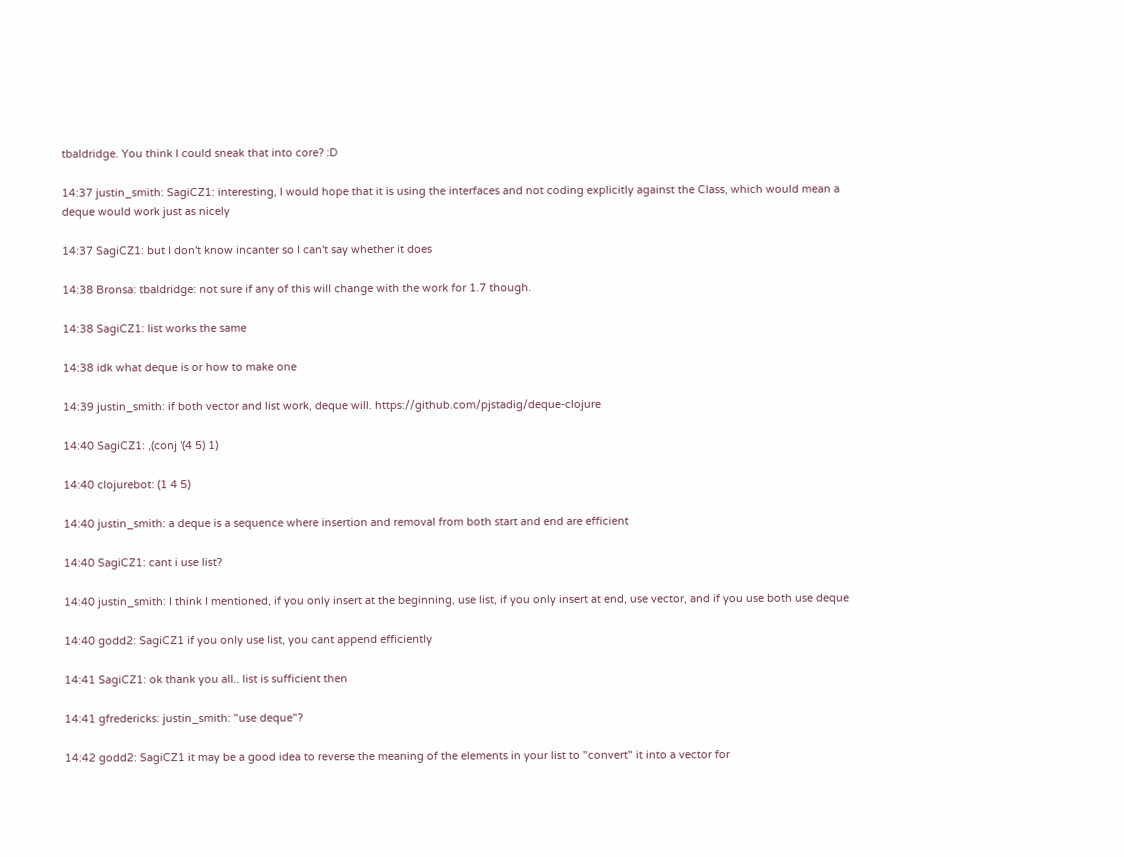tbaldridge. You think I could sneak that into core? :D

14:37 justin_smith: SagiCZ1: interesting, I would hope that it is using the interfaces and not coding explicitly against the Class, which would mean a deque would work just as nicely

14:37 SagiCZ1: but I don't know incanter so I can't say whether it does

14:38 Bronsa: tbaldridge: not sure if any of this will change with the work for 1.7 though.

14:38 SagiCZ1: list works the same

14:38 idk what deque is or how to make one

14:39 justin_smith: if both vector and list work, deque will. https://github.com/pjstadig/deque-clojure

14:40 SagiCZ1: ,(conj '(4 5) 1)

14:40 clojurebot: (1 4 5)

14:40 justin_smith: a deque is a sequence where insertion and removal from both start and end are efficient

14:40 SagiCZ1: cant i use list?

14:40 justin_smith: I think I mentioned, if you only insert at the beginning, use list, if you only insert at end, use vector, and if you use both use deque

14:40 godd2: SagiCZ1 if you only use list, you cant append efficiently

14:41 SagiCZ1: ok thank you all.. list is sufficient then

14:41 gfredericks: justin_smith: "use deque"?

14:42 godd2: SagiCZ1 it may be a good idea to reverse the meaning of the elements in your list to "convert" it into a vector for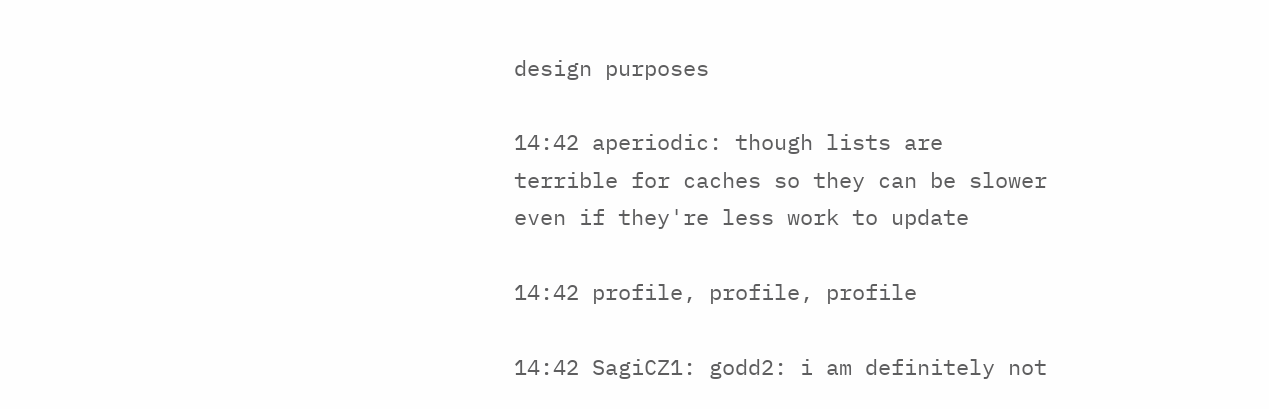design purposes

14:42 aperiodic: though lists are terrible for caches so they can be slower even if they're less work to update

14:42 profile, profile, profile

14:42 SagiCZ1: godd2: i am definitely not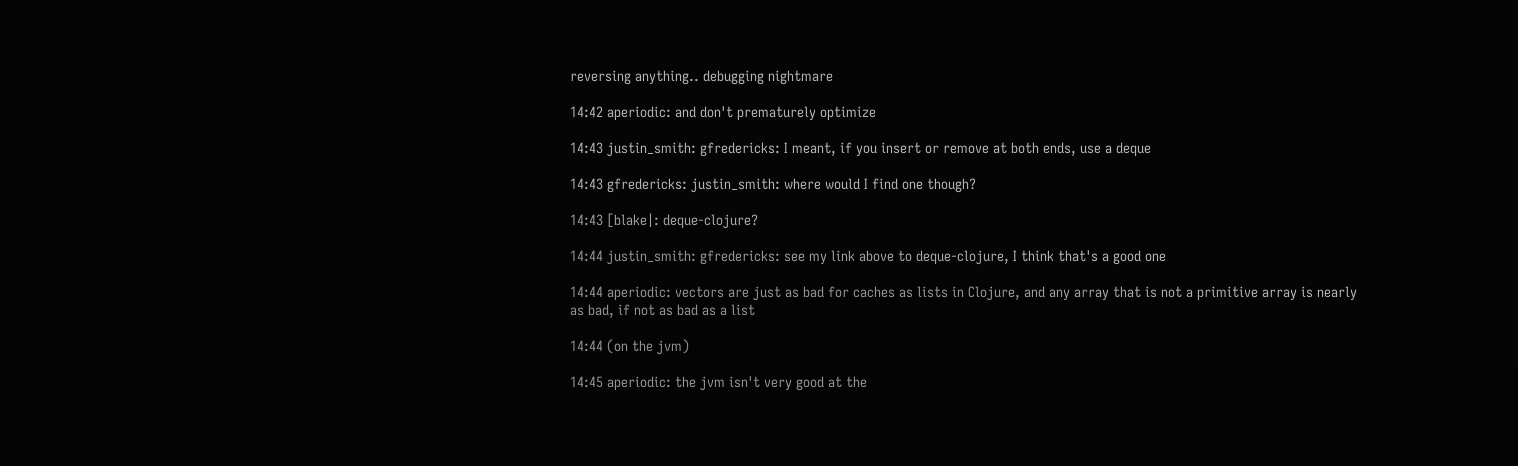reversing anything.. debugging nightmare

14:42 aperiodic: and don't prematurely optimize

14:43 justin_smith: gfredericks: I meant, if you insert or remove at both ends, use a deque

14:43 gfredericks: justin_smith: where would I find one though?

14:43 [blake|: deque-clojure?

14:44 justin_smith: gfredericks: see my link above to deque-clojure, I think that's a good one

14:44 aperiodic: vectors are just as bad for caches as lists in Clojure, and any array that is not a primitive array is nearly as bad, if not as bad as a list

14:44 (on the jvm)

14:45 aperiodic: the jvm isn't very good at the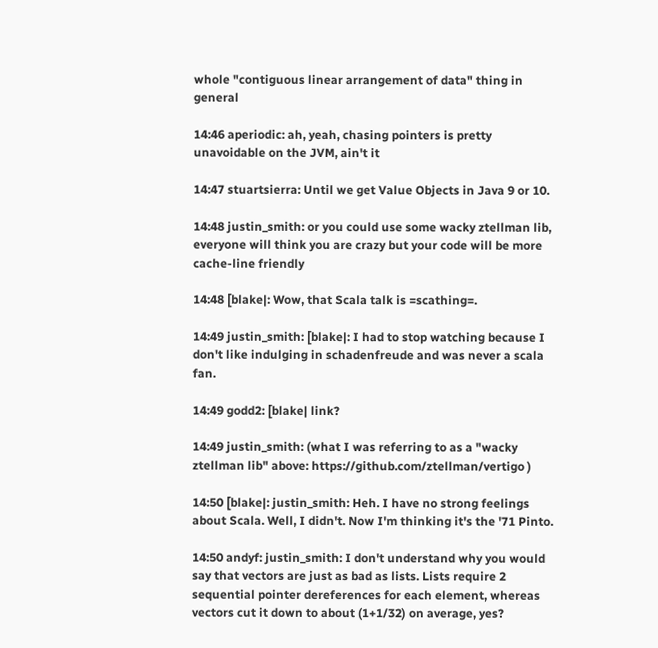whole "contiguous linear arrangement of data" thing in general

14:46 aperiodic: ah, yeah, chasing pointers is pretty unavoidable on the JVM, ain't it

14:47 stuartsierra: Until we get Value Objects in Java 9 or 10.

14:48 justin_smith: or you could use some wacky ztellman lib, everyone will think you are crazy but your code will be more cache-line friendly

14:48 [blake|: Wow, that Scala talk is =scathing=.

14:49 justin_smith: [blake|: I had to stop watching because I don't like indulging in schadenfreude and was never a scala fan.

14:49 godd2: [blake| link?

14:49 justin_smith: (what I was referring to as a "wacky ztellman lib" above: https://github.com/ztellman/vertigo )

14:50 [blake|: justin_smith: Heh. I have no strong feelings about Scala. Well, I didn't. Now I'm thinking it's the '71 Pinto.

14:50 andyf: justin_smith: I don't understand why you would say that vectors are just as bad as lists. Lists require 2 sequential pointer dereferences for each element, whereas vectors cut it down to about (1+1/32) on average, yes?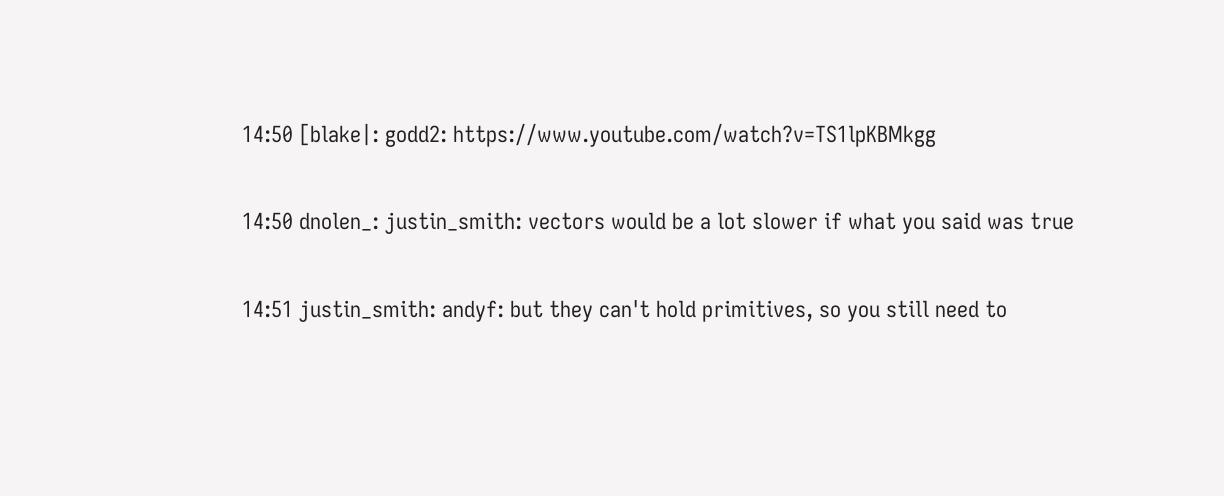14:50 [blake|: godd2: https://www.youtube.com/watch?v=TS1lpKBMkgg

14:50 dnolen_: justin_smith: vectors would be a lot slower if what you said was true

14:51 justin_smith: andyf: but they can't hold primitives, so you still need to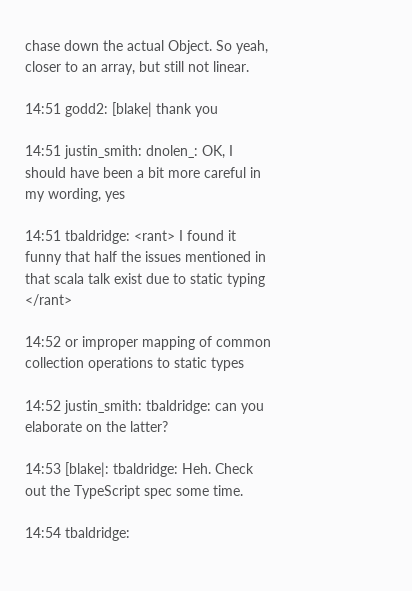chase down the actual Object. So yeah, closer to an array, but still not linear.

14:51 godd2: [blake| thank you

14:51 justin_smith: dnolen_: OK, I should have been a bit more careful in my wording, yes

14:51 tbaldridge: <rant> I found it funny that half the issues mentioned in that scala talk exist due to static typing </rant>

14:52 or improper mapping of common collection operations to static types

14:52 justin_smith: tbaldridge: can you elaborate on the latter?

14:53 [blake|: tbaldridge: Heh. Check out the TypeScript spec some time.

14:54 tbaldridge: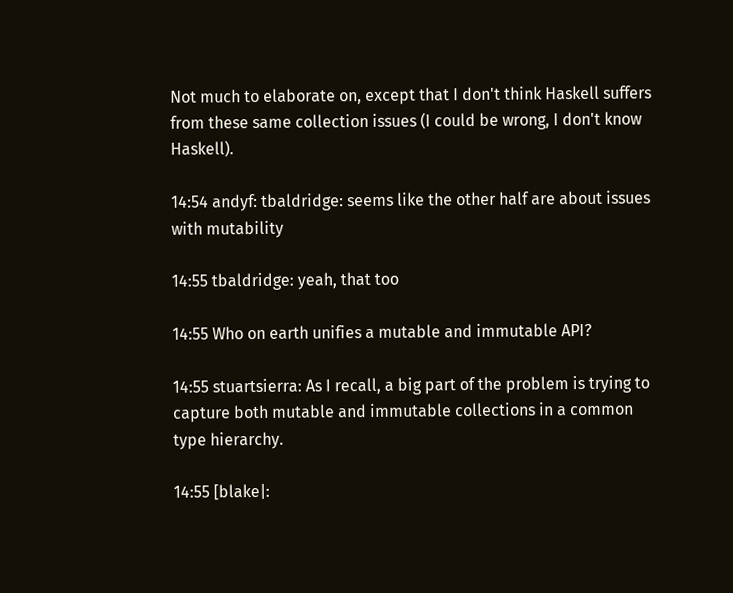Not much to elaborate on, except that I don't think Haskell suffers from these same collection issues (I could be wrong, I don't know Haskell).

14:54 andyf: tbaldridge: seems like the other half are about issues with mutability

14:55 tbaldridge: yeah, that too

14:55 Who on earth unifies a mutable and immutable API?

14:55 stuartsierra: As I recall, a big part of the problem is trying to capture both mutable and immutable collections in a common type hierarchy.

14:55 [blake|: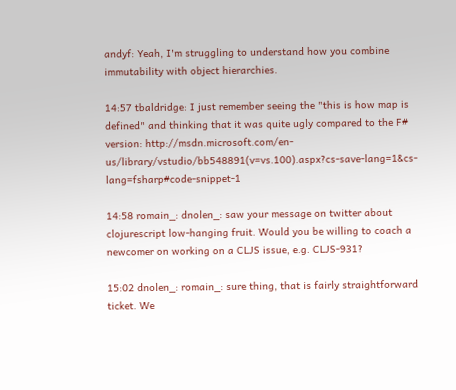andyf: Yeah, I'm struggling to understand how you combine immutability with object hierarchies.

14:57 tbaldridge: I just remember seeing the "this is how map is defined" and thinking that it was quite ugly compared to the F# version: http://msdn.microsoft.com/en-us/library/vstudio/bb548891(v=vs.100).aspx?cs-save-lang=1&cs-lang=fsharp#code-snippet-1

14:58 romain_: dnolen_: saw your message on twitter about clojurescript low-hanging fruit. Would you be willing to coach a newcomer on working on a CLJS issue, e.g. CLJS-931?

15:02 dnolen_: romain_: sure thing, that is fairly straightforward ticket. We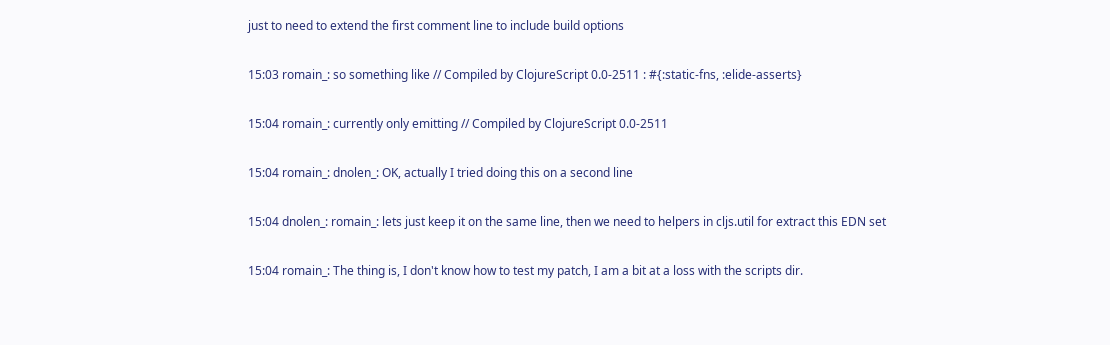just to need to extend the first comment line to include build options

15:03 romain_: so something like // Compiled by ClojureScript 0.0-2511 : #{:static-fns, :elide-asserts}

15:04 romain_: currently only emitting // Compiled by ClojureScript 0.0-2511

15:04 romain_: dnolen_: OK, actually I tried doing this on a second line

15:04 dnolen_: romain_: lets just keep it on the same line, then we need to helpers in cljs.util for extract this EDN set

15:04 romain_: The thing is, I don't know how to test my patch, I am a bit at a loss with the scripts dir.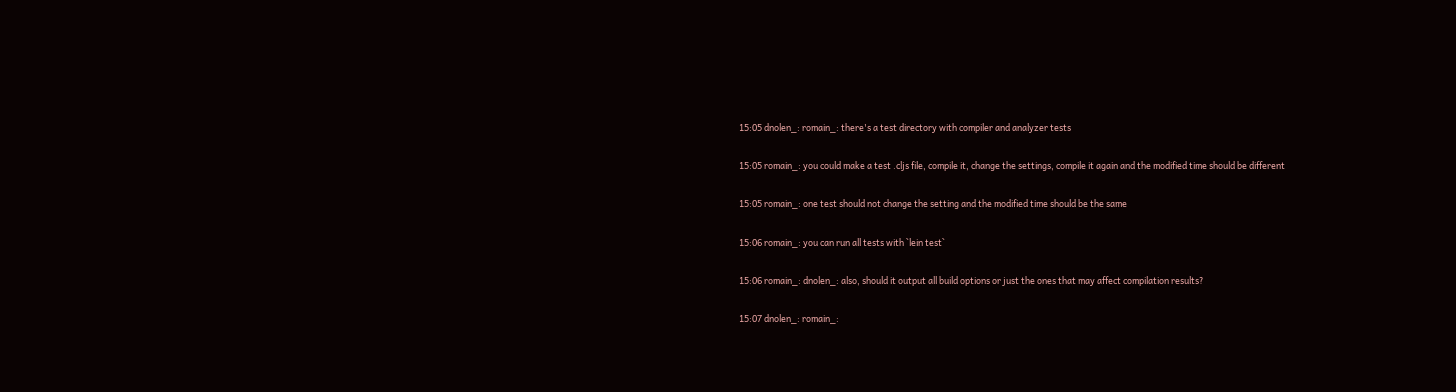15:05 dnolen_: romain_: there's a test directory with compiler and analyzer tests

15:05 romain_: you could make a test .cljs file, compile it, change the settings, compile it again and the modified time should be different

15:05 romain_: one test should not change the setting and the modified time should be the same

15:06 romain_: you can run all tests with `lein test`

15:06 romain_: dnolen_: also, should it output all build options or just the ones that may affect compilation results?

15:07 dnolen_: romain_: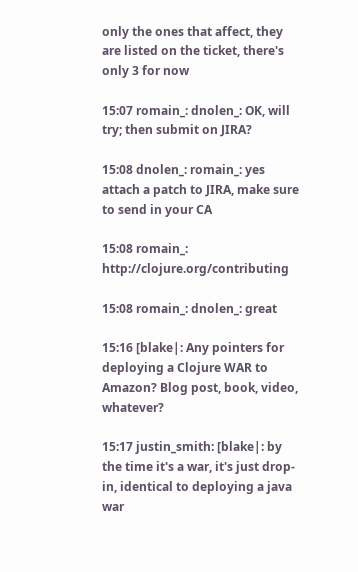only the ones that affect, they are listed on the ticket, there's only 3 for now

15:07 romain_: dnolen_: OK, will try; then submit on JIRA?

15:08 dnolen_: romain_: yes attach a patch to JIRA, make sure to send in your CA

15:08 romain_: http://clojure.org/contributing

15:08 romain_: dnolen_: great

15:16 [blake|: Any pointers for deploying a Clojure WAR to Amazon? Blog post, book, video, whatever?

15:17 justin_smith: [blake|: by the time it's a war, it's just drop-in, identical to deploying a java war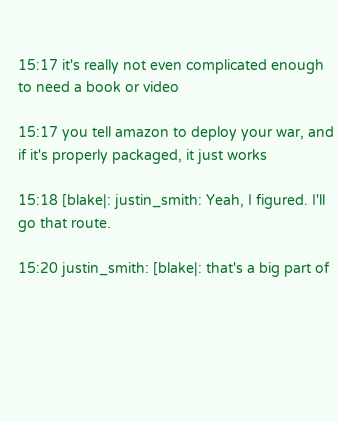15:17 it's really not even complicated enough to need a book or video

15:17 you tell amazon to deploy your war, and if it's properly packaged, it just works

15:18 [blake|: justin_smith: Yeah, I figured. I'll go that route.

15:20 justin_smith: [blake|: that's a big part of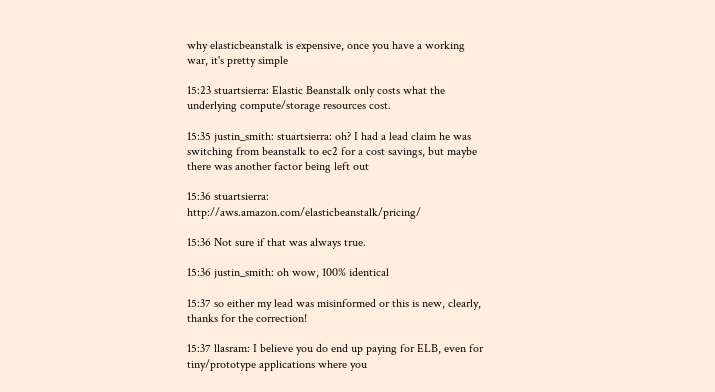why elasticbeanstalk is expensive, once you have a working war, it's pretty simple

15:23 stuartsierra: Elastic Beanstalk only costs what the underlying compute/storage resources cost.

15:35 justin_smith: stuartsierra: oh? I had a lead claim he was switching from beanstalk to ec2 for a cost savings, but maybe there was another factor being left out

15:36 stuartsierra: http://aws.amazon.com/elasticbeanstalk/pricing/

15:36 Not sure if that was always true.

15:36 justin_smith: oh wow, 100% identical

15:37 so either my lead was misinformed or this is new, clearly, thanks for the correction!

15:37 llasram: I believe you do end up paying for ELB, even for tiny/prototype applications where you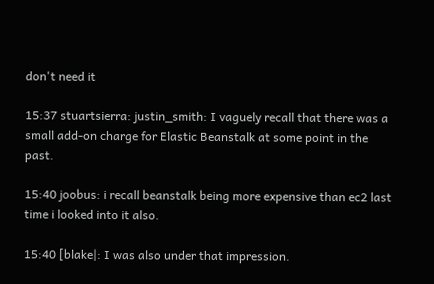don't need it

15:37 stuartsierra: justin_smith: I vaguely recall that there was a small add-on charge for Elastic Beanstalk at some point in the past.

15:40 joobus: i recall beanstalk being more expensive than ec2 last time i looked into it also.

15:40 [blake|: I was also under that impression.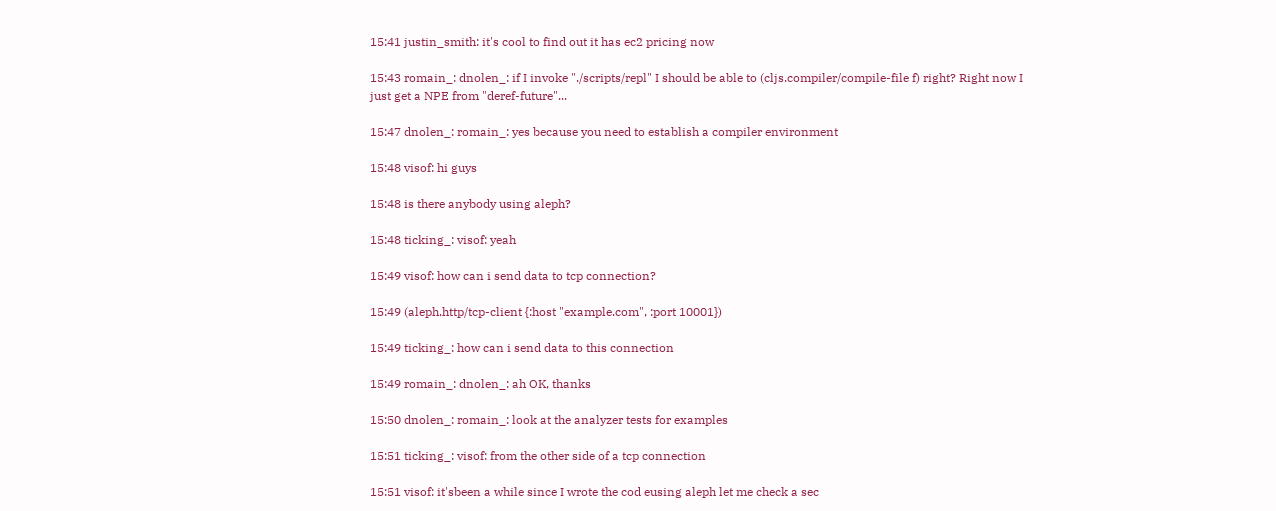15:41 justin_smith: it's cool to find out it has ec2 pricing now

15:43 romain_: dnolen_: if I invoke "./scripts/repl" I should be able to (cljs.compiler/compile-file f) right? Right now I just get a NPE from "deref-future"...

15:47 dnolen_: romain_: yes because you need to establish a compiler environment

15:48 visof: hi guys

15:48 is there anybody using aleph?

15:48 ticking_: visof: yeah

15:49 visof: how can i send data to tcp connection?

15:49 (aleph.http/tcp-client {:host "example.com", :port 10001})

15:49 ticking_: how can i send data to this connection

15:49 romain_: dnolen_: ah OK, thanks

15:50 dnolen_: romain_: look at the analyzer tests for examples

15:51 ticking_: visof: from the other side of a tcp connection

15:51 visof: it'sbeen a while since I wrote the cod eusing aleph let me check a sec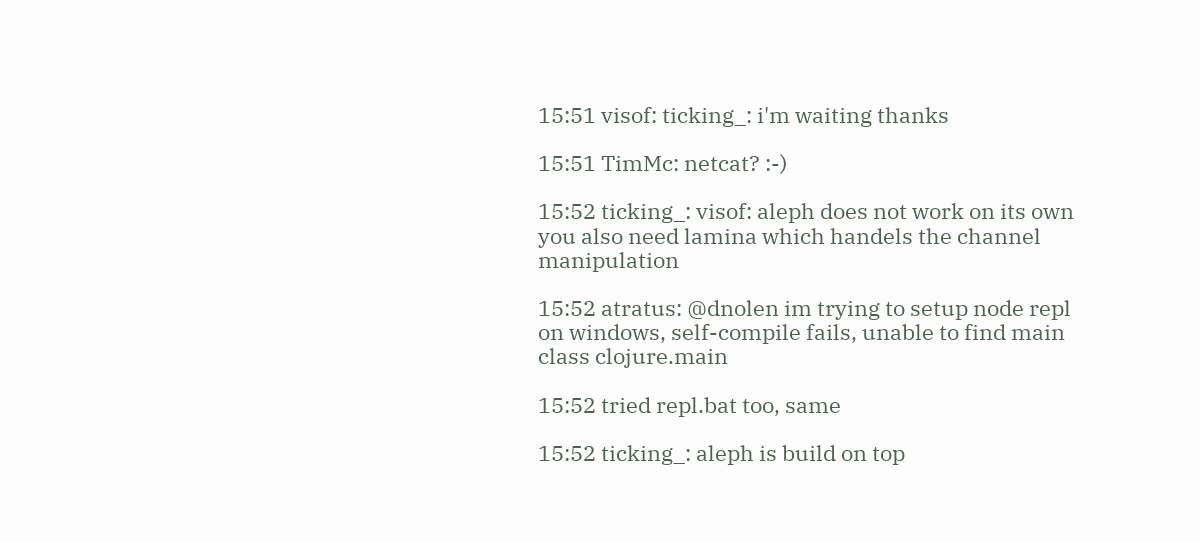15:51 visof: ticking_: i'm waiting thanks

15:51 TimMc: netcat? :-)

15:52 ticking_: visof: aleph does not work on its own you also need lamina which handels the channel manipulation

15:52 atratus: @dnolen im trying to setup node repl on windows, self-compile fails, unable to find main class clojure.main

15:52 tried repl.bat too, same

15:52 ticking_: aleph is build on top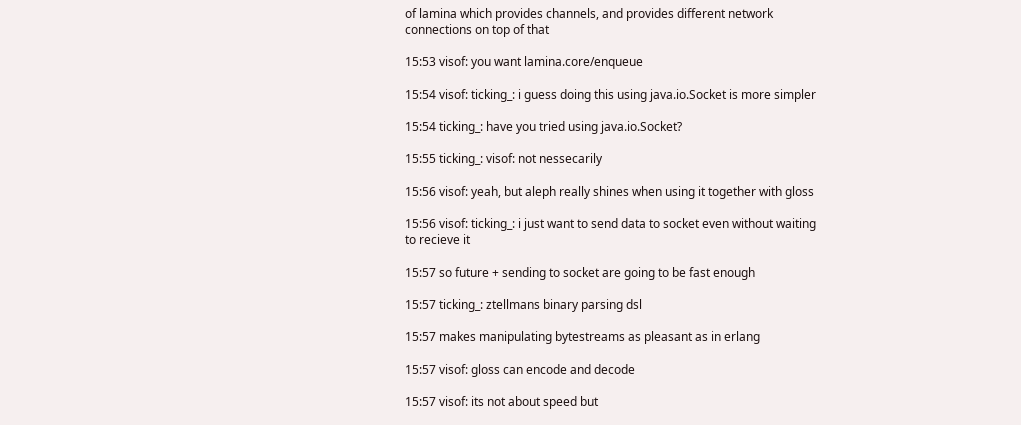of lamina which provides channels, and provides different network connections on top of that

15:53 visof: you want lamina.core/enqueue

15:54 visof: ticking_: i guess doing this using java.io.Socket is more simpler

15:54 ticking_: have you tried using java.io.Socket?

15:55 ticking_: visof: not nessecarily

15:56 visof: yeah, but aleph really shines when using it together with gloss

15:56 visof: ticking_: i just want to send data to socket even without waiting to recieve it

15:57 so future + sending to socket are going to be fast enough

15:57 ticking_: ztellmans binary parsing dsl

15:57 makes manipulating bytestreams as pleasant as in erlang

15:57 visof: gloss can encode and decode

15:57 visof: its not about speed but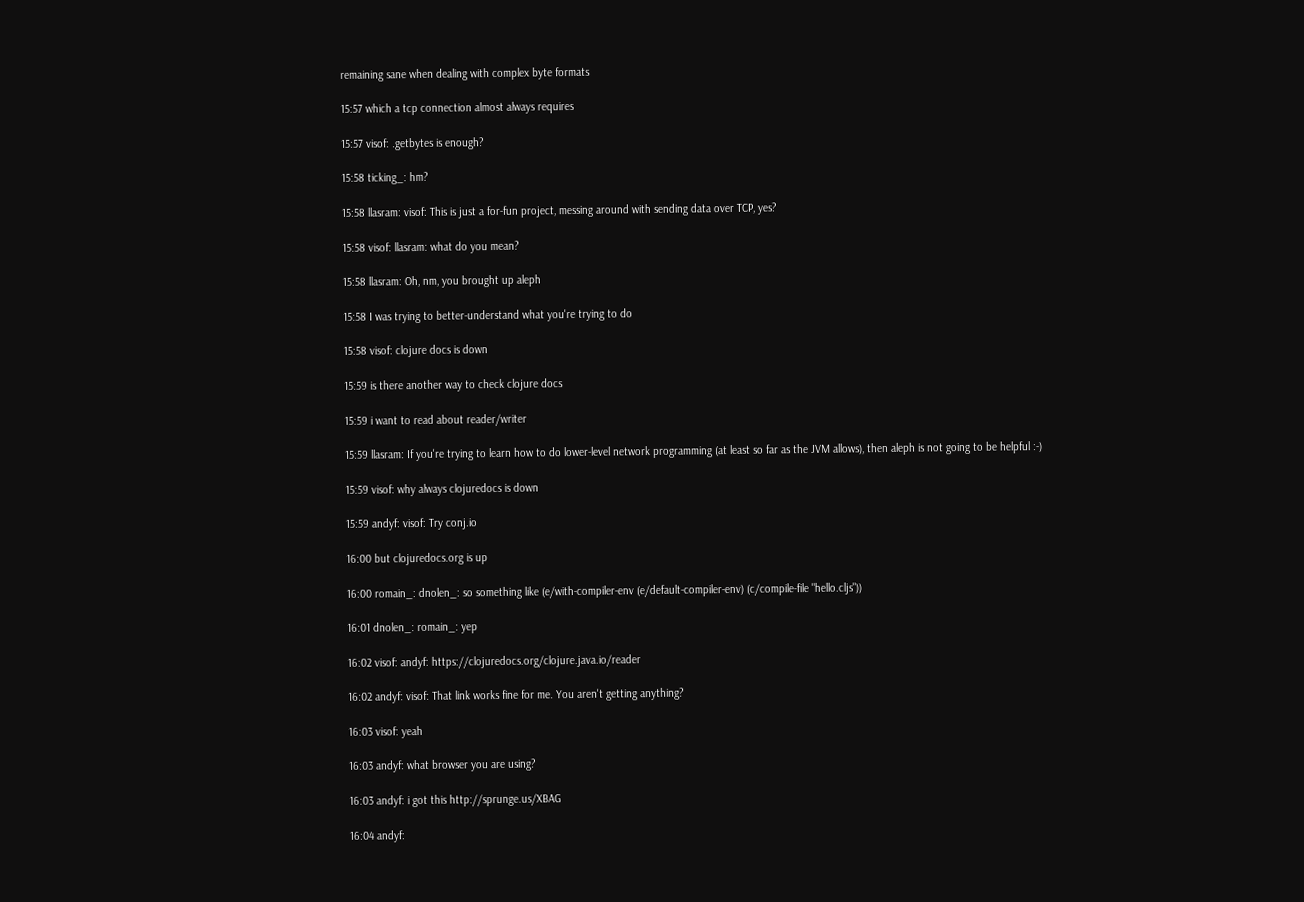remaining sane when dealing with complex byte formats

15:57 which a tcp connection almost always requires

15:57 visof: .getbytes is enough?

15:58 ticking_: hm?

15:58 llasram: visof: This is just a for-fun project, messing around with sending data over TCP, yes?

15:58 visof: llasram: what do you mean?

15:58 llasram: Oh, nm, you brought up aleph

15:58 I was trying to better-understand what you're trying to do

15:58 visof: clojure docs is down

15:59 is there another way to check clojure docs

15:59 i want to read about reader/writer

15:59 llasram: If you're trying to learn how to do lower-level network programming (at least so far as the JVM allows), then aleph is not going to be helpful :-)

15:59 visof: why always clojuredocs is down

15:59 andyf: visof: Try conj.io

16:00 but clojuredocs.org is up

16:00 romain_: dnolen_: so something like (e/with-compiler-env (e/default-compiler-env) (c/compile-file "hello.cljs"))

16:01 dnolen_: romain_: yep

16:02 visof: andyf: https://clojuredocs.org/clojure.java.io/reader

16:02 andyf: visof: That link works fine for me. You aren't getting anything?

16:03 visof: yeah

16:03 andyf: what browser you are using?

16:03 andyf: i got this http://sprunge.us/XBAG

16:04 andyf: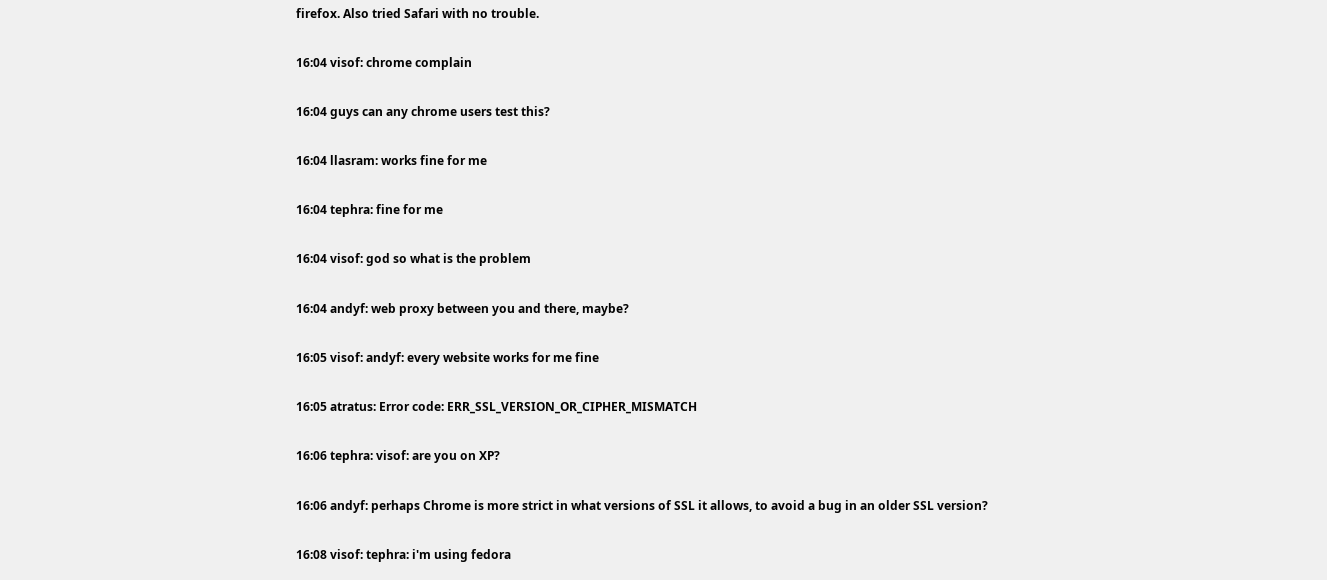firefox. Also tried Safari with no trouble.

16:04 visof: chrome complain

16:04 guys can any chrome users test this?

16:04 llasram: works fine for me

16:04 tephra: fine for me

16:04 visof: god so what is the problem

16:04 andyf: web proxy between you and there, maybe?

16:05 visof: andyf: every website works for me fine

16:05 atratus: Error code: ERR_SSL_VERSION_OR_CIPHER_MISMATCH

16:06 tephra: visof: are you on XP?

16:06 andyf: perhaps Chrome is more strict in what versions of SSL it allows, to avoid a bug in an older SSL version?

16:08 visof: tephra: i'm using fedora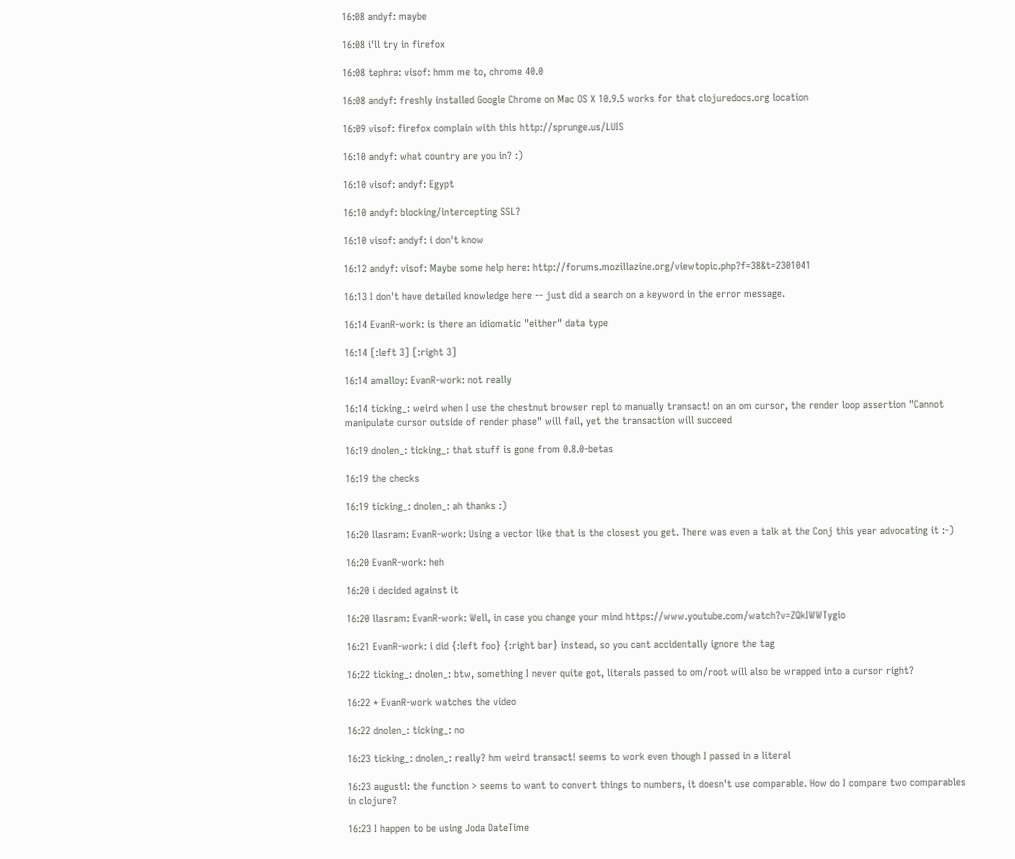16:08 andyf: maybe

16:08 i'll try in firefox

16:08 tephra: visof: hmm me to, chrome 40.0

16:08 andyf: freshly installed Google Chrome on Mac OS X 10.9.5 works for that clojuredocs.org location

16:09 visof: firefox complain with this http://sprunge.us/LUIS

16:10 andyf: what country are you in? :)

16:10 visof: andyf: Egypt

16:10 andyf: blocking/intercepting SSL?

16:10 visof: andyf: i don't know

16:12 andyf: visof: Maybe some help here: http://forums.mozillazine.org/viewtopic.php?f=38&t=2301041

16:13 I don't have detailed knowledge here -- just did a search on a keyword in the error message.

16:14 EvanR-work: is there an idiomatic "either" data type

16:14 [:left 3] [:right 3]

16:14 amalloy: EvanR-work: not really

16:14 ticking_: weird when I use the chestnut browser repl to manually transact! on an om cursor, the render loop assertion "Cannot manipulate cursor outside of render phase" will fail, yet the transaction will succeed

16:19 dnolen_: ticking_: that stuff is gone from 0.8.0-betas

16:19 the checks

16:19 ticking_: dnolen_: ah thanks :)

16:20 llasram: EvanR-work: Using a vector like that is the closest you get. There was even a talk at the Conj this year advocating it :-)

16:20 EvanR-work: heh

16:20 i decided against it

16:20 llasram: EvanR-work: Well, in case you change your mind https://www.youtube.com/watch?v=ZQkIWWTygio

16:21 EvanR-work: i did {:left foo} {:right bar} instead, so you cant accidentally ignore the tag

16:22 ticking_: dnolen_: btw, something I never quite got, literals passed to om/root will also be wrapped into a cursor right?

16:22 * EvanR-work watches the video

16:22 dnolen_: ticking_: no

16:23 ticking_: dnolen_: really? hm weird transact! seems to work even though I passed in a literal

16:23 augustl: the function > seems to want to convert things to numbers, it doesn't use comparable. How do I compare two comparables in clojure?

16:23 I happen to be using Joda DateTime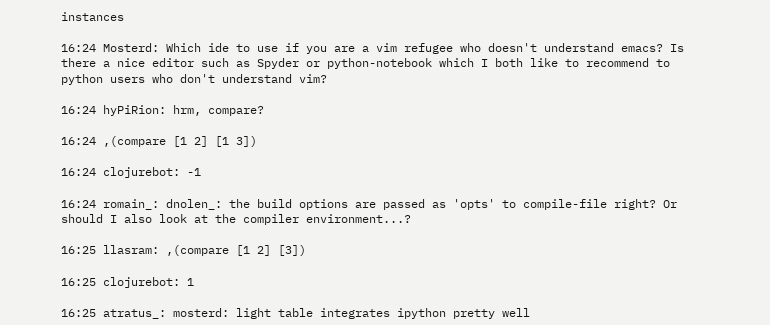instances

16:24 Mosterd: Which ide to use if you are a vim refugee who doesn't understand emacs? Is there a nice editor such as Spyder or python-notebook which I both like to recommend to python users who don't understand vim?

16:24 hyPiRion: hrm, compare?

16:24 ,(compare [1 2] [1 3])

16:24 clojurebot: -1

16:24 romain_: dnolen_: the build options are passed as 'opts' to compile-file right? Or should I also look at the compiler environment...?

16:25 llasram: ,(compare [1 2] [3])

16:25 clojurebot: 1

16:25 atratus_: mosterd: light table integrates ipython pretty well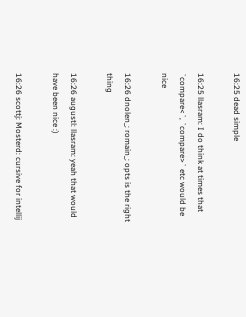16:25 dead simple

16:25 llasram: I do think at times that `compare<`, `compare>` etc would be nice

16:26 dnolen_: romain_: opts is the right thing

16:26 augustl: llasram: yeah that would have been nice :)

16:26 scottj: Mosterd: cursive for intellij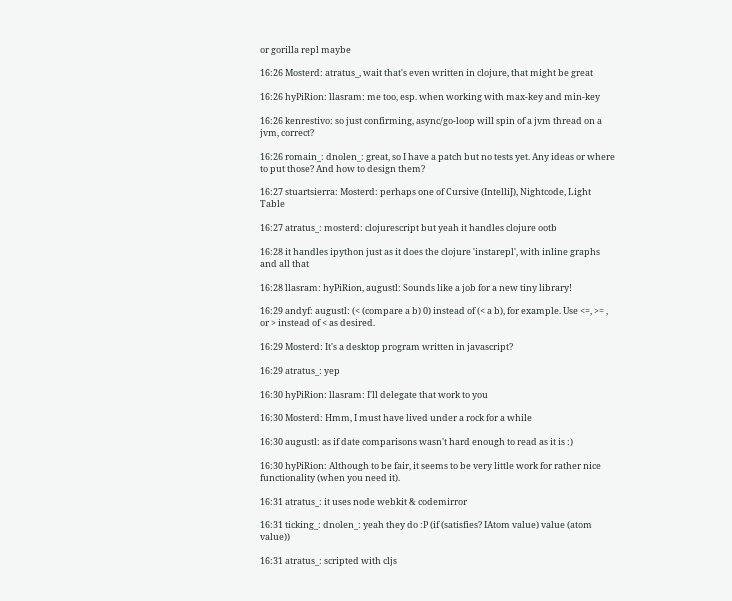or gorilla repl maybe

16:26 Mosterd: atratus_, wait that's even written in clojure, that might be great

16:26 hyPiRion: llasram: me too, esp. when working with max-key and min-key

16:26 kenrestivo: so just confirming, async/go-loop will spin of a jvm thread on a jvm, correct?

16:26 romain_: dnolen_: great, so I have a patch but no tests yet. Any ideas or where to put those? And how to design them?

16:27 stuartsierra: Mosterd: perhaps one of Cursive (IntelliJ), Nightcode, Light Table

16:27 atratus_: mosterd: clojurescript but yeah it handles clojure ootb

16:28 it handles ipython just as it does the clojure 'instarepl', with inline graphs and all that

16:28 llasram: hyPiRion, augustl: Sounds like a job for a new tiny library!

16:29 andyf: augustl: (< (compare a b) 0) instead of (< a b), for example. Use <=, >= , or > instead of < as desired.

16:29 Mosterd: It's a desktop program written in javascript?

16:29 atratus_: yep

16:30 hyPiRion: llasram: I'll delegate that work to you

16:30 Mosterd: Hmm, I must have lived under a rock for a while

16:30 augustl: as if date comparisons wasn't hard enough to read as it is :)

16:30 hyPiRion: Although to be fair, it seems to be very little work for rather nice functionality (when you need it).

16:31 atratus_: it uses node webkit & codemirror

16:31 ticking_: dnolen_: yeah they do :P (if (satisfies? IAtom value) value (atom value))

16:31 atratus_: scripted with cljs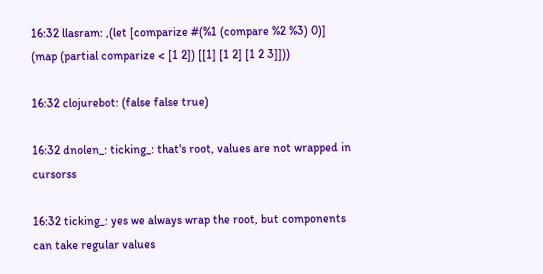16:32 llasram: ,(let [comparize #(%1 (compare %2 %3) 0)] (map (partial comparize < [1 2]) [[1] [1 2] [1 2 3]]))

16:32 clojurebot: (false false true)

16:32 dnolen_: ticking_: that's root, values are not wrapped in cursorss

16:32 ticking_: yes we always wrap the root, but components can take regular values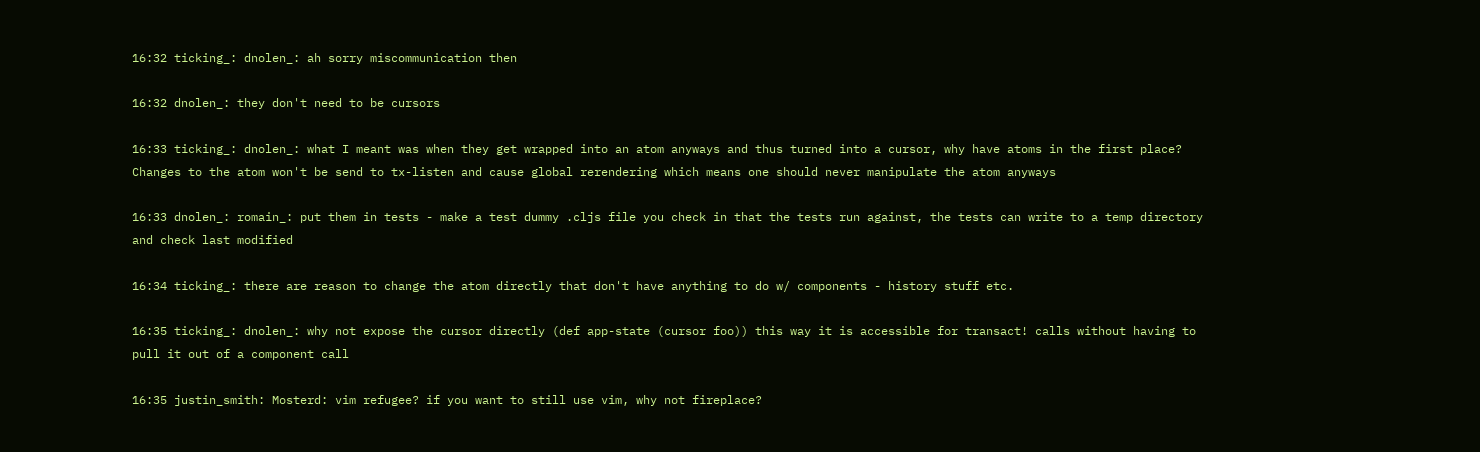16:32 ticking_: dnolen_: ah sorry miscommunication then

16:32 dnolen_: they don't need to be cursors

16:33 ticking_: dnolen_: what I meant was when they get wrapped into an atom anyways and thus turned into a cursor, why have atoms in the first place? Changes to the atom won't be send to tx-listen and cause global rerendering which means one should never manipulate the atom anyways

16:33 dnolen_: romain_: put them in tests - make a test dummy .cljs file you check in that the tests run against, the tests can write to a temp directory and check last modified

16:34 ticking_: there are reason to change the atom directly that don't have anything to do w/ components - history stuff etc.

16:35 ticking_: dnolen_: why not expose the cursor directly (def app-state (cursor foo)) this way it is accessible for transact! calls without having to pull it out of a component call

16:35 justin_smith: Mosterd: vim refugee? if you want to still use vim, why not fireplace?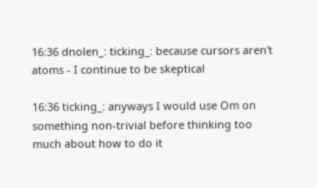16:36 dnolen_: ticking_: because cursors aren't atoms - I continue to be skeptical

16:36 ticking_: anyways I would use Om on something non-trivial before thinking too much about how to do it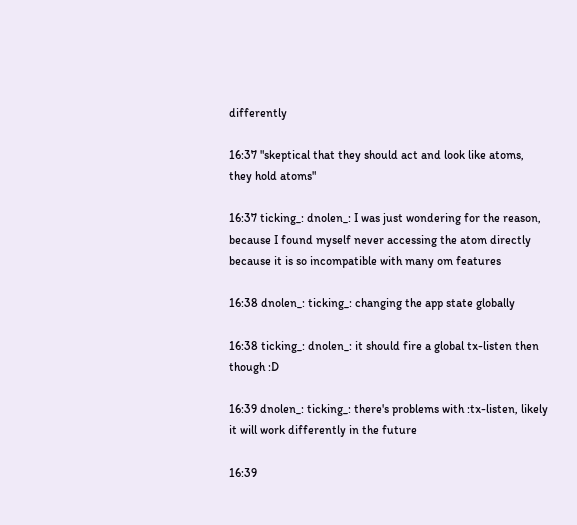differently

16:37 "skeptical that they should act and look like atoms, they hold atoms"

16:37 ticking_: dnolen_: I was just wondering for the reason, because I found myself never accessing the atom directly because it is so incompatible with many om features

16:38 dnolen_: ticking_: changing the app state globally

16:38 ticking_: dnolen_: it should fire a global tx-listen then though :D

16:39 dnolen_: ticking_: there's problems with :tx-listen, likely it will work differently in the future

16:39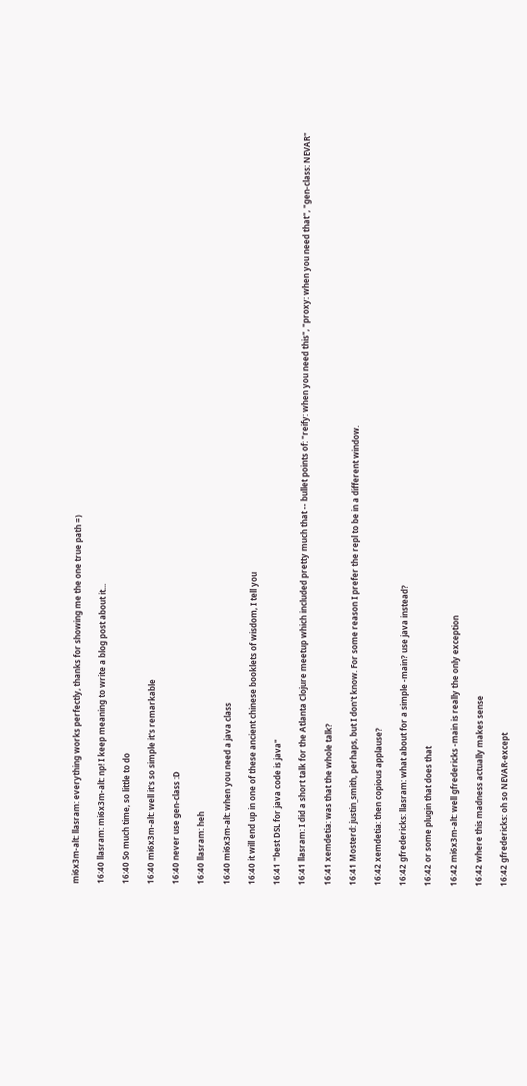mi6x3m-alt: llasram: everything works perfectly, thanks for showing me the one true path =)

16:40 llasram: mi6x3m-alt: np! I keep meaning to write a blog post about it...

16:40 So much time, so little to do

16:40 mi6x3m-alt: well it's so simple it's remarkable

16:40 never use gen-class :D

16:40 llasram: heh

16:40 mi6x3m-alt: when you need a java class

16:40 it will end up in one of these ancient chinese booklets of wisdom, I tell you

16:41 "best DSL for java code is java"

16:41 llasram: I did a short talk for the Atlanta Clojure meetup which included pretty much that -- bullet points of: "reify: when you need this", "proxy: when you need that", "gen-class: NEVAR"

16:41 xemdetia: was that the whole talk?

16:41 Mosterd: justin_smith, perhaps, but I don't know. For some reason I prefer the repl to be in a different window.

16:42 xemdetia: then copious applause?

16:42 gfredericks: llasram: what about for a simple -main? use java instead?

16:42 or some plugin that does that

16:42 mi6x3m-alt: well gfredericks -main is really the only exception

16:42 where this madness actually makes sense

16:42 gfredericks: oh so NEVAR-except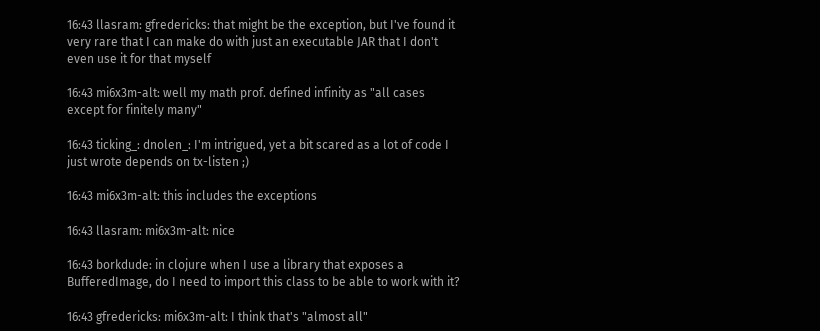16:43 llasram: gfredericks: that might be the exception, but I've found it very rare that I can make do with just an executable JAR that I don't even use it for that myself

16:43 mi6x3m-alt: well my math prof. defined infinity as "all cases except for finitely many"

16:43 ticking_: dnolen_: I'm intrigued, yet a bit scared as a lot of code I just wrote depends on tx-listen ;)

16:43 mi6x3m-alt: this includes the exceptions

16:43 llasram: mi6x3m-alt: nice

16:43 borkdude: in clojure when I use a library that exposes a BufferedImage, do I need to import this class to be able to work with it?

16:43 gfredericks: mi6x3m-alt: I think that's "almost all"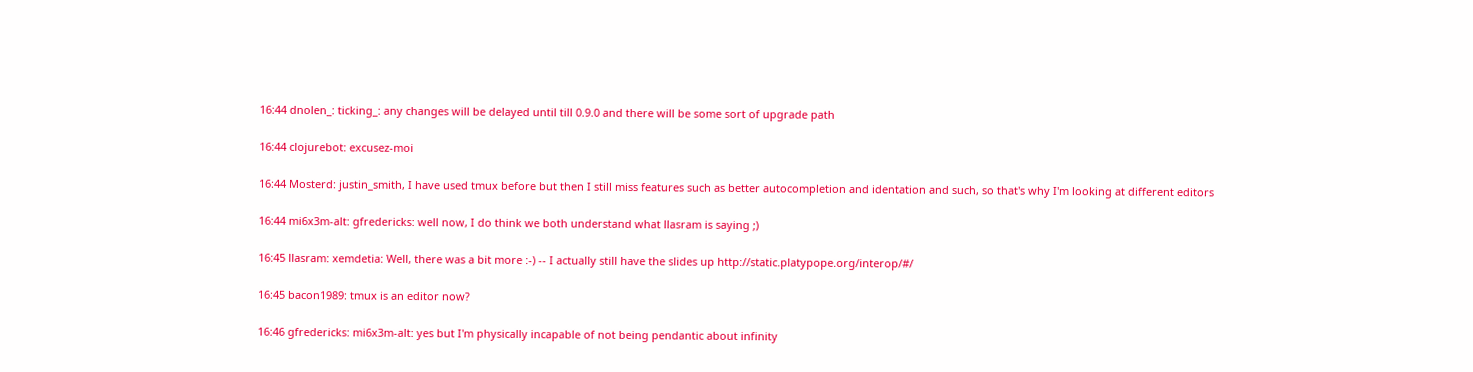16:44 dnolen_: ticking_: any changes will be delayed until till 0.9.0 and there will be some sort of upgrade path

16:44 clojurebot: excusez-moi

16:44 Mosterd: justin_smith, I have used tmux before but then I still miss features such as better autocompletion and identation and such, so that's why I'm looking at different editors

16:44 mi6x3m-alt: gfredericks: well now, I do think we both understand what llasram is saying ;)

16:45 llasram: xemdetia: Well, there was a bit more :-) -- I actually still have the slides up http://static.platypope.org/interop/#/

16:45 bacon1989: tmux is an editor now?

16:46 gfredericks: mi6x3m-alt: yes but I'm physically incapable of not being pendantic about infinity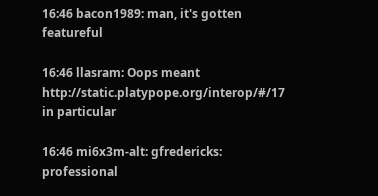16:46 bacon1989: man, it's gotten featureful

16:46 llasram: Oops meant http://static.platypope.org/interop/#/17 in particular

16:46 mi6x3m-alt: gfredericks: professional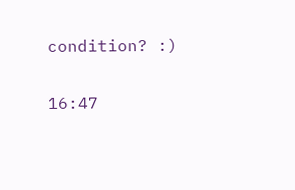condition? :)

16:47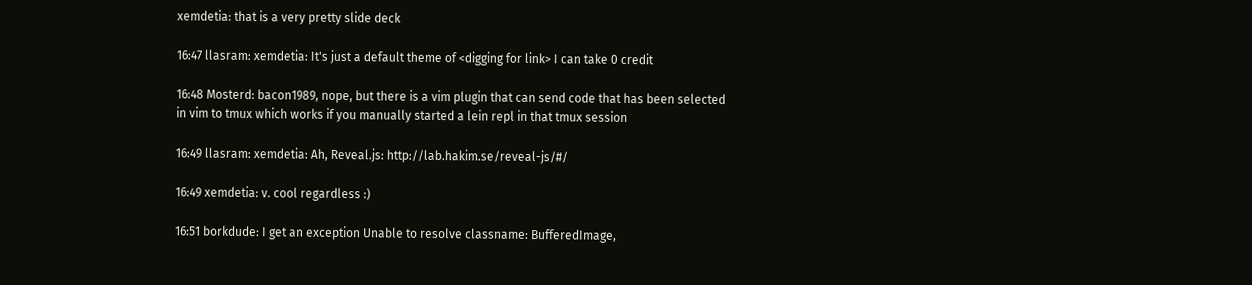xemdetia: that is a very pretty slide deck

16:47 llasram: xemdetia: It's just a default theme of <digging for link> I can take 0 credit

16:48 Mosterd: bacon1989, nope, but there is a vim plugin that can send code that has been selected in vim to tmux which works if you manually started a lein repl in that tmux session

16:49 llasram: xemdetia: Ah, Reveal.js: http://lab.hakim.se/reveal-js/#/

16:49 xemdetia: v. cool regardless :)

16:51 borkdude: I get an exception Unable to resolve classname: BufferedImage,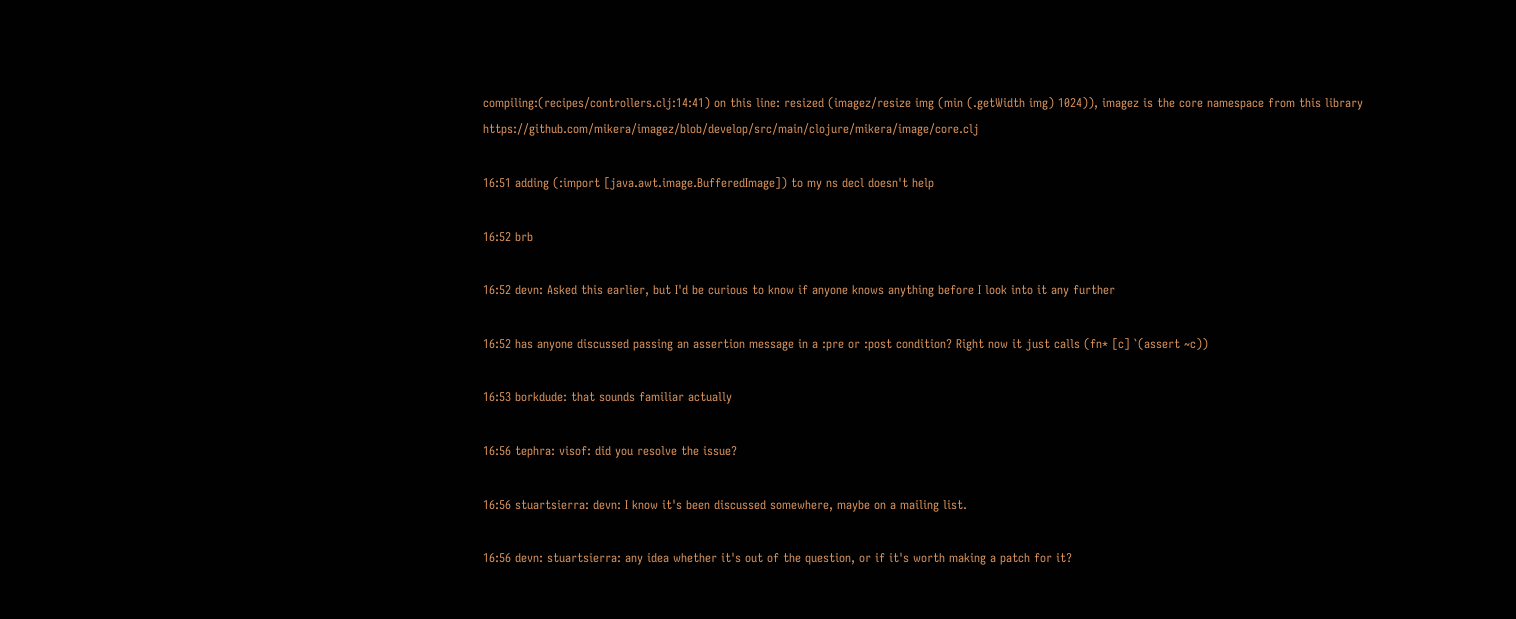compiling:(recipes/controllers.clj:14:41) on this line: resized (imagez/resize img (min (.getWidth img) 1024)), imagez is the core namespace from this library https://github.com/mikera/imagez/blob/develop/src/main/clojure/mikera/image/core.clj

16:51 adding (:import [java.awt.image.BufferedImage]) to my ns decl doesn't help

16:52 brb

16:52 devn: Asked this earlier, but I'd be curious to know if anyone knows anything before I look into it any further

16:52 has anyone discussed passing an assertion message in a :pre or :post condition? Right now it just calls (fn* [c] `(assert ~c))

16:53 borkdude: that sounds familiar actually

16:56 tephra: visof: did you resolve the issue?

16:56 stuartsierra: devn: I know it's been discussed somewhere, maybe on a mailing list.

16:56 devn: stuartsierra: any idea whether it's out of the question, or if it's worth making a patch for it?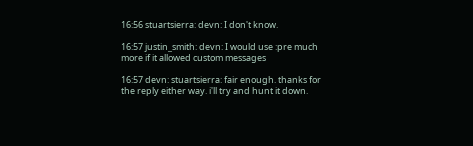16:56 stuartsierra: devn: I don't know.

16:57 justin_smith: devn: I would use :pre much more if it allowed custom messages

16:57 devn: stuartsierra: fair enough. thanks for the reply either way. i'll try and hunt it down.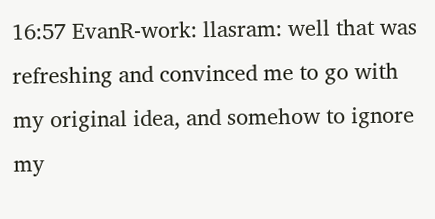16:57 EvanR-work: llasram: well that was refreshing and convinced me to go with my original idea, and somehow to ignore my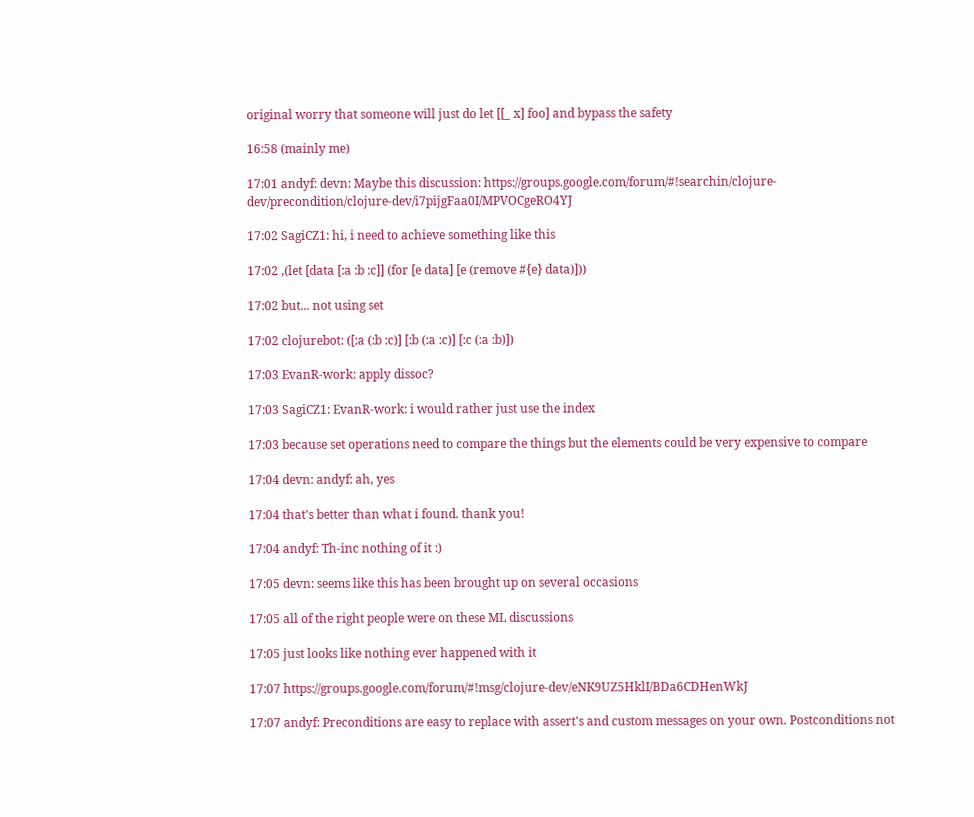original worry that someone will just do let [[_ x] foo] and bypass the safety

16:58 (mainly me)

17:01 andyf: devn: Maybe this discussion: https://groups.google.com/forum/#!searchin/clojure-dev/precondition/clojure-dev/i7pijgFaa0I/MPVOCgeRO4YJ

17:02 SagiCZ1: hi, i need to achieve something like this

17:02 ,(let [data [:a :b :c]] (for [e data] [e (remove #{e} data)]))

17:02 but... not using set

17:02 clojurebot: ([:a (:b :c)] [:b (:a :c)] [:c (:a :b)])

17:03 EvanR-work: apply dissoc?

17:03 SagiCZ1: EvanR-work: i would rather just use the index

17:03 because set operations need to compare the things but the elements could be very expensive to compare

17:04 devn: andyf: ah, yes

17:04 that's better than what i found. thank you!

17:04 andyf: Th-inc nothing of it :)

17:05 devn: seems like this has been brought up on several occasions

17:05 all of the right people were on these ML discussions

17:05 just looks like nothing ever happened with it

17:07 https://groups.google.com/forum/#!msg/clojure-dev/eNK9UZ5HklI/BDa6CDHenWkJ

17:07 andyf: Preconditions are easy to replace with assert's and custom messages on your own. Postconditions not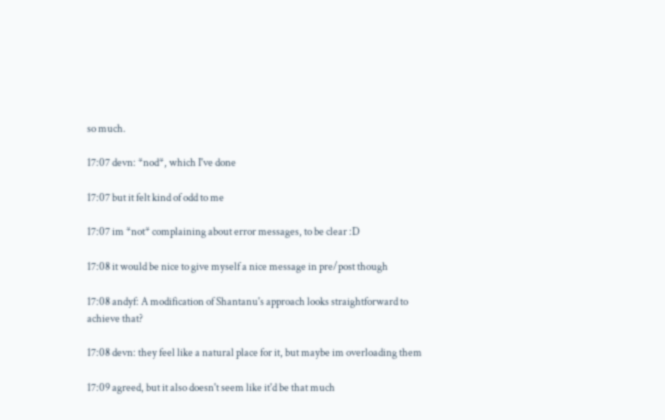so much.

17:07 devn: *nod*, which I've done

17:07 but it felt kind of odd to me

17:07 im *not* complaining about error messages, to be clear :D

17:08 it would be nice to give myself a nice message in pre/post though

17:08 andyf: A modification of Shantanu's approach looks straightforward to achieve that?

17:08 devn: they feel like a natural place for it, but maybe im overloading them

17:09 agreed, but it also doesn't seem like it'd be that much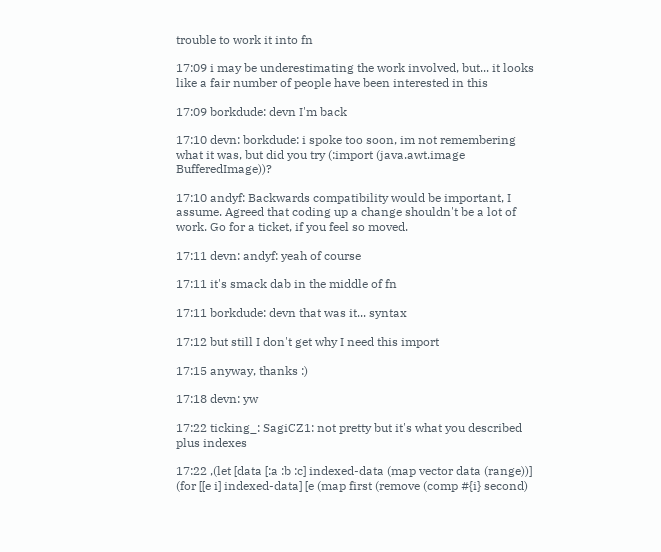trouble to work it into fn

17:09 i may be underestimating the work involved, but... it looks like a fair number of people have been interested in this

17:09 borkdude: devn I'm back

17:10 devn: borkdude: i spoke too soon, im not remembering what it was, but did you try (:import (java.awt.image BufferedImage))?

17:10 andyf: Backwards compatibility would be important, I assume. Agreed that coding up a change shouldn't be a lot of work. Go for a ticket, if you feel so moved.

17:11 devn: andyf: yeah of course

17:11 it's smack dab in the middle of fn

17:11 borkdude: devn that was it... syntax

17:12 but still I don't get why I need this import

17:15 anyway, thanks :)

17:18 devn: yw

17:22 ticking_: SagiCZ1: not pretty but it's what you described plus indexes

17:22 ,(let [data [:a :b :c] indexed-data (map vector data (range))] (for [[e i] indexed-data] [e (map first (remove (comp #{i} second)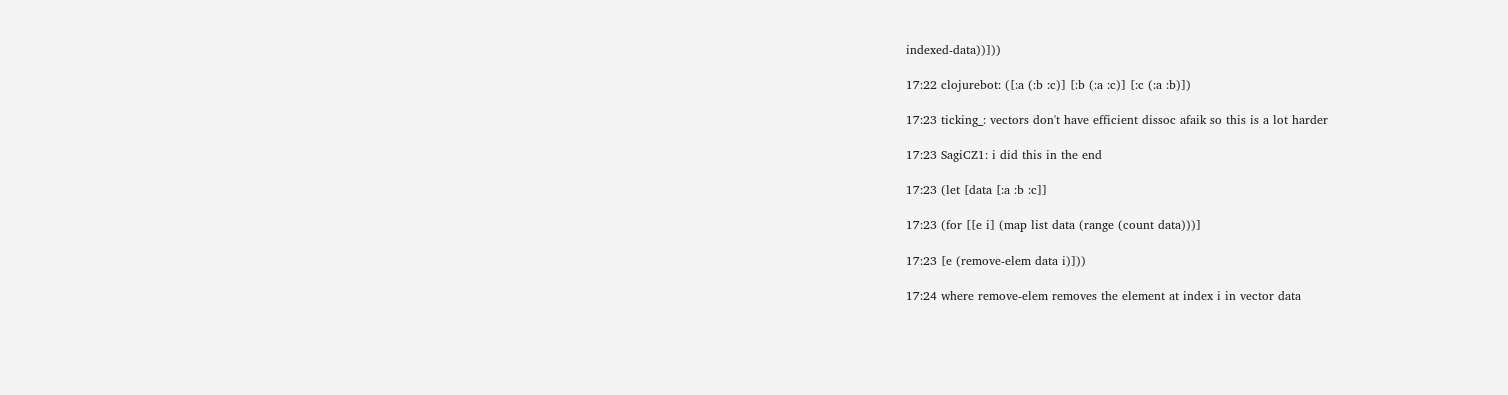indexed-data))]))

17:22 clojurebot: ([:a (:b :c)] [:b (:a :c)] [:c (:a :b)])

17:23 ticking_: vectors don't have efficient dissoc afaik so this is a lot harder

17:23 SagiCZ1: i did this in the end

17:23 (let [data [:a :b :c]]

17:23 (for [[e i] (map list data (range (count data)))]

17:23 [e (remove-elem data i)]))

17:24 where remove-elem removes the element at index i in vector data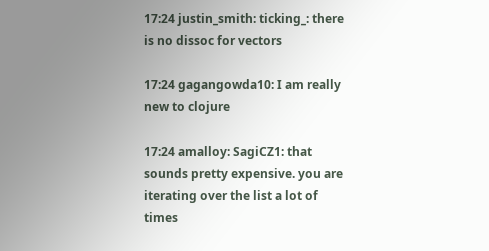17:24 justin_smith: ticking_: there is no dissoc for vectors

17:24 gagangowda10: I am really new to clojure

17:24 amalloy: SagiCZ1: that sounds pretty expensive. you are iterating over the list a lot of times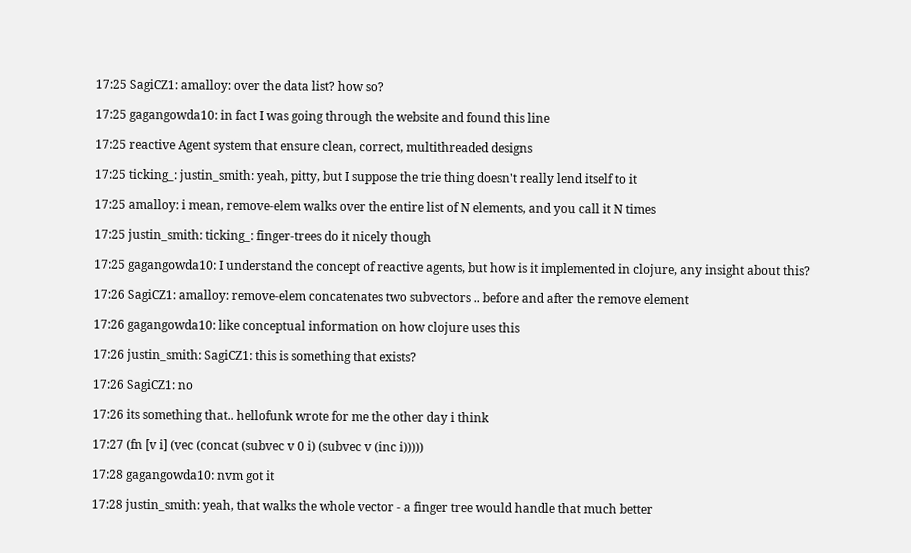17:25 SagiCZ1: amalloy: over the data list? how so?

17:25 gagangowda10: in fact I was going through the website and found this line

17:25 reactive Agent system that ensure clean, correct, multithreaded designs

17:25 ticking_: justin_smith: yeah, pitty, but I suppose the trie thing doesn't really lend itself to it

17:25 amalloy: i mean, remove-elem walks over the entire list of N elements, and you call it N times

17:25 justin_smith: ticking_: finger-trees do it nicely though

17:25 gagangowda10: I understand the concept of reactive agents, but how is it implemented in clojure, any insight about this?

17:26 SagiCZ1: amalloy: remove-elem concatenates two subvectors .. before and after the remove element

17:26 gagangowda10: like conceptual information on how clojure uses this

17:26 justin_smith: SagiCZ1: this is something that exists?

17:26 SagiCZ1: no

17:26 its something that.. hellofunk wrote for me the other day i think

17:27 (fn [v i] (vec (concat (subvec v 0 i) (subvec v (inc i)))))

17:28 gagangowda10: nvm got it

17:28 justin_smith: yeah, that walks the whole vector - a finger tree would handle that much better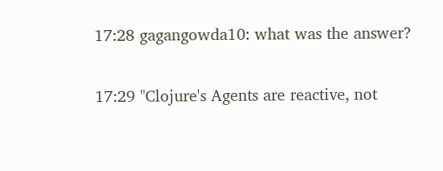17:28 gagangowda10: what was the answer?

17:29 "Clojure's Agents are reactive, not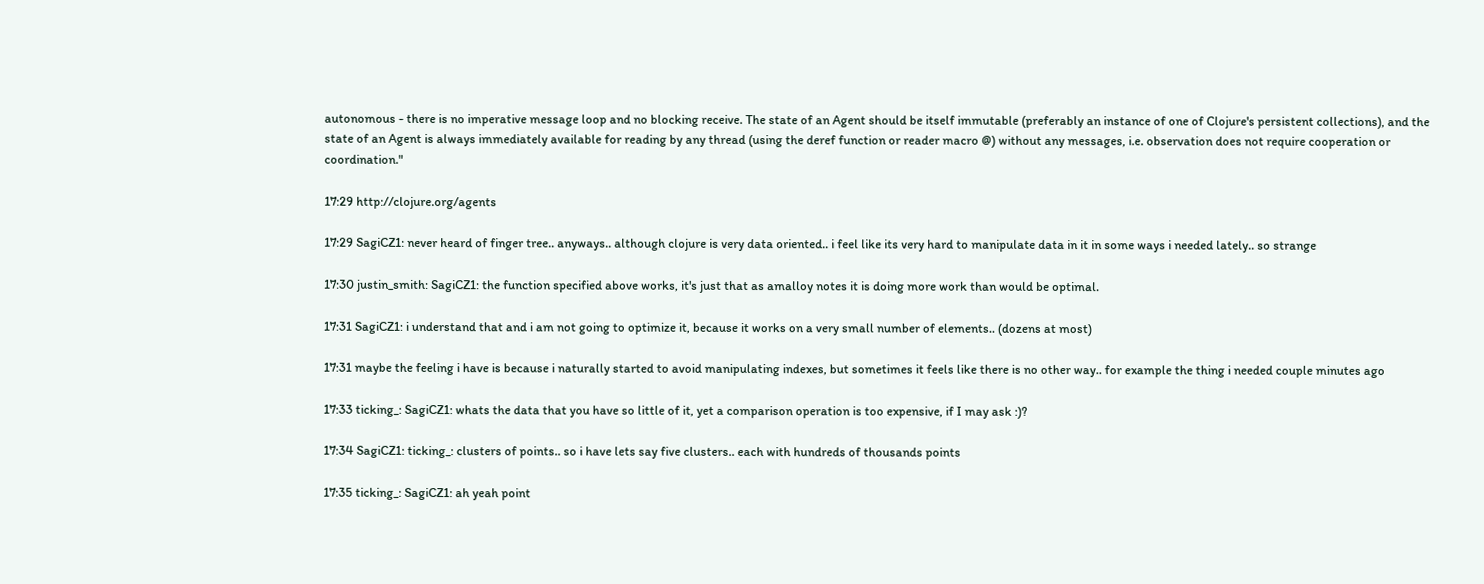autonomous - there is no imperative message loop and no blocking receive. The state of an Agent should be itself immutable (preferably an instance of one of Clojure's persistent collections), and the state of an Agent is always immediately available for reading by any thread (using the deref function or reader macro @) without any messages, i.e. observation does not require cooperation or coordination."

17:29 http://clojure.org/agents

17:29 SagiCZ1: never heard of finger tree.. anyways.. although clojure is very data oriented.. i feel like its very hard to manipulate data in it in some ways i needed lately.. so strange

17:30 justin_smith: SagiCZ1: the function specified above works, it's just that as amalloy notes it is doing more work than would be optimal.

17:31 SagiCZ1: i understand that and i am not going to optimize it, because it works on a very small number of elements.. (dozens at most)

17:31 maybe the feeling i have is because i naturally started to avoid manipulating indexes, but sometimes it feels like there is no other way.. for example the thing i needed couple minutes ago

17:33 ticking_: SagiCZ1: whats the data that you have so little of it, yet a comparison operation is too expensive, if I may ask :)?

17:34 SagiCZ1: ticking_: clusters of points.. so i have lets say five clusters.. each with hundreds of thousands points

17:35 ticking_: SagiCZ1: ah yeah point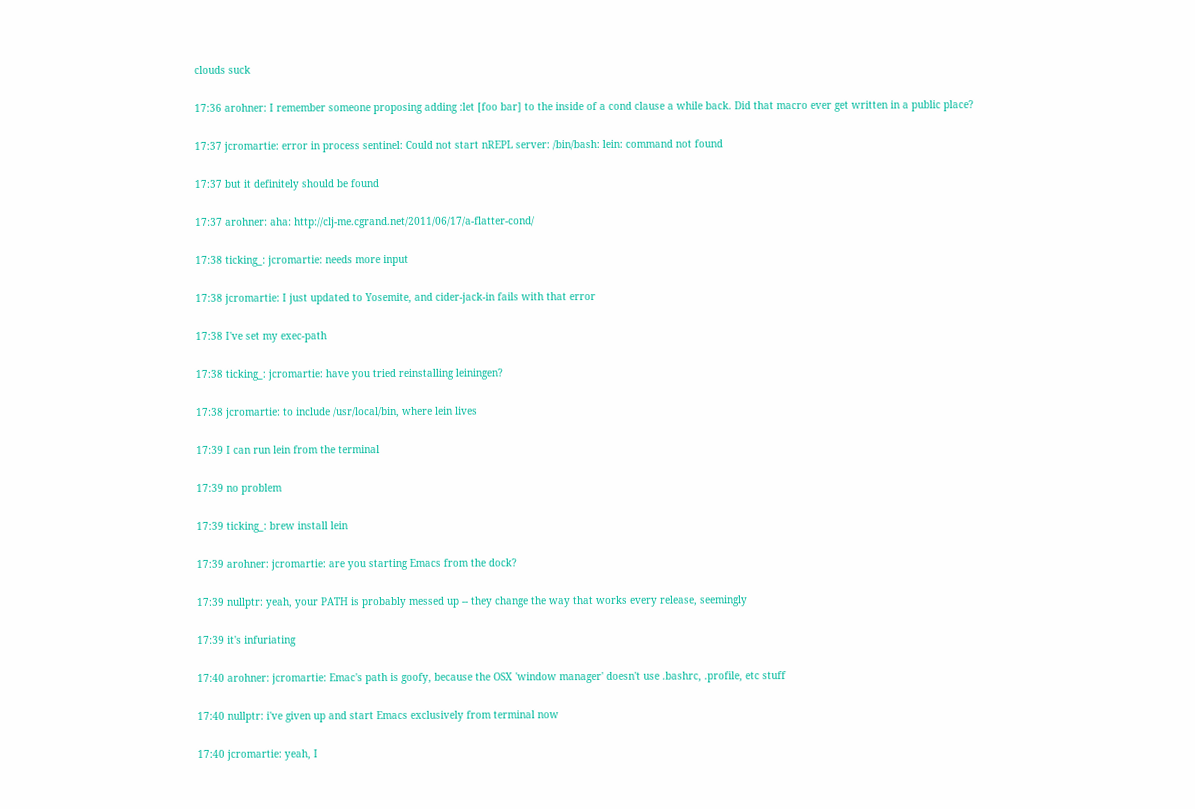clouds suck

17:36 arohner: I remember someone proposing adding :let [foo bar] to the inside of a cond clause a while back. Did that macro ever get written in a public place?

17:37 jcromartie: error in process sentinel: Could not start nREPL server: /bin/bash: lein: command not found

17:37 but it definitely should be found

17:37 arohner: aha: http://clj-me.cgrand.net/2011/06/17/a-flatter-cond/

17:38 ticking_: jcromartie: needs more input

17:38 jcromartie: I just updated to Yosemite, and cider-jack-in fails with that error

17:38 I've set my exec-path

17:38 ticking_: jcromartie: have you tried reinstalling leiningen?

17:38 jcromartie: to include /usr/local/bin, where lein lives

17:39 I can run lein from the terminal

17:39 no problem

17:39 ticking_: brew install lein

17:39 arohner: jcromartie: are you starting Emacs from the dock?

17:39 nullptr: yeah, your PATH is probably messed up -- they change the way that works every release, seemingly

17:39 it's infuriating

17:40 arohner: jcromartie: Emac's path is goofy, because the OSX 'window manager' doesn't use .bashrc, .profile, etc stuff

17:40 nullptr: i've given up and start Emacs exclusively from terminal now

17:40 jcromartie: yeah, I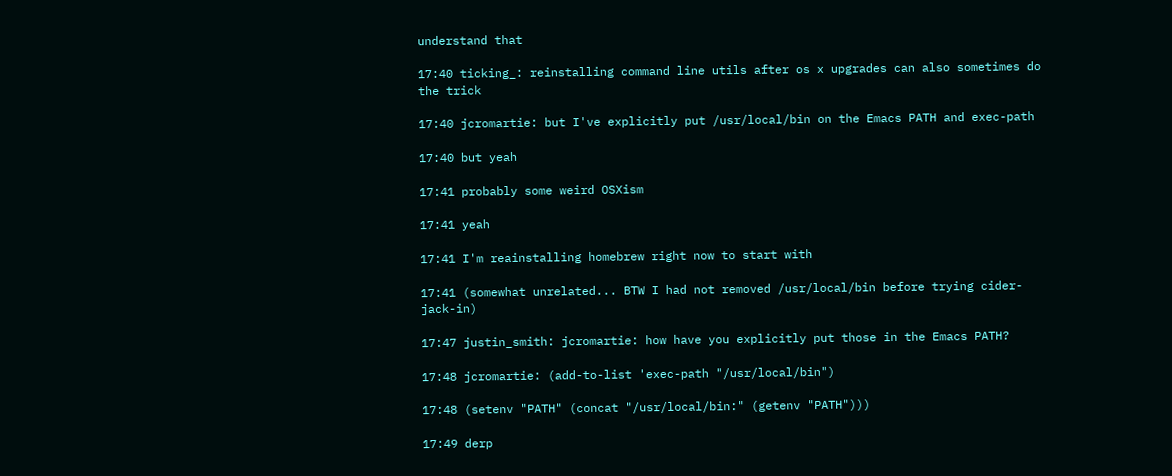understand that

17:40 ticking_: reinstalling command line utils after os x upgrades can also sometimes do the trick

17:40 jcromartie: but I've explicitly put /usr/local/bin on the Emacs PATH and exec-path

17:40 but yeah

17:41 probably some weird OSXism

17:41 yeah

17:41 I'm reainstalling homebrew right now to start with

17:41 (somewhat unrelated... BTW I had not removed /usr/local/bin before trying cider-jack-in)

17:47 justin_smith: jcromartie: how have you explicitly put those in the Emacs PATH?

17:48 jcromartie: (add-to-list 'exec-path "/usr/local/bin")

17:48 (setenv "PATH" (concat "/usr/local/bin:" (getenv "PATH")))

17:49 derp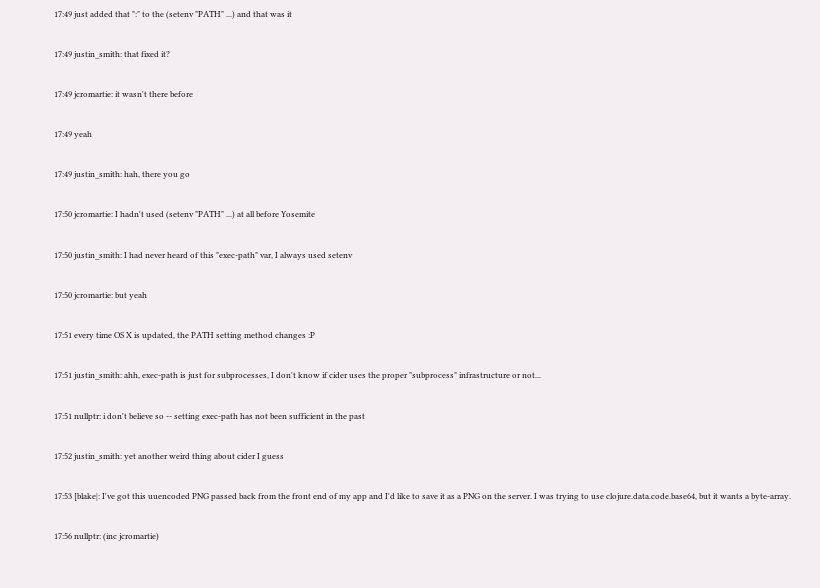17:49 just added that ":" to the (setenv "PATH" ...) and that was it

17:49 justin_smith: that fixed it?

17:49 jcromartie: it wasn't there before

17:49 yeah

17:49 justin_smith: hah, there you go

17:50 jcromartie: I hadn't used (setenv "PATH" ...) at all before Yosemite

17:50 justin_smith: I had never heard of this "exec-path" var, I always used setenv

17:50 jcromartie: but yeah

17:51 every time OS X is updated, the PATH setting method changes :P

17:51 justin_smith: ahh, exec-path is just for subprocesses, I don't know if cider uses the proper "subprocess" infrastructure or not...

17:51 nullptr: i don't believe so -- setting exec-path has not been sufficient in the past

17:52 justin_smith: yet another weird thing about cider I guess

17:53 [blake|: I've got this uuencoded PNG passed back from the front end of my app and I'd like to save it as a PNG on the server. I was trying to use clojure.data.code.base64, but it wants a byte-array.

17:56 nullptr: (inc jcromartie)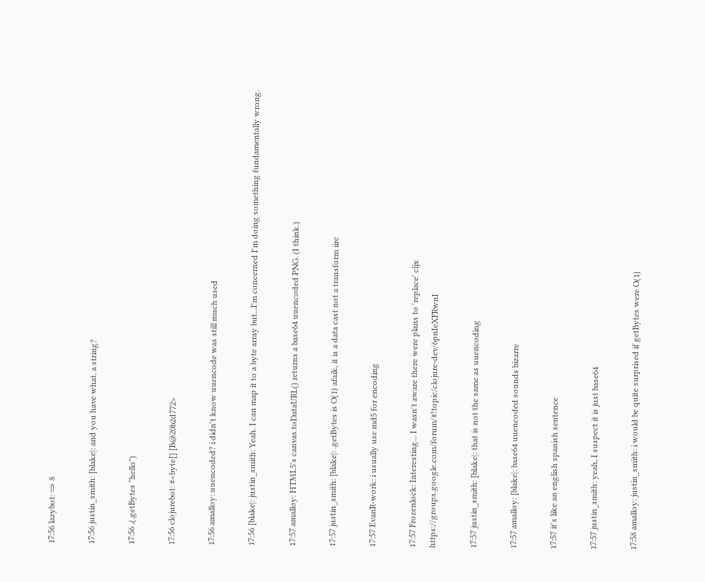17:56 lazybot: ⇒ 8

17:56 justin_smith: [blake|: and you have what, a string?

17:56 ,(.getBytes "hello")

17:56 clojurebot: #<byte[] [B@20b2d772>

17:56 amalloy: uuencoded? i didn't know uuencode was still much used

17:56 [blake|: justin_smith: Yeah. I can map it to a byte array but...I'm concerned I'm doing something fundamentally wrong.

17:57 amalloy: HTML5's canvas.toDataURL() returns a base64 uuencoded PNG. (I think.)

17:57 justin_smith: [blake|: .getBytes is O(1) afaik, it is a data cast not a transform iirc

17:57 EvanR-work: i usually use md5 for encoding

17:57 Frozenlock: Interesting... I wasn't aware there were plans to 'replace' cljx https://groups.google.com/forum/#!topic/clojure-dev/6pnIeXFRwnI

17:57 justin_smith: [blake|: that is not the same as uuencoding

17:57 amalloy: [blake|: base64 uuencoded sounds bizarre

17:57 it's like an english spanish sentence

17:57 justin_smith: yeah, I suspect it is just base64

17:58 amalloy: justin_smith: i would be quite surprised if getBytes were O(1)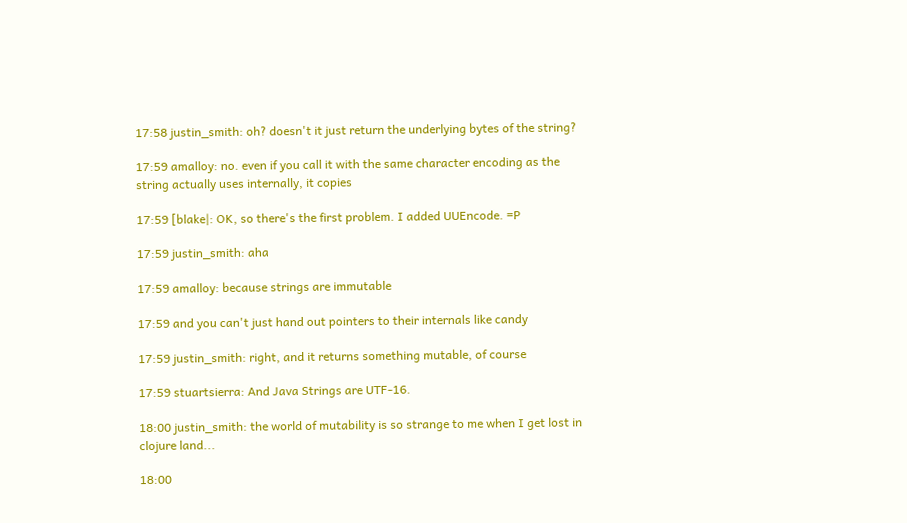17:58 justin_smith: oh? doesn't it just return the underlying bytes of the string?

17:59 amalloy: no. even if you call it with the same character encoding as the string actually uses internally, it copies

17:59 [blake|: OK, so there's the first problem. I added UUEncode. =P

17:59 justin_smith: aha

17:59 amalloy: because strings are immutable

17:59 and you can't just hand out pointers to their internals like candy

17:59 justin_smith: right, and it returns something mutable, of course

17:59 stuartsierra: And Java Strings are UTF-16.

18:00 justin_smith: the world of mutability is so strange to me when I get lost in clojure land...

18:00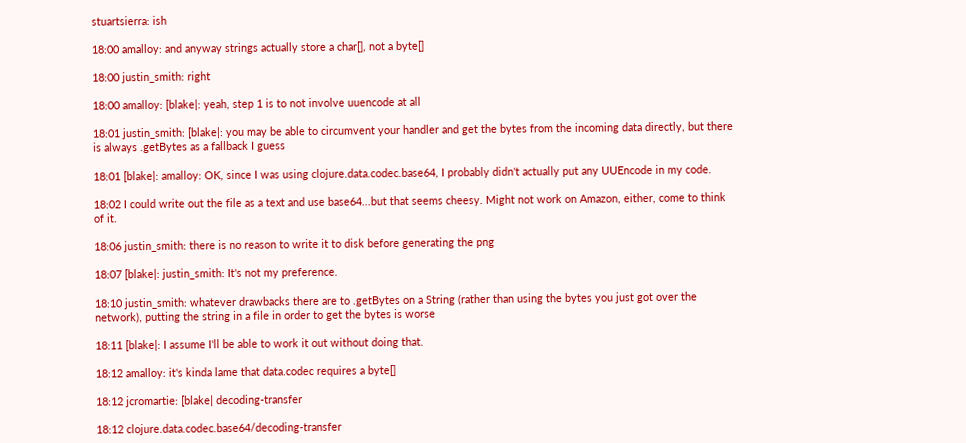stuartsierra: ish

18:00 amalloy: and anyway strings actually store a char[], not a byte[]

18:00 justin_smith: right

18:00 amalloy: [blake|: yeah, step 1 is to not involve uuencode at all

18:01 justin_smith: [blake|: you may be able to circumvent your handler and get the bytes from the incoming data directly, but there is always .getBytes as a fallback I guess

18:01 [blake|: amalloy: OK, since I was using clojure.data.codec.base64, I probably didn't actually put any UUEncode in my code.

18:02 I could write out the file as a text and use base64...but that seems cheesy. Might not work on Amazon, either, come to think of it.

18:06 justin_smith: there is no reason to write it to disk before generating the png

18:07 [blake|: justin_smith: It's not my preference.

18:10 justin_smith: whatever drawbacks there are to .getBytes on a String (rather than using the bytes you just got over the network), putting the string in a file in order to get the bytes is worse

18:11 [blake|: I assume I'll be able to work it out without doing that.

18:12 amalloy: it's kinda lame that data.codec requires a byte[]

18:12 jcromartie: [blake| decoding-transfer

18:12 clojure.data.codec.base64/decoding-transfer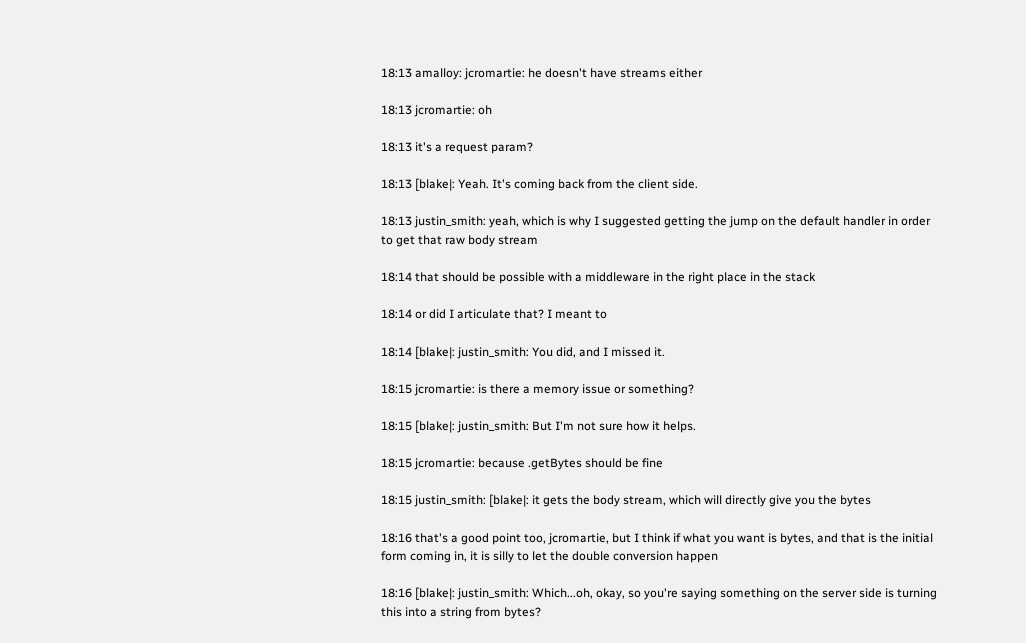18:13 amalloy: jcromartie: he doesn't have streams either

18:13 jcromartie: oh

18:13 it's a request param?

18:13 [blake|: Yeah. It's coming back from the client side.

18:13 justin_smith: yeah, which is why I suggested getting the jump on the default handler in order to get that raw body stream

18:14 that should be possible with a middleware in the right place in the stack

18:14 or did I articulate that? I meant to

18:14 [blake|: justin_smith: You did, and I missed it.

18:15 jcromartie: is there a memory issue or something?

18:15 [blake|: justin_smith: But I'm not sure how it helps.

18:15 jcromartie: because .getBytes should be fine

18:15 justin_smith: [blake|: it gets the body stream, which will directly give you the bytes

18:16 that's a good point too, jcromartie, but I think if what you want is bytes, and that is the initial form coming in, it is silly to let the double conversion happen

18:16 [blake|: justin_smith: Which...oh, okay, so you're saying something on the server side is turning this into a string from bytes?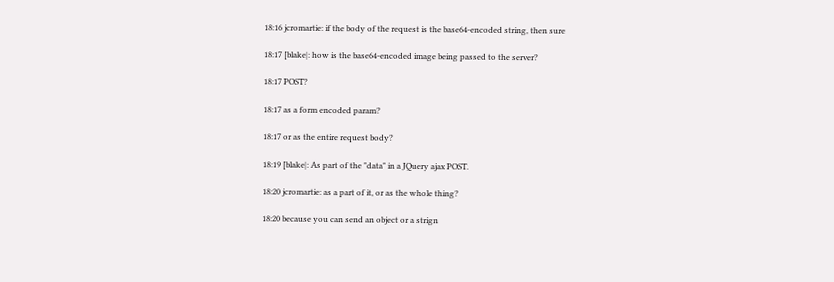18:16 jcromartie: if the body of the request is the base64-encoded string, then sure

18:17 [blake|: how is the base64-encoded image being passed to the server?

18:17 POST?

18:17 as a form encoded param?

18:17 or as the entire request body?

18:19 [blake|: As part of the "data" in a JQuery ajax POST.

18:20 jcromartie: as a part of it, or as the whole thing?

18:20 because you can send an object or a strign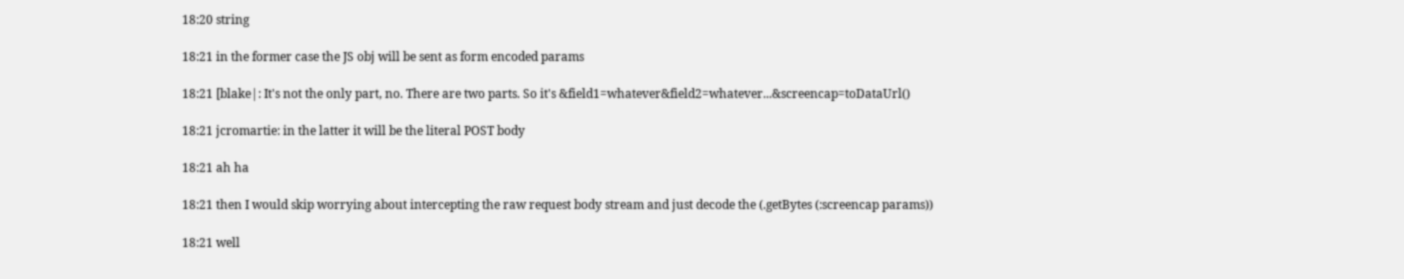18:20 string

18:21 in the former case the JS obj will be sent as form encoded params

18:21 [blake|: It's not the only part, no. There are two parts. So it's &field1=whatever&field2=whatever...&screencap=toDataUrl()

18:21 jcromartie: in the latter it will be the literal POST body

18:21 ah ha

18:21 then I would skip worrying about intercepting the raw request body stream and just decode the (.getBytes (:screencap params))

18:21 well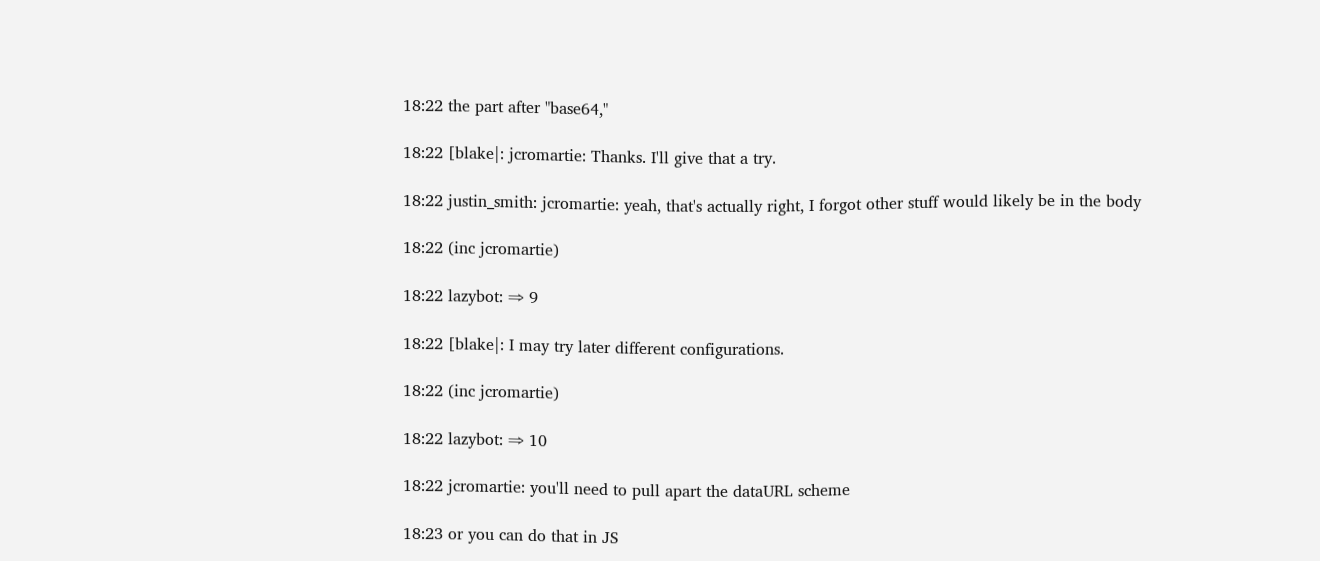18:22 the part after "base64,"

18:22 [blake|: jcromartie: Thanks. I'll give that a try.

18:22 justin_smith: jcromartie: yeah, that's actually right, I forgot other stuff would likely be in the body

18:22 (inc jcromartie)

18:22 lazybot: ⇒ 9

18:22 [blake|: I may try later different configurations.

18:22 (inc jcromartie)

18:22 lazybot: ⇒ 10

18:22 jcromartie: you'll need to pull apart the dataURL scheme

18:23 or you can do that in JS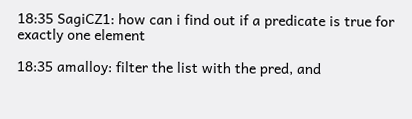18:35 SagiCZ1: how can i find out if a predicate is true for exactly one element

18:35 amalloy: filter the list with the pred, and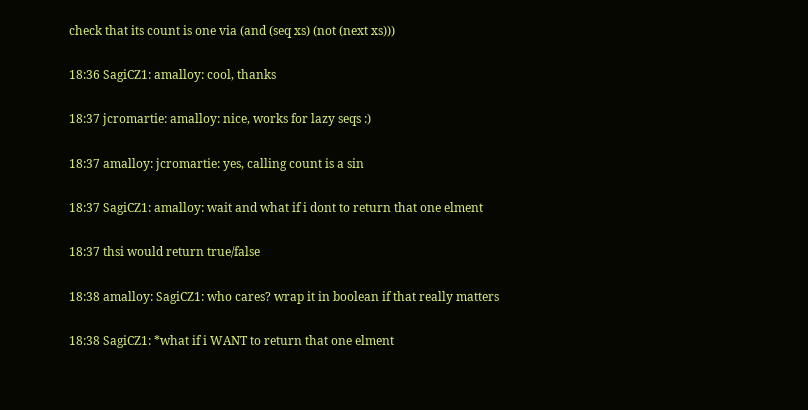check that its count is one via (and (seq xs) (not (next xs)))

18:36 SagiCZ1: amalloy: cool, thanks

18:37 jcromartie: amalloy: nice, works for lazy seqs :)

18:37 amalloy: jcromartie: yes, calling count is a sin

18:37 SagiCZ1: amalloy: wait and what if i dont to return that one elment

18:37 thsi would return true/false

18:38 amalloy: SagiCZ1: who cares? wrap it in boolean if that really matters

18:38 SagiCZ1: *what if i WANT to return that one elment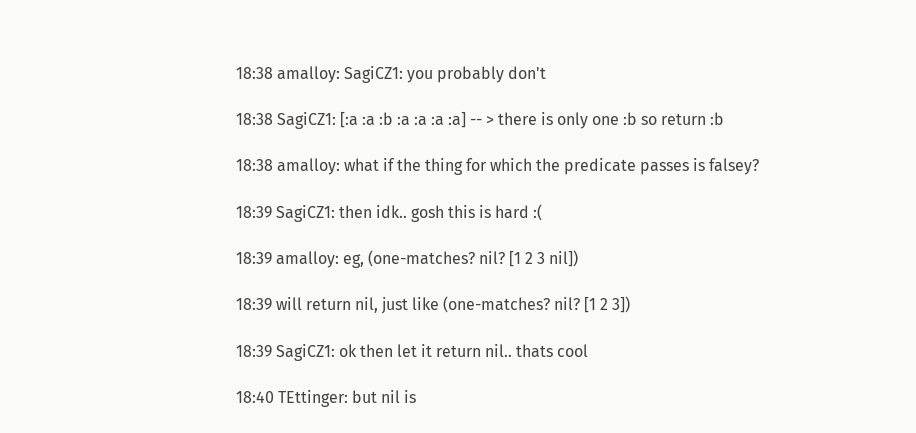18:38 amalloy: SagiCZ1: you probably don't

18:38 SagiCZ1: [:a :a :b :a :a :a :a] -- > there is only one :b so return :b

18:38 amalloy: what if the thing for which the predicate passes is falsey?

18:39 SagiCZ1: then idk.. gosh this is hard :(

18:39 amalloy: eg, (one-matches? nil? [1 2 3 nil])

18:39 will return nil, just like (one-matches? nil? [1 2 3])

18:39 SagiCZ1: ok then let it return nil.. thats cool

18:40 TEttinger: but nil is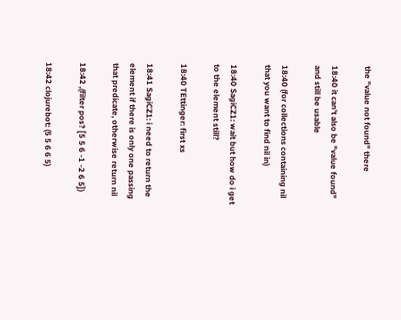the "value not found" there

18:40 it can't also be "value found" and still be usable

18:40 (for collections containing nil that you want to find nil in)

18:40 SagiCZ1: wait but how do i get to the element still?

18:40 TEttinger: first xs

18:41 SagiCZ1: i need to return the element if there is only one passing that predicate, otherwise return nil

18:42 ,(filter pos? [5 5 6 -1 -2 6 5])

18:42 clojurebot: (5 5 6 6 5)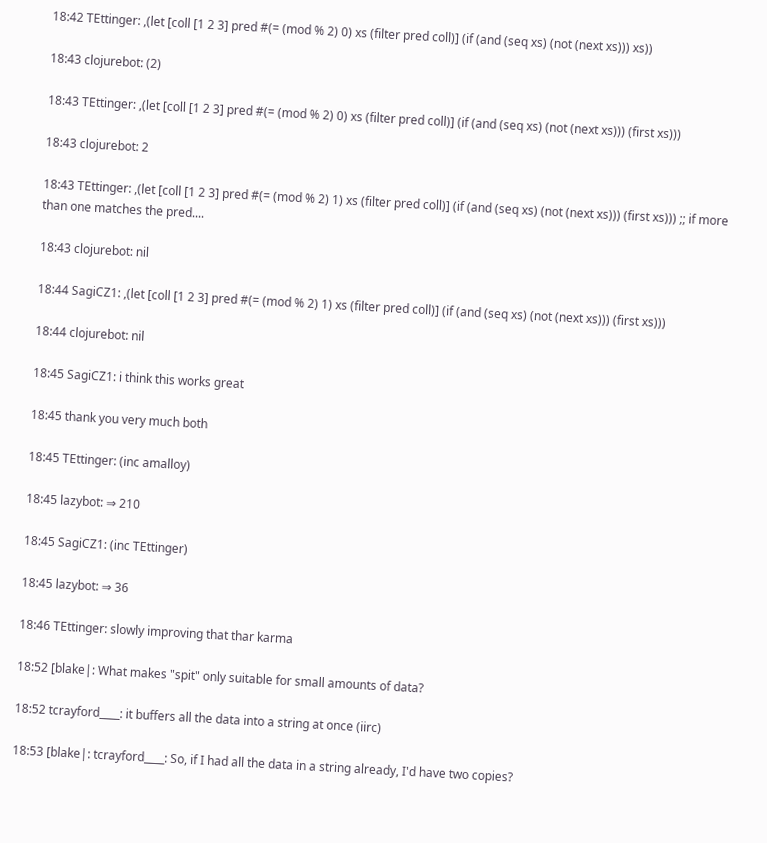18:42 TEttinger: ,(let [coll [1 2 3] pred #(= (mod % 2) 0) xs (filter pred coll)] (if (and (seq xs) (not (next xs))) xs))

18:43 clojurebot: (2)

18:43 TEttinger: ,(let [coll [1 2 3] pred #(= (mod % 2) 0) xs (filter pred coll)] (if (and (seq xs) (not (next xs))) (first xs)))

18:43 clojurebot: 2

18:43 TEttinger: ,(let [coll [1 2 3] pred #(= (mod % 2) 1) xs (filter pred coll)] (if (and (seq xs) (not (next xs))) (first xs))) ;; if more than one matches the pred....

18:43 clojurebot: nil

18:44 SagiCZ1: ,(let [coll [1 2 3] pred #(= (mod % 2) 1) xs (filter pred coll)] (if (and (seq xs) (not (next xs))) (first xs)))

18:44 clojurebot: nil

18:45 SagiCZ1: i think this works great

18:45 thank you very much both

18:45 TEttinger: (inc amalloy)

18:45 lazybot: ⇒ 210

18:45 SagiCZ1: (inc TEttinger)

18:45 lazybot: ⇒ 36

18:46 TEttinger: slowly improving that thar karma

18:52 [blake|: What makes "spit" only suitable for small amounts of data?

18:52 tcrayford____: it buffers all the data into a string at once (iirc)

18:53 [blake|: tcrayford____: So, if I had all the data in a string already, I'd have two copies?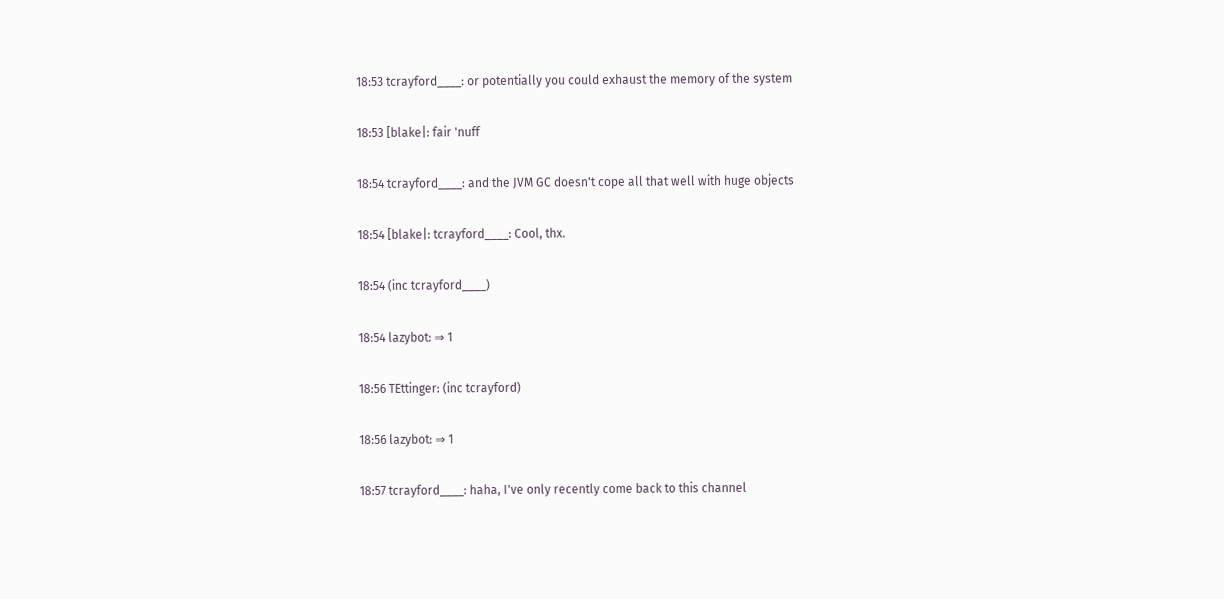18:53 tcrayford____: or potentially you could exhaust the memory of the system

18:53 [blake|: fair 'nuff

18:54 tcrayford____: and the JVM GC doesn't cope all that well with huge objects

18:54 [blake|: tcrayford____: Cool, thx.

18:54 (inc tcrayford____)

18:54 lazybot: ⇒ 1

18:56 TEttinger: (inc tcrayford)

18:56 lazybot: ⇒ 1

18:57 tcrayford____: haha, I've only recently come back to this channel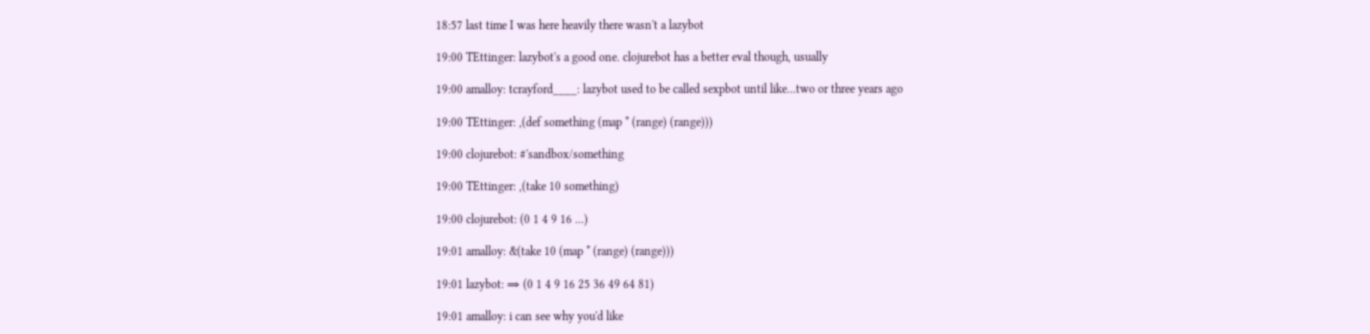18:57 last time I was here heavily there wasn't a lazybot

19:00 TEttinger: lazybot's a good one. clojurebot has a better eval though, usually

19:00 amalloy: tcrayford____: lazybot used to be called sexpbot until like...two or three years ago

19:00 TEttinger: ,(def something (map * (range) (range)))

19:00 clojurebot: #'sandbox/something

19:00 TEttinger: ,(take 10 something)

19:00 clojurebot: (0 1 4 9 16 ...)

19:01 amalloy: &(take 10 (map * (range) (range)))

19:01 lazybot: ⇒ (0 1 4 9 16 25 36 49 64 81)

19:01 amalloy: i can see why you'd like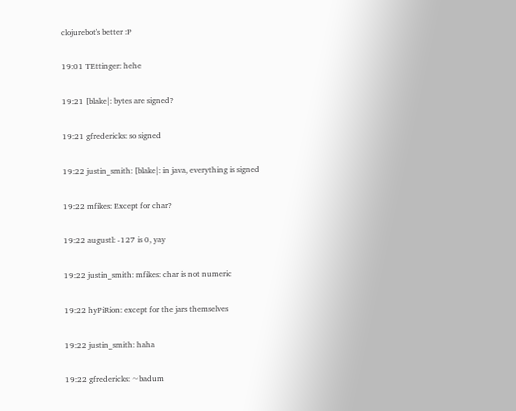clojurebot's better :P

19:01 TEttinger: hehe

19:21 [blake|: bytes are signed?

19:21 gfredericks: so signed

19:22 justin_smith: [blake|: in java, everything is signed

19:22 mfikes: Except for char?

19:22 augustl: -127 is 0, yay

19:22 justin_smith: mfikes: char is not numeric

19:22 hyPiRion: except for the jars themselves

19:22 justin_smith: haha

19:22 gfredericks: ~badum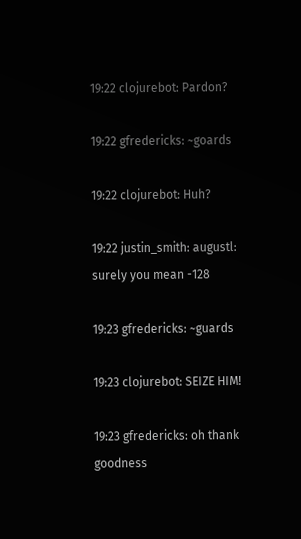19:22 clojurebot: Pardon?

19:22 gfredericks: ~goards

19:22 clojurebot: Huh?

19:22 justin_smith: augustl: surely you mean -128

19:23 gfredericks: ~guards

19:23 clojurebot: SEIZE HIM!

19:23 gfredericks: oh thank goodness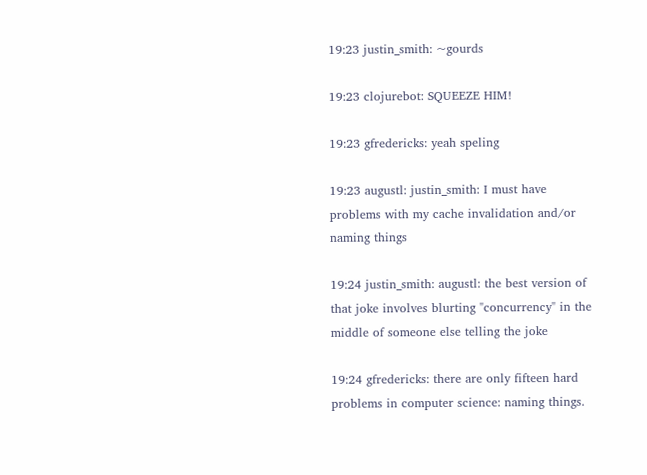19:23 justin_smith: ~gourds

19:23 clojurebot: SQUEEZE HIM!

19:23 gfredericks: yeah speling

19:23 augustl: justin_smith: I must have problems with my cache invalidation and/or naming things

19:24 justin_smith: augustl: the best version of that joke involves blurting "concurrency" in the middle of someone else telling the joke

19:24 gfredericks: there are only fifteen hard problems in computer science: naming things.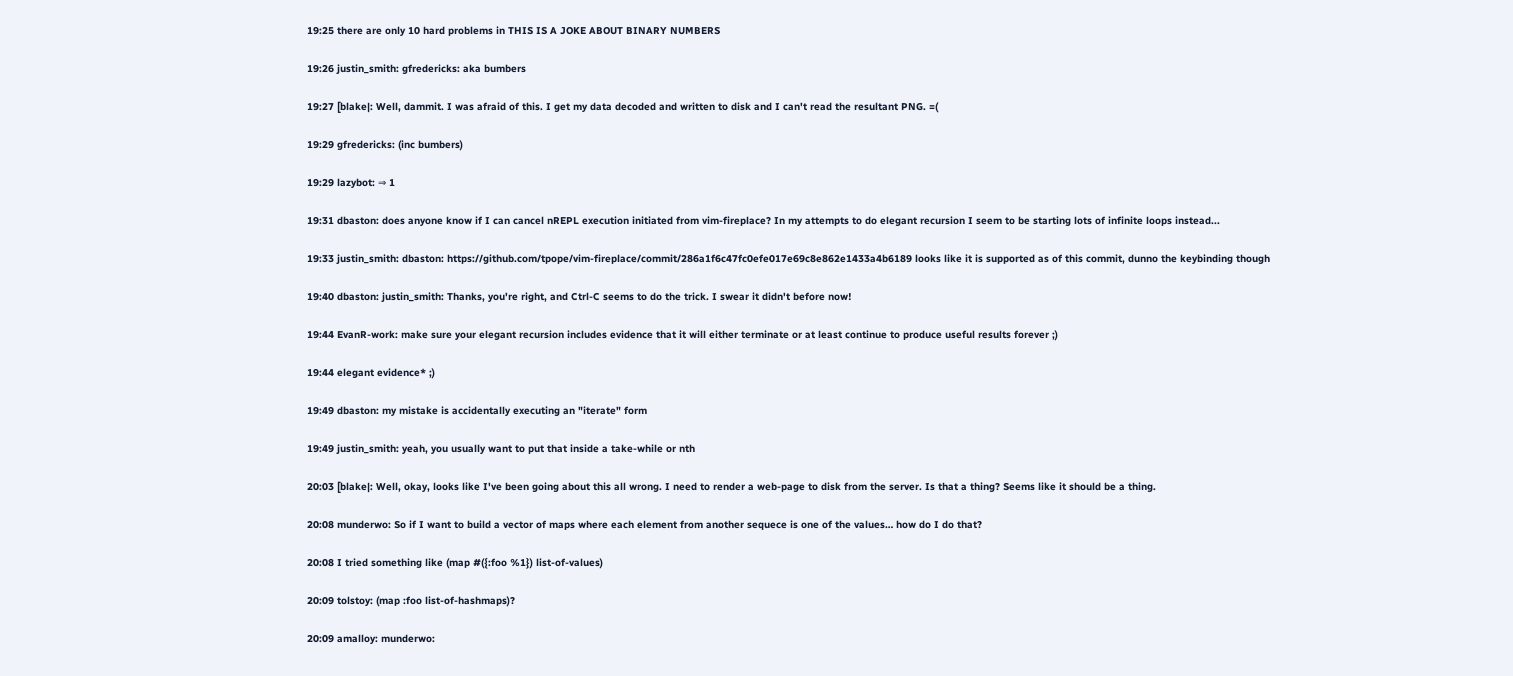19:25 there are only 10 hard problems in THIS IS A JOKE ABOUT BINARY NUMBERS

19:26 justin_smith: gfredericks: aka bumbers

19:27 [blake|: Well, dammit. I was afraid of this. I get my data decoded and written to disk and I can't read the resultant PNG. =(

19:29 gfredericks: (inc bumbers)

19:29 lazybot: ⇒ 1

19:31 dbaston: does anyone know if I can cancel nREPL execution initiated from vim-fireplace? In my attempts to do elegant recursion I seem to be starting lots of infinite loops instead...

19:33 justin_smith: dbaston: https://github.com/tpope/vim-fireplace/commit/286a1f6c47fc0efe017e69c8e862e1433a4b6189 looks like it is supported as of this commit, dunno the keybinding though

19:40 dbaston: justin_smith: Thanks, you're right, and Ctrl-C seems to do the trick. I swear it didn't before now!

19:44 EvanR-work: make sure your elegant recursion includes evidence that it will either terminate or at least continue to produce useful results forever ;)

19:44 elegant evidence* ;)

19:49 dbaston: my mistake is accidentally executing an "iterate" form

19:49 justin_smith: yeah, you usually want to put that inside a take-while or nth

20:03 [blake|: Well, okay, looks like I've been going about this all wrong. I need to render a web-page to disk from the server. Is that a thing? Seems like it should be a thing.

20:08 munderwo: So if I want to build a vector of maps where each element from another sequece is one of the values… how do I do that?

20:08 I tried something like (map #({:foo %1}) list-of-values)

20:09 tolstoy: (map :foo list-of-hashmaps)?

20:09 amalloy: munderwo: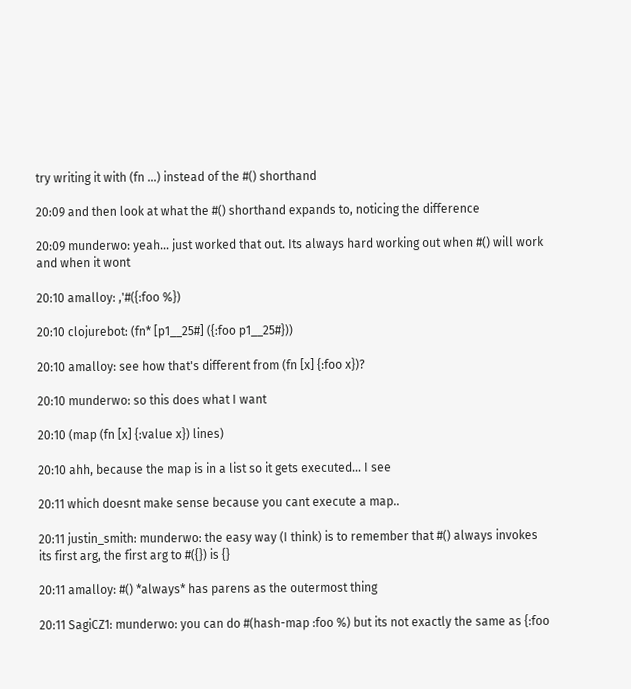try writing it with (fn ...) instead of the #() shorthand

20:09 and then look at what the #() shorthand expands to, noticing the difference

20:09 munderwo: yeah… just worked that out. Its always hard working out when #() will work and when it wont

20:10 amalloy: ,'#({:foo %})

20:10 clojurebot: (fn* [p1__25#] ({:foo p1__25#}))

20:10 amalloy: see how that's different from (fn [x] {:foo x})?

20:10 munderwo: so this does what I want

20:10 (map (fn [x] {:value x}) lines)

20:10 ahh, because the map is in a list so it gets executed… I see

20:11 which doesnt make sense because you cant execute a map..

20:11 justin_smith: munderwo: the easy way (I think) is to remember that #() always invokes its first arg, the first arg to #({}) is {}

20:11 amalloy: #() *always* has parens as the outermost thing

20:11 SagiCZ1: munderwo: you can do #(hash-map :foo %) but its not exactly the same as {:foo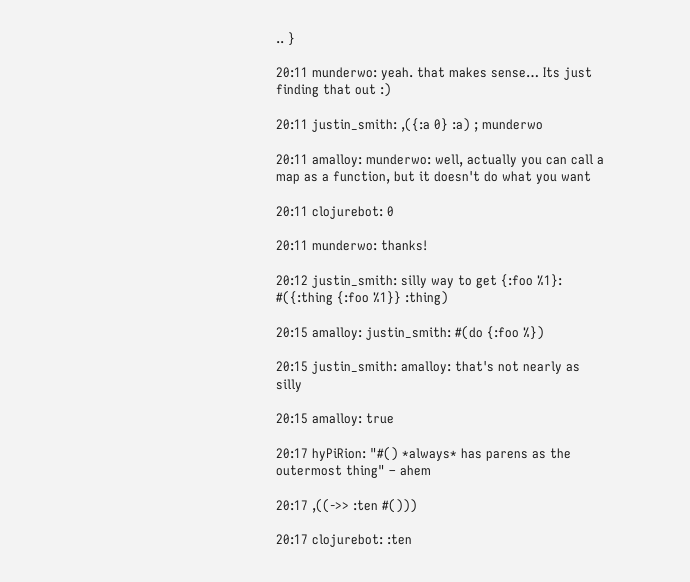.. }

20:11 munderwo: yeah. that makes sense… Its just finding that out :)

20:11 justin_smith: ,({:a 0} :a) ; munderwo

20:11 amalloy: munderwo: well, actually you can call a map as a function, but it doesn't do what you want

20:11 clojurebot: 0

20:11 munderwo: thanks!

20:12 justin_smith: silly way to get {:foo %1}: #({:thing {:foo %1}} :thing)

20:15 amalloy: justin_smith: #(do {:foo %})

20:15 justin_smith: amalloy: that's not nearly as silly

20:15 amalloy: true

20:17 hyPiRion: "#() *always* has parens as the outermost thing" – ahem

20:17 ,((->> :ten #()))

20:17 clojurebot: :ten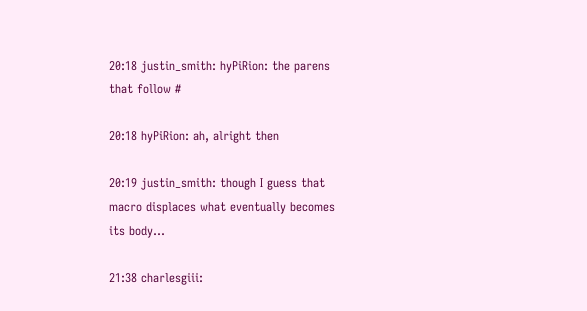20:18 justin_smith: hyPiRion: the parens that follow #

20:18 hyPiRion: ah, alright then

20:19 justin_smith: though I guess that macro displaces what eventually becomes its body...

21:38 charlesgiii: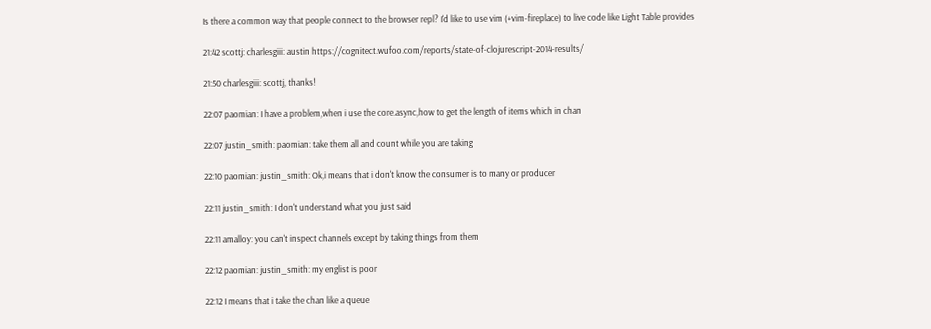Is there a common way that people connect to the browser repl? I'd like to use vim (+vim-fireplace) to live code like Light Table provides

21:42 scottj: charlesgiii: austin https://cognitect.wufoo.com/reports/state-of-clojurescript-2014-results/

21:50 charlesgiii: scottj, thanks!

22:07 paomian: I have a problem,when i use the core.async,how to get the length of items which in chan

22:07 justin_smith: paomian: take them all and count while you are taking

22:10 paomian: justin_smith: Ok,i means that i don't know the consumer is to many or producer

22:11 justin_smith: I don't understand what you just said

22:11 amalloy: you can't inspect channels except by taking things from them

22:12 paomian: justin_smith: my englist is poor

22:12 I means that i take the chan like a queue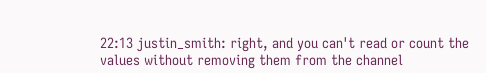22:13 justin_smith: right, and you can't read or count the values without removing them from the channel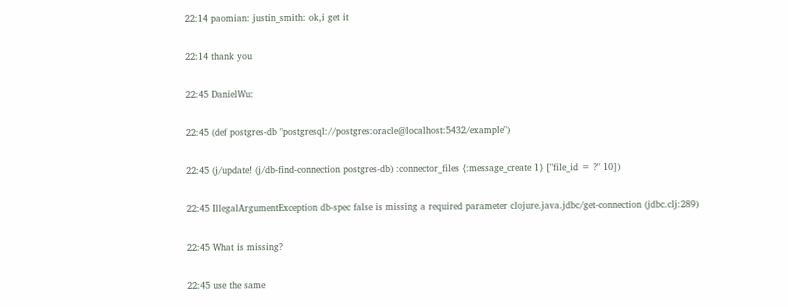22:14 paomian: justin_smith: ok,i get it

22:14 thank you

22:45 DanielWu:

22:45 (def postgres-db "postgresql://postgres:oracle@localhost:5432/example")

22:45 (j/update! (j/db-find-connection postgres-db) :connector_files {:message_create 1} ["file_id = ?" 10])

22:45 IllegalArgumentException db-spec false is missing a required parameter clojure.java.jdbc/get-connection (jdbc.clj:289)

22:45 What is missing?

22:45 use the same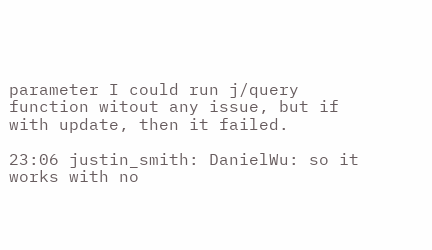parameter I could run j/query function witout any issue, but if with update, then it failed.

23:06 justin_smith: DanielWu: so it works with no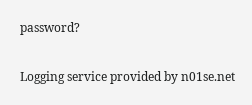password?

Logging service provided by n01se.net